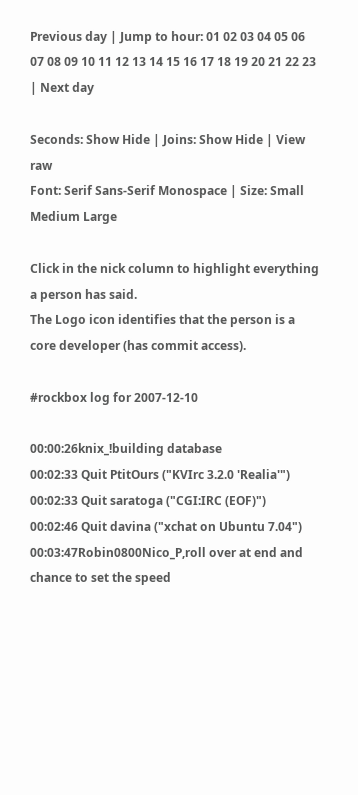Previous day | Jump to hour: 01 02 03 04 05 06 07 08 09 10 11 12 13 14 15 16 17 18 19 20 21 22 23 | Next day

Seconds: Show Hide | Joins: Show Hide | View raw
Font: Serif Sans-Serif Monospace | Size: Small Medium Large

Click in the nick column to highlight everything a person has said.
The Logo icon identifies that the person is a core developer (has commit access).

#rockbox log for 2007-12-10

00:00:26knix_!building database
00:02:33 Quit PtitOurs ("KVIrc 3.2.0 'Realia'")
00:02:33 Quit saratoga ("CGI:IRC (EOF)")
00:02:46 Quit davina ("xchat on Ubuntu 7.04")
00:03:47Robin0800Nico_P,roll over at end and chance to set the speed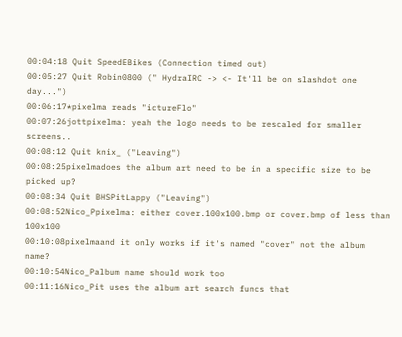00:04:18 Quit SpeedEBikes (Connection timed out)
00:05:27 Quit Robin0800 (" HydraIRC -> <- It'll be on slashdot one day...")
00:06:17*pixelma reads "ictureFlo"
00:07:26jottpixelma: yeah the logo needs to be rescaled for smaller screens..
00:08:12 Quit knix_ ("Leaving")
00:08:25pixelmadoes the album art need to be in a specific size to be picked up?
00:08:34 Quit BHSPitLappy ("Leaving")
00:08:52Nico_Ppixelma: either cover.100x100.bmp or cover.bmp of less than 100x100
00:10:08pixelmaand it only works if it's named "cover" not the album name?
00:10:54Nico_Palbum name should work too
00:11:16Nico_Pit uses the album art search funcs that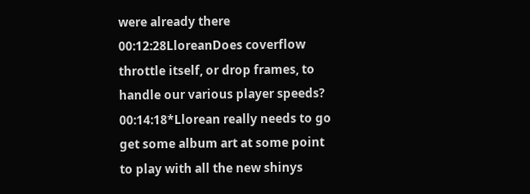were already there
00:12:28LloreanDoes coverflow throttle itself, or drop frames, to handle our various player speeds?
00:14:18*Llorean really needs to go get some album art at some point to play with all the new shinys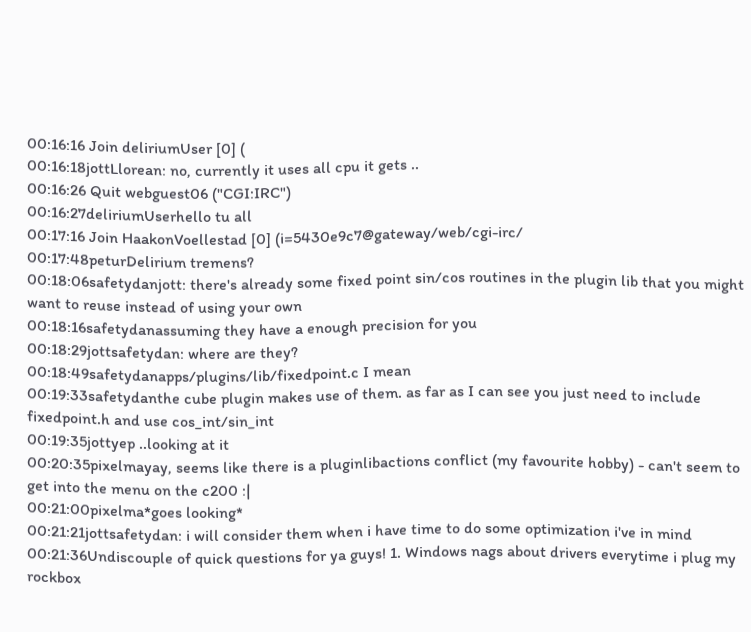00:16:16 Join deliriumUser [0] (
00:16:18jottLlorean: no, currently it uses all cpu it gets ..
00:16:26 Quit webguest06 ("CGI:IRC")
00:16:27deliriumUserhello tu all
00:17:16 Join HaakonVoellestad [0] (i=5430e9c7@gateway/web/cgi-irc/
00:17:48peturDelirium tremens?
00:18:06safetydanjott: there's already some fixed point sin/cos routines in the plugin lib that you might want to reuse instead of using your own
00:18:16safetydanassuming they have a enough precision for you
00:18:29jottsafetydan: where are they?
00:18:49safetydanapps/plugins/lib/fixedpoint.c I mean
00:19:33safetydanthe cube plugin makes use of them. as far as I can see you just need to include fixedpoint.h and use cos_int/sin_int
00:19:35jottyep ..looking at it
00:20:35pixelmayay, seems like there is a pluginlibactions conflict (my favourite hobby) - can't seem to get into the menu on the c200 :|
00:21:00pixelma*goes looking*
00:21:21jottsafetydan: i will consider them when i have time to do some optimization i've in mind
00:21:36Undiscouple of quick questions for ya guys! 1. Windows nags about drivers everytime i plug my rockbox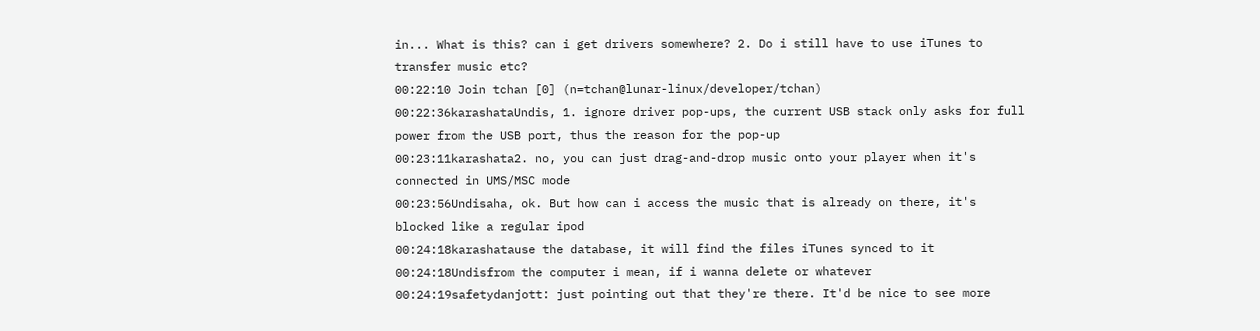in... What is this? can i get drivers somewhere? 2. Do i still have to use iTunes to transfer music etc?
00:22:10 Join tchan [0] (n=tchan@lunar-linux/developer/tchan)
00:22:36karashataUndis, 1. ignore driver pop-ups, the current USB stack only asks for full power from the USB port, thus the reason for the pop-up
00:23:11karashata2. no, you can just drag-and-drop music onto your player when it's connected in UMS/MSC mode
00:23:56Undisaha, ok. But how can i access the music that is already on there, it's blocked like a regular ipod
00:24:18karashatause the database, it will find the files iTunes synced to it
00:24:18Undisfrom the computer i mean, if i wanna delete or whatever
00:24:19safetydanjott: just pointing out that they're there. It'd be nice to see more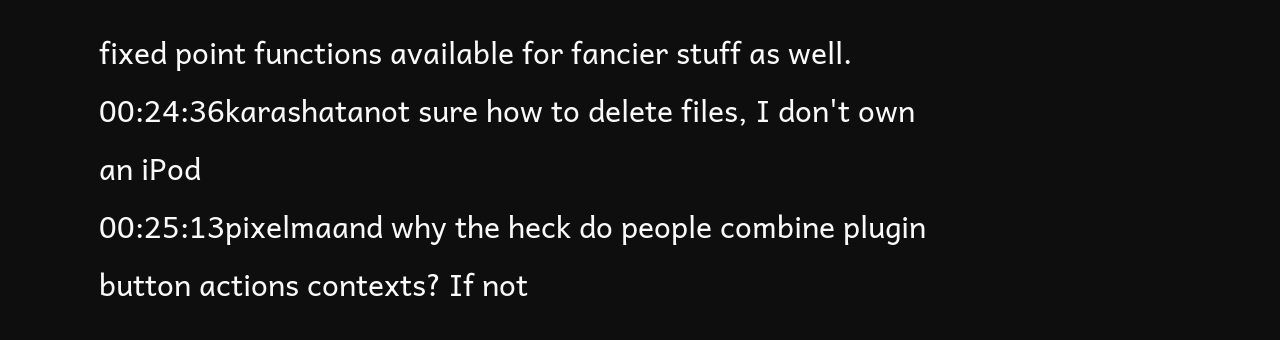fixed point functions available for fancier stuff as well.
00:24:36karashatanot sure how to delete files, I don't own an iPod
00:25:13pixelmaand why the heck do people combine plugin button actions contexts? If not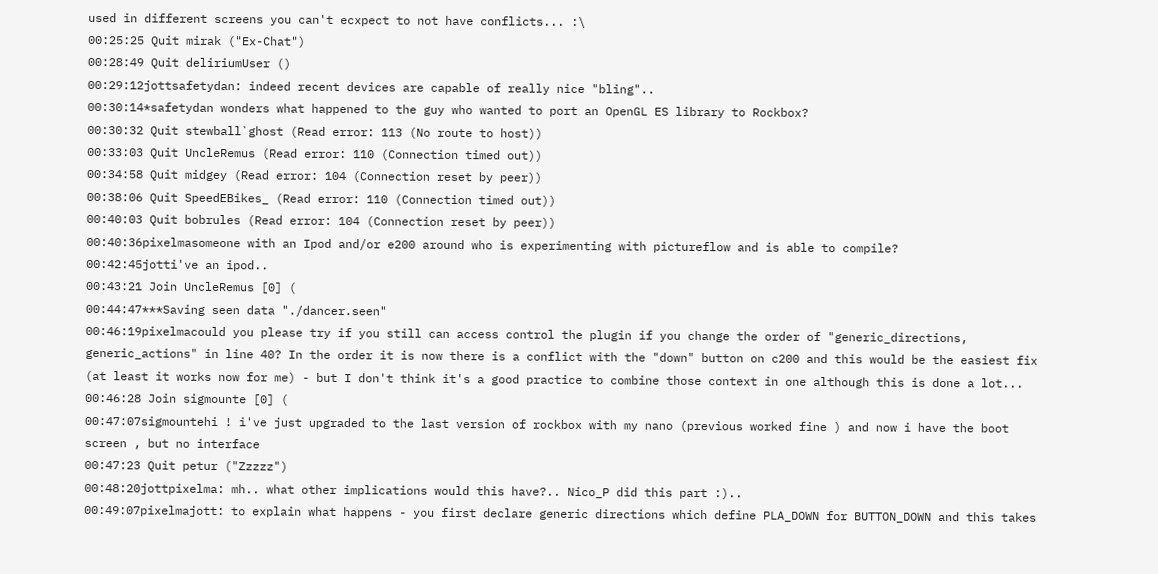used in different screens you can't ecxpect to not have conflicts... :\
00:25:25 Quit mirak ("Ex-Chat")
00:28:49 Quit deliriumUser ()
00:29:12jottsafetydan: indeed recent devices are capable of really nice "bling"..
00:30:14*safetydan wonders what happened to the guy who wanted to port an OpenGL ES library to Rockbox?
00:30:32 Quit stewball`ghost (Read error: 113 (No route to host))
00:33:03 Quit UncleRemus (Read error: 110 (Connection timed out))
00:34:58 Quit midgey (Read error: 104 (Connection reset by peer))
00:38:06 Quit SpeedEBikes_ (Read error: 110 (Connection timed out))
00:40:03 Quit bobrules (Read error: 104 (Connection reset by peer))
00:40:36pixelmasomeone with an Ipod and/or e200 around who is experimenting with pictureflow and is able to compile?
00:42:45jotti've an ipod..
00:43:21 Join UncleRemus [0] (
00:44:47***Saving seen data "./dancer.seen"
00:46:19pixelmacould you please try if you still can access control the plugin if you change the order of "generic_directions, generic_actions" in line 40? In the order it is now there is a conflict with the "down" button on c200 and this would be the easiest fix (at least it works now for me) - but I don't think it's a good practice to combine those context in one although this is done a lot...
00:46:28 Join sigmounte [0] (
00:47:07sigmountehi ! i've just upgraded to the last version of rockbox with my nano (previous worked fine ) and now i have the boot screen , but no interface
00:47:23 Quit petur ("Zzzzz")
00:48:20jottpixelma: mh.. what other implications would this have?.. Nico_P did this part :)..
00:49:07pixelmajott: to explain what happens - you first declare generic directions which define PLA_DOWN for BUTTON_DOWN and this takes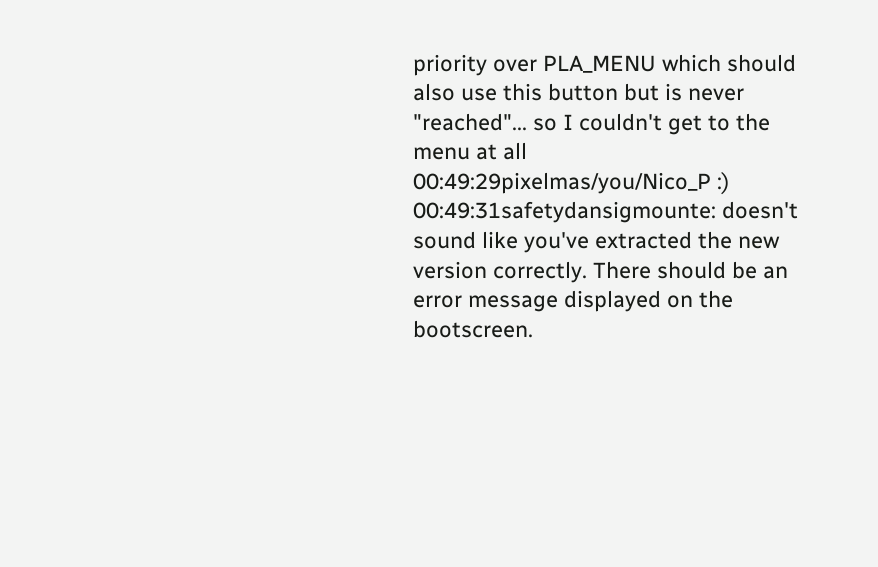priority over PLA_MENU which should also use this button but is never "reached"... so I couldn't get to the menu at all
00:49:29pixelmas/you/Nico_P :)
00:49:31safetydansigmounte: doesn't sound like you've extracted the new version correctly. There should be an error message displayed on the bootscreen.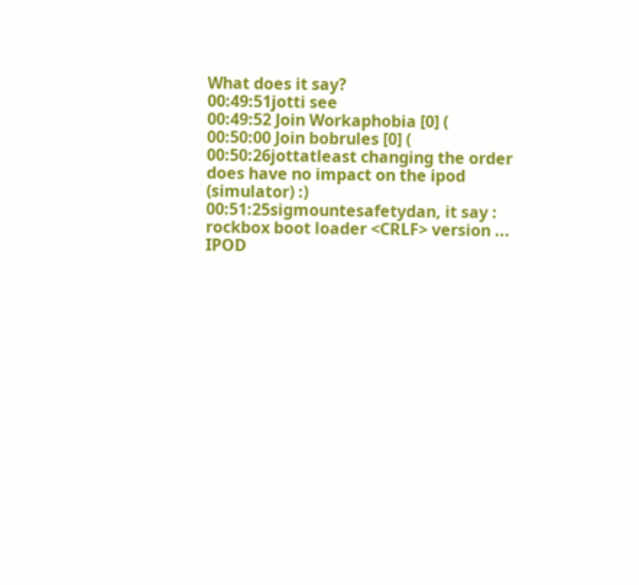What does it say?
00:49:51jotti see
00:49:52 Join Workaphobia [0] (
00:50:00 Join bobrules [0] (
00:50:26jottatleast changing the order does have no impact on the ipod (simulator) :)
00:51:25sigmountesafetydan, it say : rockbox boot loader <CRLF> version ... IPOD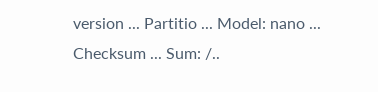version ... Partitio ... Model: nano ... Checksum ... Sum: /..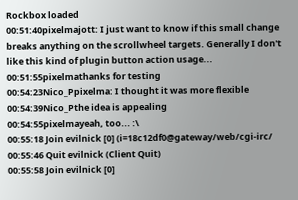Rockbox loaded
00:51:40pixelmajott: I just want to know if this small change breaks anything on the scrollwheel targets. Generally I don't like this kind of plugin button action usage...
00:51:55pixelmathanks for testing
00:54:23Nico_Ppixelma: I thought it was more flexible
00:54:39Nico_Pthe idea is appealing
00:54:55pixelmayeah, too... :\
00:55:18 Join evilnick [0] (i=18c12df0@gateway/web/cgi-irc/
00:55:46 Quit evilnick (Client Quit)
00:55:58 Join evilnick [0]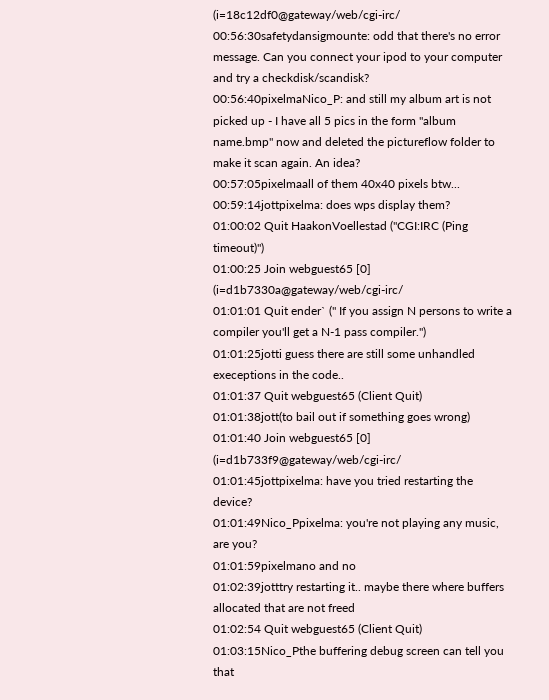(i=18c12df0@gateway/web/cgi-irc/
00:56:30safetydansigmounte: odd that there's no error message. Can you connect your ipod to your computer and try a checkdisk/scandisk?
00:56:40pixelmaNico_P: and still my album art is not picked up - I have all 5 pics in the form "album name.bmp" now and deleted the pictureflow folder to make it scan again. An idea?
00:57:05pixelmaall of them 40x40 pixels btw...
00:59:14jottpixelma: does wps display them?
01:00:02 Quit HaakonVoellestad ("CGI:IRC (Ping timeout)")
01:00:25 Join webguest65 [0] (i=d1b7330a@gateway/web/cgi-irc/
01:01:01 Quit ender` (" If you assign N persons to write a compiler you'll get a N-1 pass compiler.")
01:01:25jotti guess there are still some unhandled execeptions in the code..
01:01:37 Quit webguest65 (Client Quit)
01:01:38jott(to bail out if something goes wrong)
01:01:40 Join webguest65 [0] (i=d1b733f9@gateway/web/cgi-irc/
01:01:45jottpixelma: have you tried restarting the device?
01:01:49Nico_Ppixelma: you're not playing any music, are you?
01:01:59pixelmano and no
01:02:39jotttry restarting it.. maybe there where buffers allocated that are not freed
01:02:54 Quit webguest65 (Client Quit)
01:03:15Nico_Pthe buffering debug screen can tell you that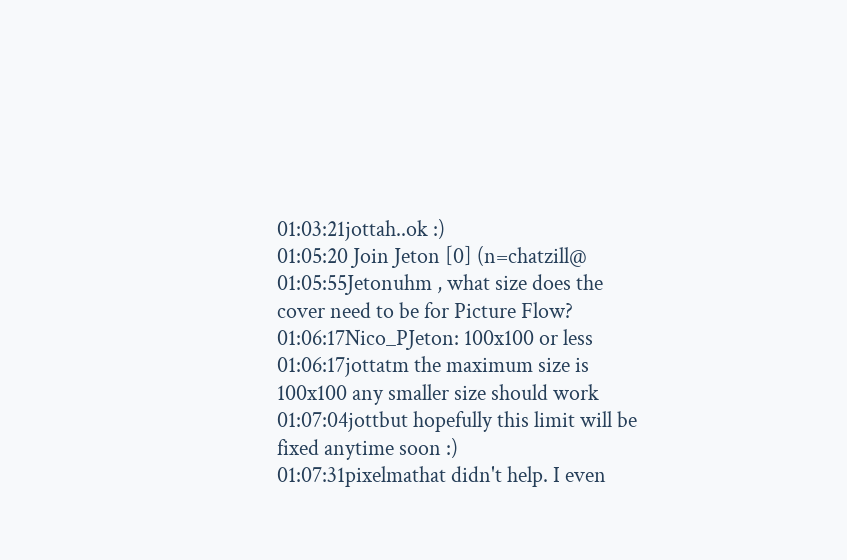01:03:21jottah..ok :)
01:05:20 Join Jeton [0] (n=chatzill@
01:05:55Jetonuhm , what size does the cover need to be for Picture Flow?
01:06:17Nico_PJeton: 100x100 or less
01:06:17jottatm the maximum size is 100x100 any smaller size should work
01:07:04jottbut hopefully this limit will be fixed anytime soon :)
01:07:31pixelmathat didn't help. I even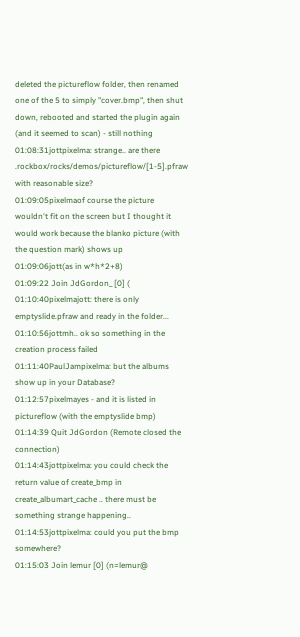deleted the pictureflow folder, then renamed one of the 5 to simply "cover.bmp", then shut down, rebooted and started the plugin again (and it seemed to scan) - still nothing
01:08:31jottpixelma: strange.. are there .rockbox/rocks/demos/pictureflow/[1-5].pfraw with reasonable size?
01:09:05pixelmaof course the picture wouldn't fit on the screen but I thought it would work because the blanko picture (with the question mark) shows up
01:09:06jott(as in w*h*2+8)
01:09:22 Join JdGordon_ [0] (
01:10:40pixelmajott: there is only emptyslide.pfraw and ready in the folder...
01:10:56jottmh.. ok so something in the creation process failed
01:11:40PaulJampixelma: but the albums show up in your Database?
01:12:57pixelmayes - and it is listed in pictureflow (with the emptyslide bmp)
01:14:39 Quit JdGordon (Remote closed the connection)
01:14:43jottpixelma: you could check the return value of create_bmp in create_albumart_cache .. there must be something strange happening..
01:14:53jottpixelma: could you put the bmp somewhere?
01:15:03 Join lemur [0] (n=lemur@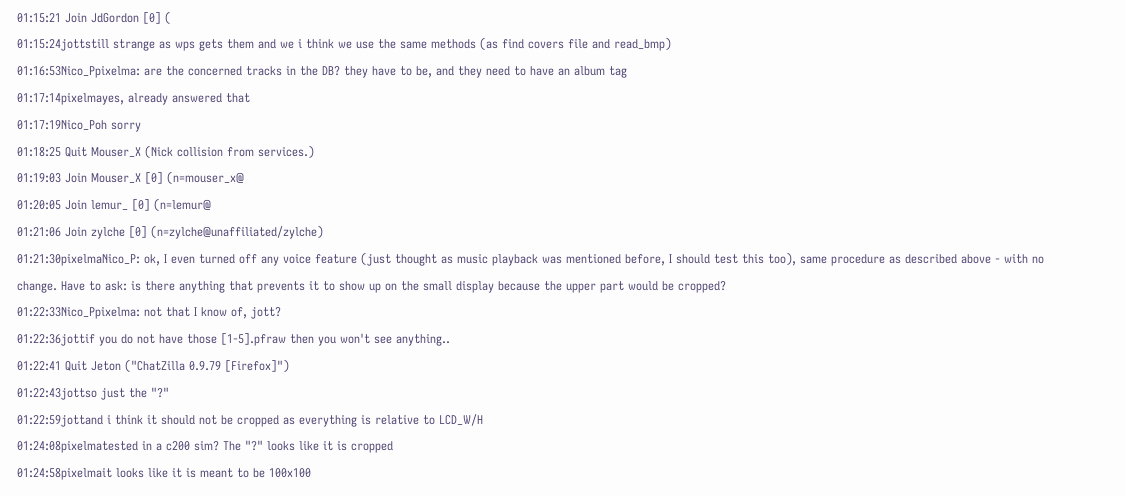01:15:21 Join JdGordon [0] (
01:15:24jottstill strange as wps gets them and we i think we use the same methods (as find covers file and read_bmp)
01:16:53Nico_Ppixelma: are the concerned tracks in the DB? they have to be, and they need to have an album tag
01:17:14pixelmayes, already answered that
01:17:19Nico_Poh sorry
01:18:25 Quit Mouser_X (Nick collision from services.)
01:19:03 Join Mouser_X [0] (n=mouser_x@
01:20:05 Join lemur_ [0] (n=lemur@
01:21:06 Join zylche [0] (n=zylche@unaffiliated/zylche)
01:21:30pixelmaNico_P: ok, I even turned off any voice feature (just thought as music playback was mentioned before, I should test this too), same procedure as described above - with no change. Have to ask: is there anything that prevents it to show up on the small display because the upper part would be cropped?
01:22:33Nico_Ppixelma: not that I know of, jott?
01:22:36jottif you do not have those [1-5].pfraw then you won't see anything..
01:22:41 Quit Jeton ("ChatZilla 0.9.79 [Firefox]")
01:22:43jottso just the "?"
01:22:59jottand i think it should not be cropped as everything is relative to LCD_W/H
01:24:08pixelmatested in a c200 sim? The "?" looks like it is cropped
01:24:58pixelmait looks like it is meant to be 100x100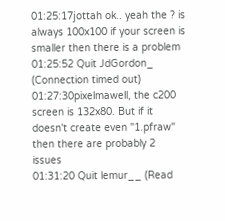01:25:17jottah ok.. yeah the ? is always 100x100 if your screen is smaller then there is a problem
01:25:52 Quit JdGordon_ (Connection timed out)
01:27:30pixelmawell, the c200 screen is 132x80. But if it doesn't create even "1.pfraw" then there are probably 2 issues
01:31:20 Quit lemur__ (Read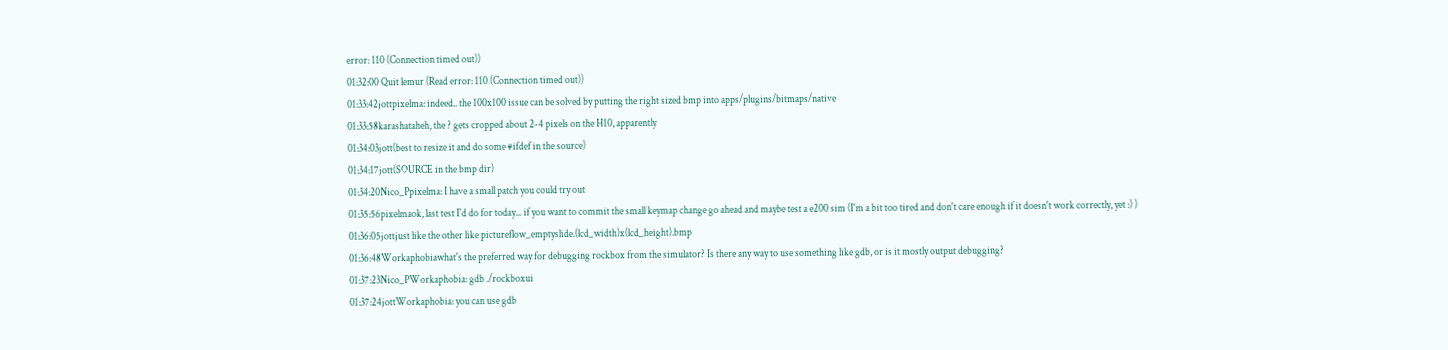error: 110 (Connection timed out))
01:32:00 Quit lemur (Read error: 110 (Connection timed out))
01:33:42jottpixelma: indeed.. the 100x100 issue can be solved by putting the right sized bmp into apps/plugins/bitmaps/native
01:33:58karashataheh, the ? gets cropped about 2-4 pixels on the H10, apparently
01:34:03jott(best to resize it and do some #ifdef in the source)
01:34:17jott(SOURCE in the bmp dir)
01:34:20Nico_Ppixelma: I have a small patch you could try out
01:35:56pixelmaok, last test I'd do for today... if you want to commit the small keymap change go ahead and maybe test a e200 sim (I'm a bit too tired and don't care enough if it doesn't work correctly, yet :) )
01:36:05jottjust like the other like pictureflow_emptyslide.(lcd_width)x(lcd_height).bmp
01:36:48Workaphobiawhat's the preferred way for debugging rockbox from the simulator? Is there any way to use something like gdb, or is it mostly output debugging?
01:37:23Nico_PWorkaphobia: gdb ./rockboxui
01:37:24jottWorkaphobia: you can use gdb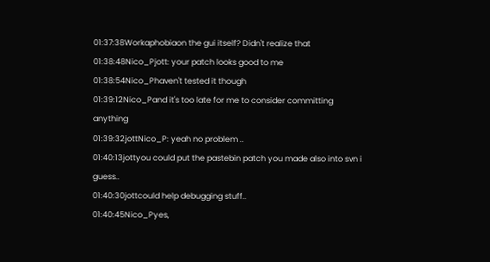01:37:38Workaphobiaon the gui itself? Didn't realize that
01:38:48Nico_Pjott: your patch looks good to me
01:38:54Nico_Phaven't tested it though
01:39:12Nico_Pand it's too late for me to consider committing anything
01:39:32jottNico_P: yeah no problem ..
01:40:13jottyou could put the pastebin patch you made also into svn i guess..
01:40:30jottcould help debugging stuff..
01:40:45Nico_Pyes,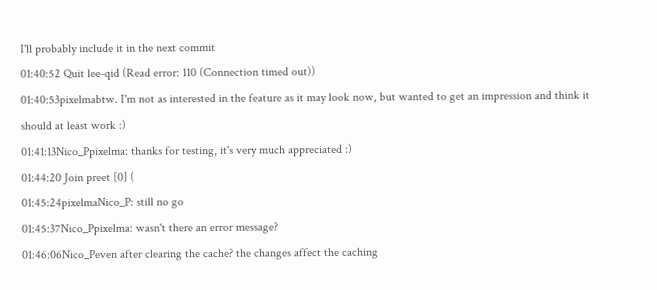I'll probably include it in the next commit
01:40:52 Quit lee-qid (Read error: 110 (Connection timed out))
01:40:53pixelmabtw. I'm not as interested in the feature as it may look now, but wanted to get an impression and think it should at least work :)
01:41:13Nico_Ppixelma: thanks for testing, it's very much appreciated :)
01:44:20 Join preet [0] (
01:45:24pixelmaNico_P: still no go
01:45:37Nico_Ppixelma: wasn't there an error message?
01:46:06Nico_Peven after clearing the cache? the changes affect the caching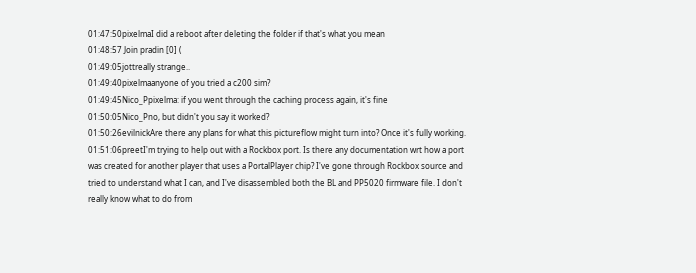01:47:50pixelmaI did a reboot after deleting the folder if that's what you mean
01:48:57 Join pradin [0] (
01:49:05jottreally strange..
01:49:40pixelmaanyone of you tried a c200 sim?
01:49:45Nico_Ppixelma: if you went through the caching process again, it's fine
01:50:05Nico_Pno, but didn't you say it worked?
01:50:26evilnickAre there any plans for what this pictureflow might turn into? Once it's fully working.
01:51:06preetI'm trying to help out with a Rockbox port. Is there any documentation wrt how a port was created for another player that uses a PortalPlayer chip? I've gone through Rockbox source and tried to understand what I can, and I've disassembled both the BL and PP5020 firmware file. I don't really know what to do from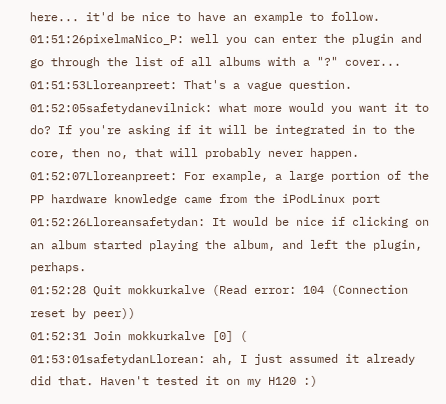here... it'd be nice to have an example to follow.
01:51:26pixelmaNico_P: well you can enter the plugin and go through the list of all albums with a "?" cover...
01:51:53Lloreanpreet: That's a vague question.
01:52:05safetydanevilnick: what more would you want it to do? If you're asking if it will be integrated in to the core, then no, that will probably never happen.
01:52:07Lloreanpreet: For example, a large portion of the PP hardware knowledge came from the iPodLinux port
01:52:26Lloreansafetydan: It would be nice if clicking on an album started playing the album, and left the plugin, perhaps.
01:52:28 Quit mokkurkalve (Read error: 104 (Connection reset by peer))
01:52:31 Join mokkurkalve [0] (
01:53:01safetydanLlorean: ah, I just assumed it already did that. Haven't tested it on my H120 :)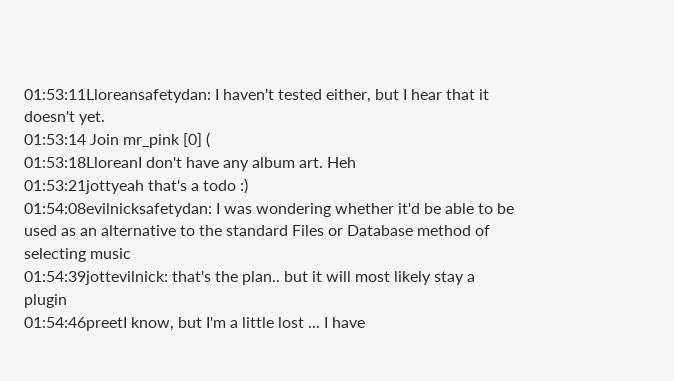01:53:11Lloreansafetydan: I haven't tested either, but I hear that it doesn't yet.
01:53:14 Join mr_pink [0] (
01:53:18LloreanI don't have any album art. Heh
01:53:21jottyeah that's a todo :)
01:54:08evilnicksafetydan: I was wondering whether it'd be able to be used as an alternative to the standard Files or Database method of selecting music
01:54:39jottevilnick: that's the plan.. but it will most likely stay a plugin
01:54:46preetI know, but I'm a little lost ... I have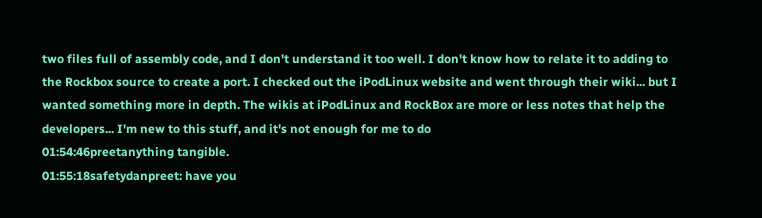two files full of assembly code, and I don't understand it too well. I don't know how to relate it to adding to the Rockbox source to create a port. I checked out the iPodLinux website and went through their wiki... but I wanted something more in depth. The wikis at iPodLinux and RockBox are more or less notes that help the developers... I'm new to this stuff, and it's not enough for me to do
01:54:46preetanything tangible.
01:55:18safetydanpreet: have you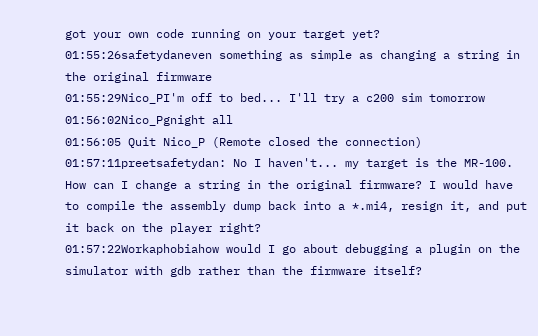got your own code running on your target yet?
01:55:26safetydaneven something as simple as changing a string in the original firmware
01:55:29Nico_PI'm off to bed... I'll try a c200 sim tomorrow
01:56:02Nico_Pgnight all
01:56:05 Quit Nico_P (Remote closed the connection)
01:57:11preetsafetydan: No I haven't... my target is the MR-100. How can I change a string in the original firmware? I would have to compile the assembly dump back into a *.mi4, resign it, and put it back on the player right?
01:57:22Workaphobiahow would I go about debugging a plugin on the simulator with gdb rather than the firmware itself?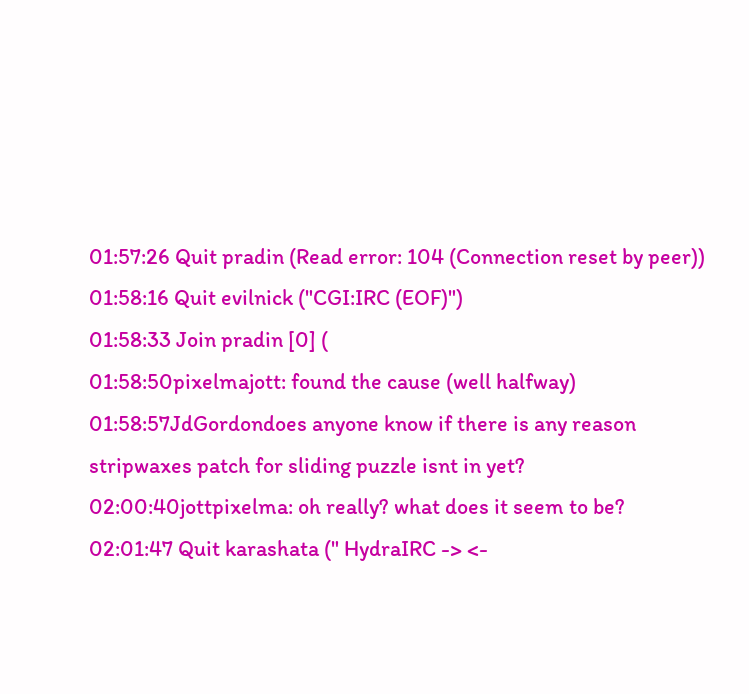01:57:26 Quit pradin (Read error: 104 (Connection reset by peer))
01:58:16 Quit evilnick ("CGI:IRC (EOF)")
01:58:33 Join pradin [0] (
01:58:50pixelmajott: found the cause (well halfway)
01:58:57JdGordondoes anyone know if there is any reason stripwaxes patch for sliding puzzle isnt in yet?
02:00:40jottpixelma: oh really? what does it seem to be?
02:01:47 Quit karashata (" HydraIRC -> <-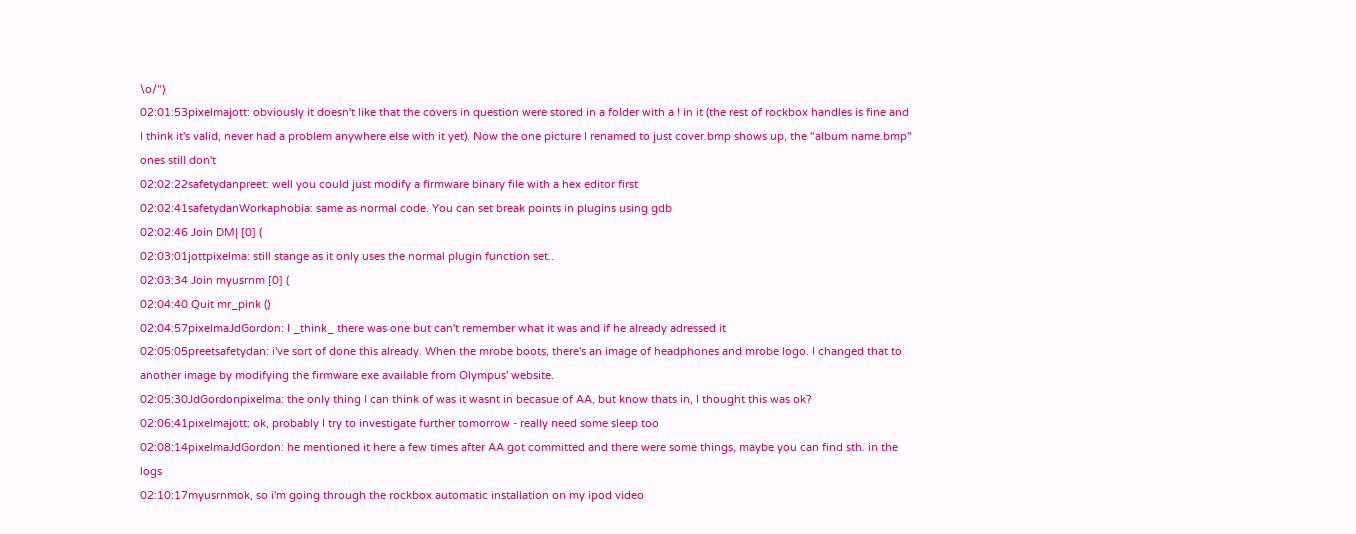\o/")
02:01:53pixelmajott: obviously it doesn't like that the covers in question were stored in a folder with a ! in it (the rest of rockbox handles is fine and I think it's valid, never had a problem anywhere else with it yet). Now the one picture I renamed to just cover.bmp shows up, the "album name.bmp" ones still don't
02:02:22safetydanpreet: well you could just modify a firmware binary file with a hex editor first
02:02:41safetydanWorkaphobia: same as normal code. You can set break points in plugins using gdb
02:02:46 Join DM| [0] (
02:03:01jottpixelma: still stange as it only uses the normal plugin function set..
02:03:34 Join myusrnm [0] (
02:04:40 Quit mr_pink ()
02:04:57pixelmaJdGordon: I _think_ there was one but can't remember what it was and if he already adressed it
02:05:05preetsafetydan: i've sort of done this already. When the mrobe boots, there's an image of headphones and mrobe logo. I changed that to another image by modifying the firmware exe available from Olympus' website.
02:05:30JdGordonpixelma: the only thing I can think of was it wasnt in becasue of AA, but know thats in, I thought this was ok?
02:06:41pixelmajott: ok, probably I try to investigate further tomorrow - really need some sleep too
02:08:14pixelmaJdGordon: he mentioned it here a few times after AA got committed and there were some things, maybe you can find sth. in the logs
02:10:17myusrnmok, so i'm going through the rockbox automatic installation on my ipod video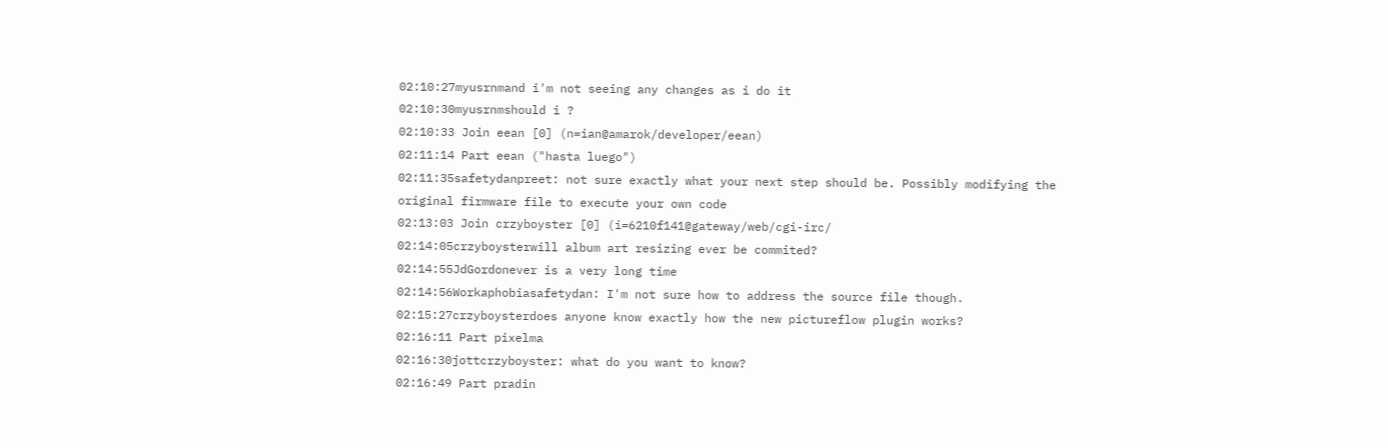02:10:27myusrnmand i'm not seeing any changes as i do it
02:10:30myusrnmshould i ?
02:10:33 Join eean [0] (n=ian@amarok/developer/eean)
02:11:14 Part eean ("hasta luego")
02:11:35safetydanpreet: not sure exactly what your next step should be. Possibly modifying the original firmware file to execute your own code
02:13:03 Join crzyboyster [0] (i=6210f141@gateway/web/cgi-irc/
02:14:05crzyboysterwill album art resizing ever be commited?
02:14:55JdGordonever is a very long time
02:14:56Workaphobiasafetydan: I'm not sure how to address the source file though.
02:15:27crzyboysterdoes anyone know exactly how the new pictureflow plugin works?
02:16:11 Part pixelma
02:16:30jottcrzyboyster: what do you want to know?
02:16:49 Part pradin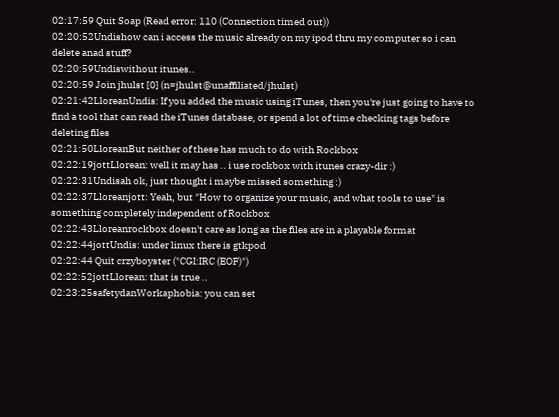02:17:59 Quit Soap (Read error: 110 (Connection timed out))
02:20:52Undishow can i access the music already on my ipod thru my computer so i can delete anad stuff?
02:20:59Undiswithout itunes..
02:20:59 Join jhulst [0] (n=jhulst@unaffiliated/jhulst)
02:21:42LloreanUndis: If you added the music using iTunes, then you're just going to have to find a tool that can read the iTunes database, or spend a lot of time checking tags before deleting files
02:21:50LloreanBut neither of these has much to do with Rockbox
02:22:19jottLlorean: well it may has .. i use rockbox with itunes crazy-dir :)
02:22:31Undisah ok, just thought i maybe missed something :)
02:22:37Lloreanjott: Yeah, but "How to organize your music, and what tools to use" is something completely independent of Rockbox
02:22:43Lloreanrockbox doesn't care as long as the files are in a playable format
02:22:44jottUndis: under linux there is gtkpod
02:22:44 Quit crzyboyster ("CGI:IRC (EOF)")
02:22:52jottLlorean: that is true ..
02:23:25safetydanWorkaphobia: you can set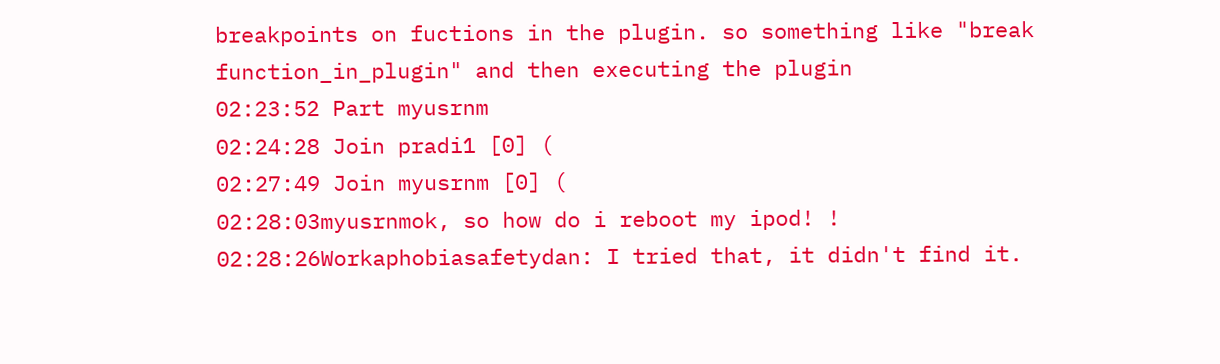breakpoints on fuctions in the plugin. so something like "break function_in_plugin" and then executing the plugin
02:23:52 Part myusrnm
02:24:28 Join pradi1 [0] (
02:27:49 Join myusrnm [0] (
02:28:03myusrnmok, so how do i reboot my ipod! !
02:28:26Workaphobiasafetydan: I tried that, it didn't find it.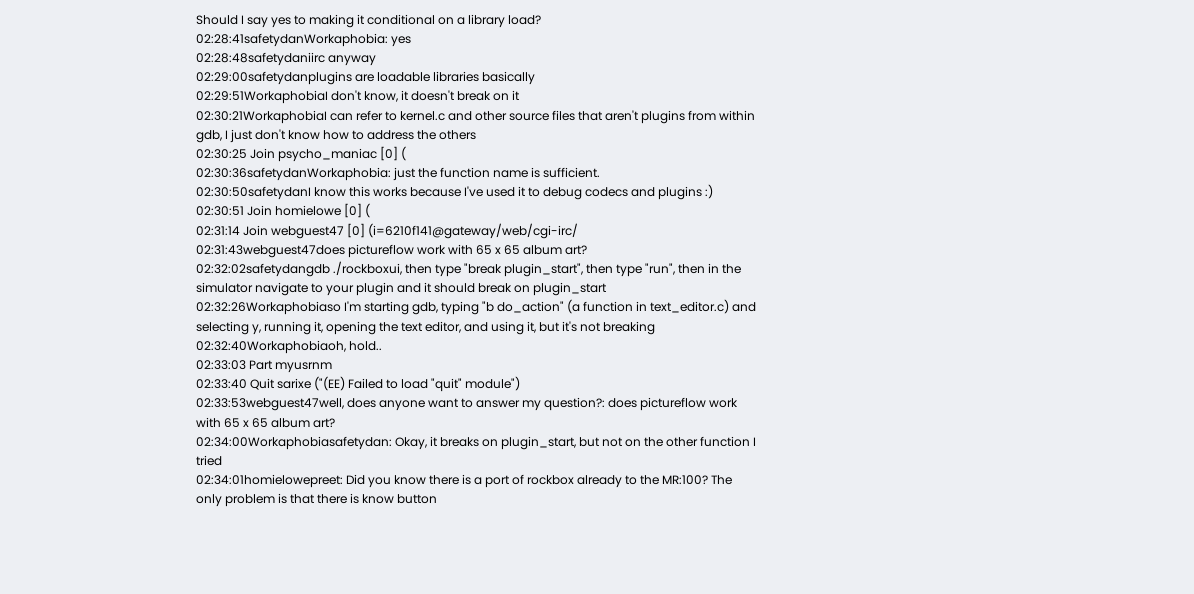Should I say yes to making it conditional on a library load?
02:28:41safetydanWorkaphobia: yes
02:28:48safetydaniirc anyway
02:29:00safetydanplugins are loadable libraries basically
02:29:51WorkaphobiaI don't know, it doesn't break on it
02:30:21WorkaphobiaI can refer to kernel.c and other source files that aren't plugins from within gdb, I just don't know how to address the others
02:30:25 Join psycho_maniac [0] (
02:30:36safetydanWorkaphobia: just the function name is sufficient.
02:30:50safetydanI know this works because I've used it to debug codecs and plugins :)
02:30:51 Join homielowe [0] (
02:31:14 Join webguest47 [0] (i=6210f141@gateway/web/cgi-irc/
02:31:43webguest47does pictureflow work with 65 x 65 album art?
02:32:02safetydangdb ./rockboxui, then type "break plugin_start", then type "run", then in the simulator navigate to your plugin and it should break on plugin_start
02:32:26Workaphobiaso I'm starting gdb, typing "b do_action" (a function in text_editor.c) and selecting y, running it, opening the text editor, and using it, but it's not breaking
02:32:40Workaphobiaoh, hold..
02:33:03 Part myusrnm
02:33:40 Quit sarixe ("(EE) Failed to load "quit" module")
02:33:53webguest47well, does anyone want to answer my question?: does pictureflow work with 65 x 65 album art?
02:34:00Workaphobiasafetydan: Okay, it breaks on plugin_start, but not on the other function I tried
02:34:01homielowepreet: Did you know there is a port of rockbox already to the MR:100? The only problem is that there is know button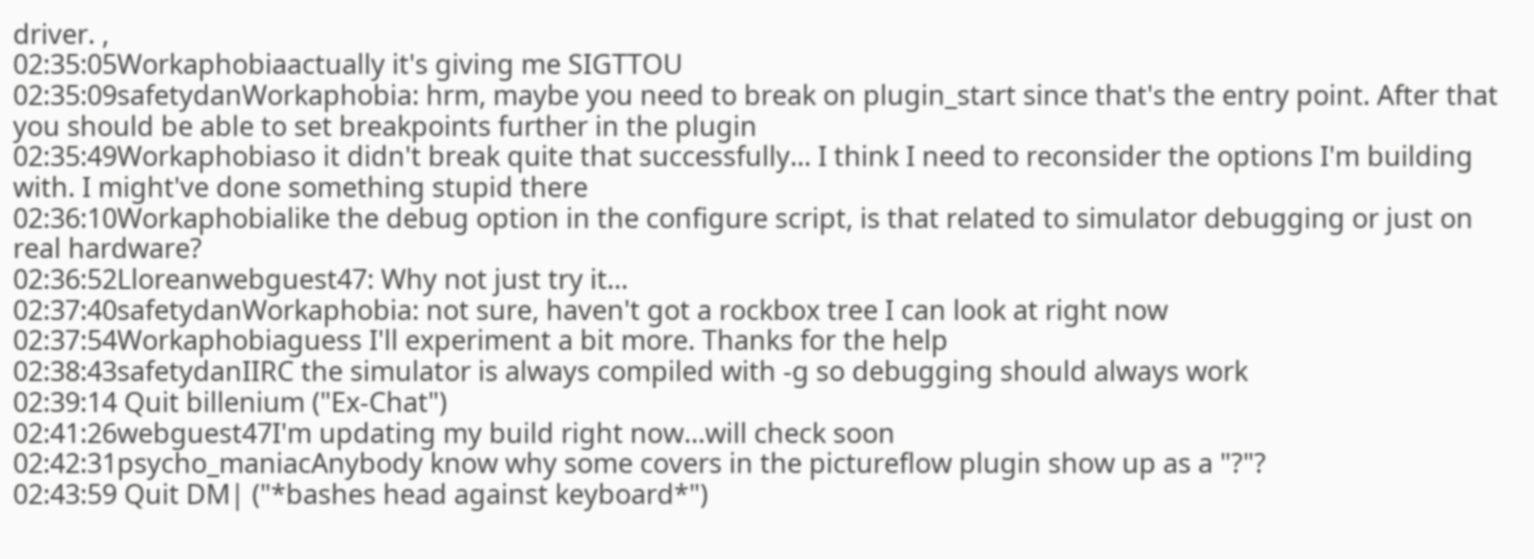driver. ,
02:35:05Workaphobiaactually it's giving me SIGTTOU
02:35:09safetydanWorkaphobia: hrm, maybe you need to break on plugin_start since that's the entry point. After that you should be able to set breakpoints further in the plugin
02:35:49Workaphobiaso it didn't break quite that successfully... I think I need to reconsider the options I'm building with. I might've done something stupid there
02:36:10Workaphobialike the debug option in the configure script, is that related to simulator debugging or just on real hardware?
02:36:52Lloreanwebguest47: Why not just try it...
02:37:40safetydanWorkaphobia: not sure, haven't got a rockbox tree I can look at right now
02:37:54Workaphobiaguess I'll experiment a bit more. Thanks for the help
02:38:43safetydanIIRC the simulator is always compiled with -g so debugging should always work
02:39:14 Quit billenium ("Ex-Chat")
02:41:26webguest47I'm updating my build right now...will check soon
02:42:31psycho_maniacAnybody know why some covers in the pictureflow plugin show up as a "?"?
02:43:59 Quit DM| ("*bashes head against keyboard*")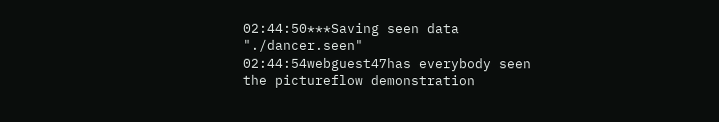02:44:50***Saving seen data "./dancer.seen"
02:44:54webguest47has everybody seen the pictureflow demonstration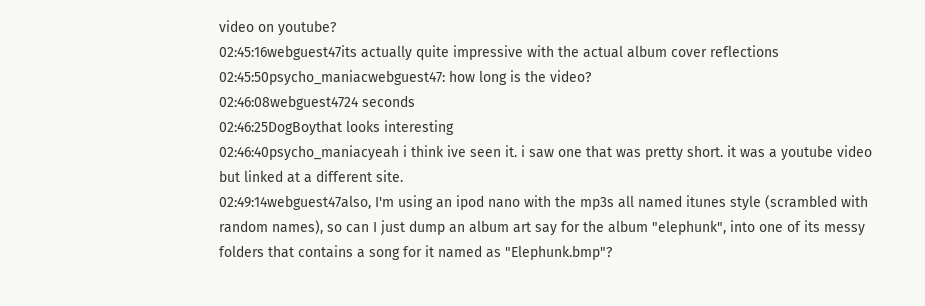video on youtube?
02:45:16webguest47its actually quite impressive with the actual album cover reflections
02:45:50psycho_maniacwebguest47: how long is the video?
02:46:08webguest4724 seconds
02:46:25DogBoythat looks interesting
02:46:40psycho_maniacyeah i think ive seen it. i saw one that was pretty short. it was a youtube video but linked at a different site.
02:49:14webguest47also, I'm using an ipod nano with the mp3s all named itunes style (scrambled with random names), so can I just dump an album art say for the album "elephunk", into one of its messy folders that contains a song for it named as "Elephunk.bmp"?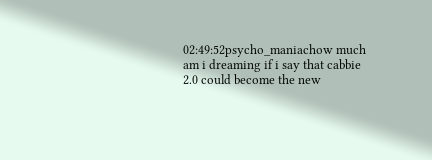02:49:52psycho_maniachow much am i dreaming if i say that cabbie 2.0 could become the new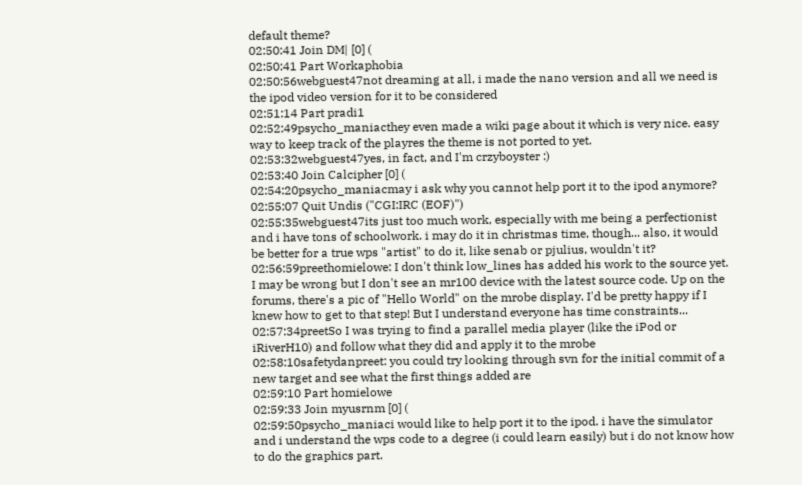default theme?
02:50:41 Join DM| [0] (
02:50:41 Part Workaphobia
02:50:56webguest47not dreaming at all, i made the nano version and all we need is the ipod video version for it to be considered
02:51:14 Part pradi1
02:52:49psycho_maniacthey even made a wiki page about it which is very nice. easy way to keep track of the playres the theme is not ported to yet.
02:53:32webguest47yes, in fact, and I'm crzyboyster :)
02:53:40 Join Calcipher [0] (
02:54:20psycho_maniacmay i ask why you cannot help port it to the ipod anymore?
02:55:07 Quit Undis ("CGI:IRC (EOF)")
02:55:35webguest47its just too much work, especially with me being a perfectionist and i have tons of schoolwork. i may do it in christmas time, though... also, it would be better for a true wps "artist" to do it, like senab or pjulius, wouldn't it?
02:56:59preethomielowe: I don't think low_lines has added his work to the source yet. I may be wrong but I don't see an mr100 device with the latest source code. Up on the forums, there's a pic of "Hello World" on the mrobe display. I'd be pretty happy if I knew how to get to that step! But I understand everyone has time constraints...
02:57:34preetSo I was trying to find a parallel media player (like the iPod or iRiverH10) and follow what they did and apply it to the mrobe
02:58:10safetydanpreet: you could try looking through svn for the initial commit of a new target and see what the first things added are
02:59:10 Part homielowe
02:59:33 Join myusrnm [0] (
02:59:50psycho_maniaci would like to help port it to the ipod. i have the simulator and i understand the wps code to a degree (i could learn easily) but i do not know how to do the graphics part.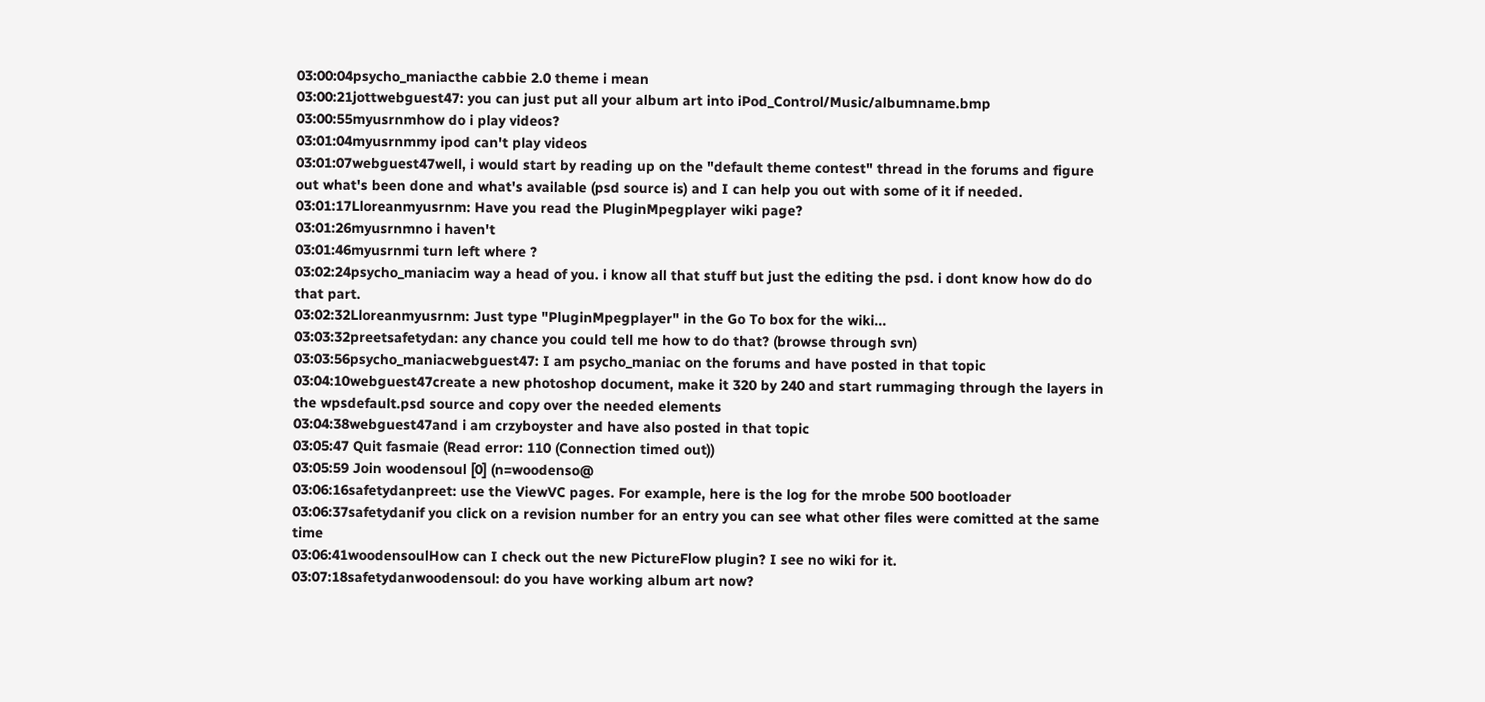03:00:04psycho_maniacthe cabbie 2.0 theme i mean
03:00:21jottwebguest47: you can just put all your album art into iPod_Control/Music/albumname.bmp
03:00:55myusrnmhow do i play videos?
03:01:04myusrnmmy ipod can't play videos
03:01:07webguest47well, i would start by reading up on the "default theme contest" thread in the forums and figure out what's been done and what's available (psd source is) and I can help you out with some of it if needed.
03:01:17Lloreanmyusrnm: Have you read the PluginMpegplayer wiki page?
03:01:26myusrnmno i haven't
03:01:46myusrnmi turn left where ?
03:02:24psycho_maniacim way a head of you. i know all that stuff but just the editing the psd. i dont know how do do that part.
03:02:32Lloreanmyusrnm: Just type "PluginMpegplayer" in the Go To box for the wiki...
03:03:32preetsafetydan: any chance you could tell me how to do that? (browse through svn)
03:03:56psycho_maniacwebguest47: I am psycho_maniac on the forums and have posted in that topic
03:04:10webguest47create a new photoshop document, make it 320 by 240 and start rummaging through the layers in the wpsdefault.psd source and copy over the needed elements
03:04:38webguest47and i am crzyboyster and have also posted in that topic
03:05:47 Quit fasmaie (Read error: 110 (Connection timed out))
03:05:59 Join woodensoul [0] (n=woodenso@
03:06:16safetydanpreet: use the ViewVC pages. For example, here is the log for the mrobe 500 bootloader
03:06:37safetydanif you click on a revision number for an entry you can see what other files were comitted at the same time
03:06:41woodensoulHow can I check out the new PictureFlow plugin? I see no wiki for it.
03:07:18safetydanwoodensoul: do you have working album art now?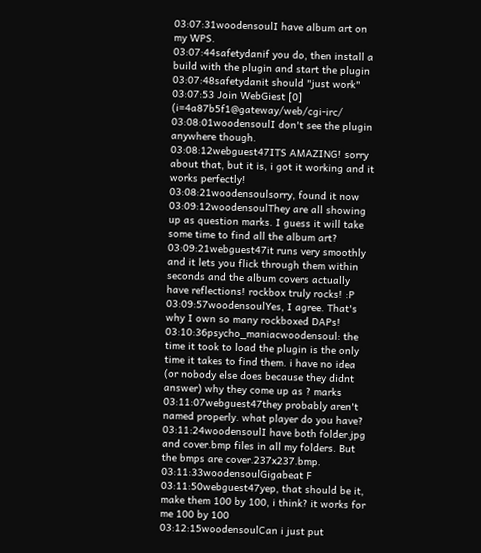03:07:31woodensoulI have album art on my WPS.
03:07:44safetydanif you do, then install a build with the plugin and start the plugin
03:07:48safetydanit should "just work"
03:07:53 Join WebGiest [0] (i=4a87b5f1@gateway/web/cgi-irc/
03:08:01woodensoulI don't see the plugin anywhere though.
03:08:12webguest47ITS AMAZING! sorry about that, but it is, i got it working and it works perfectly!
03:08:21woodensoulsorry, found it now
03:09:12woodensoulThey are all showing up as question marks. I guess it will take some time to find all the album art?
03:09:21webguest47it runs very smoothly and it lets you flick through them within seconds and the album covers actually have reflections! rockbox truly rocks! :P
03:09:57woodensoulYes, I agree. That's why I own so many rockboxed DAPs!
03:10:36psycho_maniacwoodensoul: the time it took to load the plugin is the only time it takes to find them. i have no idea (or nobody else does because they didnt answer) why they come up as ? marks
03:11:07webguest47they probably aren't named properly. what player do you have?
03:11:24woodensoulI have both folder.jpg and cover.bmp files in all my folders. But the bmps are cover.237x237.bmp.
03:11:33woodensoulGigabeat F
03:11:50webguest47yep, that should be it, make them 100 by 100, i think? it works for me 100 by 100
03:12:15woodensoulCan i just put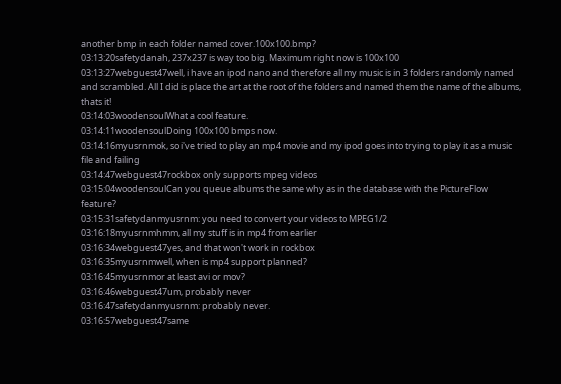another bmp in each folder named cover.100x100.bmp?
03:13:20safetydanah, 237x237 is way too big. Maximum right now is 100x100
03:13:27webguest47well, i have an ipod nano and therefore all my music is in 3 folders randomly named and scrambled. All I did is place the art at the root of the folders and named them the name of the albums, thats it!
03:14:03woodensoulWhat a cool feature.
03:14:11woodensoulDoing 100x100 bmps now.
03:14:16myusrnmok, so i've tried to play an mp4 movie and my ipod goes into trying to play it as a music file and failing
03:14:47webguest47rockbox only supports mpeg videos
03:15:04woodensoulCan you queue albums the same why as in the database with the PictureFlow feature?
03:15:31safetydanmyusrnm: you need to convert your videos to MPEG1/2
03:16:18myusrnmhmm, all my stuff is in mp4 from earlier
03:16:34webguest47yes, and that won't work in rockbox
03:16:35myusrnmwell, when is mp4 support planned?
03:16:45myusrnmor at least avi or mov?
03:16:46webguest47um, probably never
03:16:47safetydanmyusrnm: probably never.
03:16:57webguest47same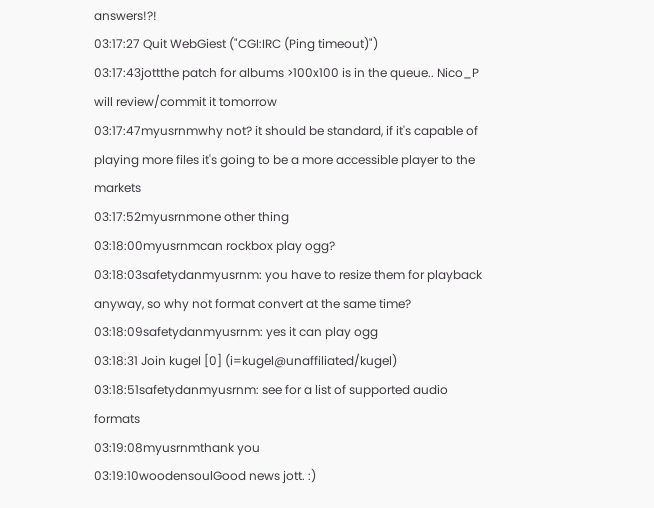answers!?!
03:17:27 Quit WebGiest ("CGI:IRC (Ping timeout)")
03:17:43jottthe patch for albums >100x100 is in the queue.. Nico_P will review/commit it tomorrow
03:17:47myusrnmwhy not? it should be standard, if it's capable of playing more files it's going to be a more accessible player to the markets
03:17:52myusrnmone other thing
03:18:00myusrnmcan rockbox play ogg?
03:18:03safetydanmyusrnm: you have to resize them for playback anyway, so why not format convert at the same time?
03:18:09safetydanmyusrnm: yes it can play ogg
03:18:31 Join kugel [0] (i=kugel@unaffiliated/kugel)
03:18:51safetydanmyusrnm: see for a list of supported audio formats
03:19:08myusrnmthank you
03:19:10woodensoulGood news jott. :)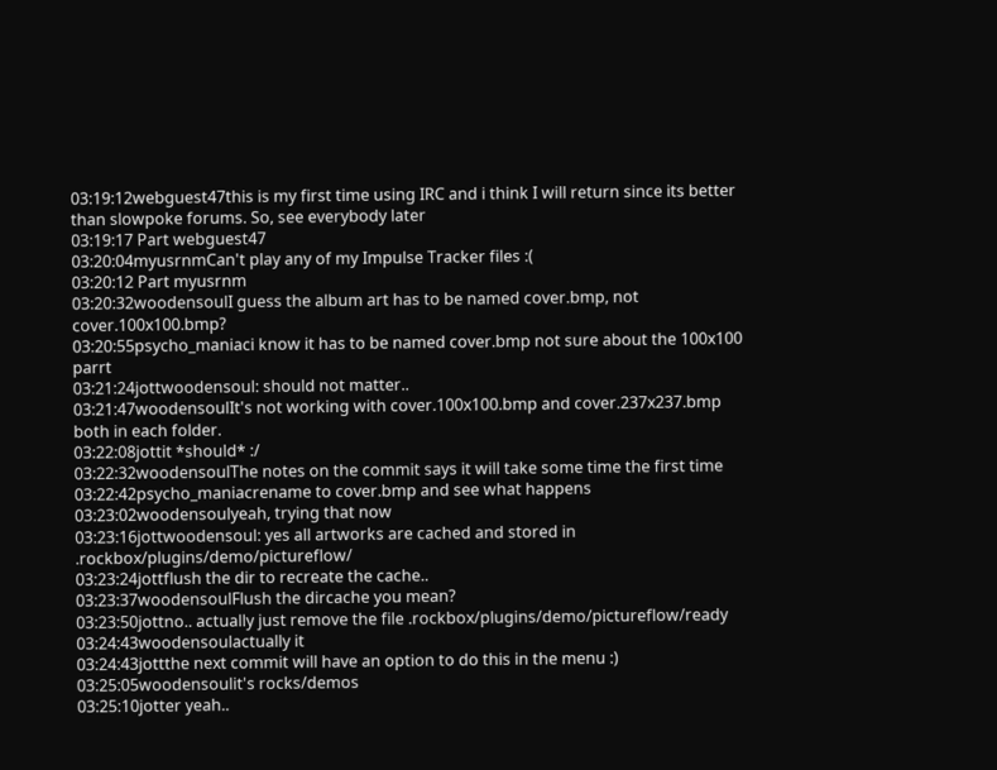03:19:12webguest47this is my first time using IRC and i think I will return since its better than slowpoke forums. So, see everybody later
03:19:17 Part webguest47
03:20:04myusrnmCan't play any of my Impulse Tracker files :(
03:20:12 Part myusrnm
03:20:32woodensoulI guess the album art has to be named cover.bmp, not cover.100x100.bmp?
03:20:55psycho_maniaci know it has to be named cover.bmp not sure about the 100x100 parrt
03:21:24jottwoodensoul: should not matter..
03:21:47woodensoulIt's not working with cover.100x100.bmp and cover.237x237.bmp both in each folder.
03:22:08jottit *should* :/
03:22:32woodensoulThe notes on the commit says it will take some time the first time
03:22:42psycho_maniacrename to cover.bmp and see what happens
03:23:02woodensoulyeah, trying that now
03:23:16jottwoodensoul: yes all artworks are cached and stored in .rockbox/plugins/demo/pictureflow/
03:23:24jottflush the dir to recreate the cache..
03:23:37woodensoulFlush the dircache you mean?
03:23:50jottno.. actually just remove the file .rockbox/plugins/demo/pictureflow/ready
03:24:43woodensoulactually it
03:24:43jottthe next commit will have an option to do this in the menu :)
03:25:05woodensoulit's rocks/demos
03:25:10jotter yeah..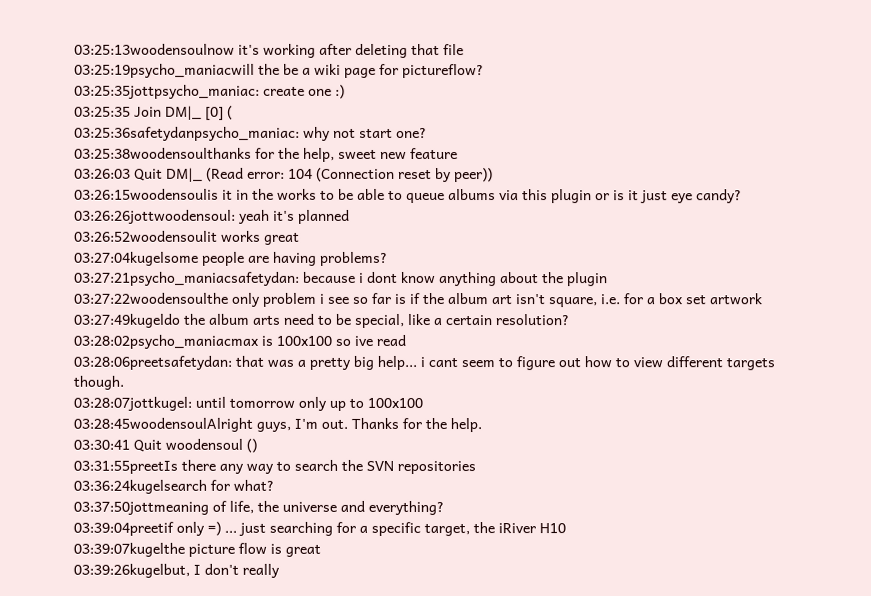03:25:13woodensoulnow it's working after deleting that file
03:25:19psycho_maniacwill the be a wiki page for pictureflow?
03:25:35jottpsycho_maniac: create one :)
03:25:35 Join DM|_ [0] (
03:25:36safetydanpsycho_maniac: why not start one?
03:25:38woodensoulthanks for the help, sweet new feature
03:26:03 Quit DM|_ (Read error: 104 (Connection reset by peer))
03:26:15woodensoulis it in the works to be able to queue albums via this plugin or is it just eye candy?
03:26:26jottwoodensoul: yeah it's planned
03:26:52woodensoulit works great
03:27:04kugelsome people are having problems?
03:27:21psycho_maniacsafetydan: because i dont know anything about the plugin
03:27:22woodensoulthe only problem i see so far is if the album art isn't square, i.e. for a box set artwork
03:27:49kugeldo the album arts need to be special, like a certain resolution?
03:28:02psycho_maniacmax is 100x100 so ive read
03:28:06preetsafetydan: that was a pretty big help... i cant seem to figure out how to view different targets though.
03:28:07jottkugel: until tomorrow only up to 100x100
03:28:45woodensoulAlright guys, I'm out. Thanks for the help.
03:30:41 Quit woodensoul ()
03:31:55preetIs there any way to search the SVN repositories
03:36:24kugelsearch for what?
03:37:50jottmeaning of life, the universe and everything?
03:39:04preetif only =) ... just searching for a specific target, the iRiver H10
03:39:07kugelthe picture flow is great
03:39:26kugelbut, I don't really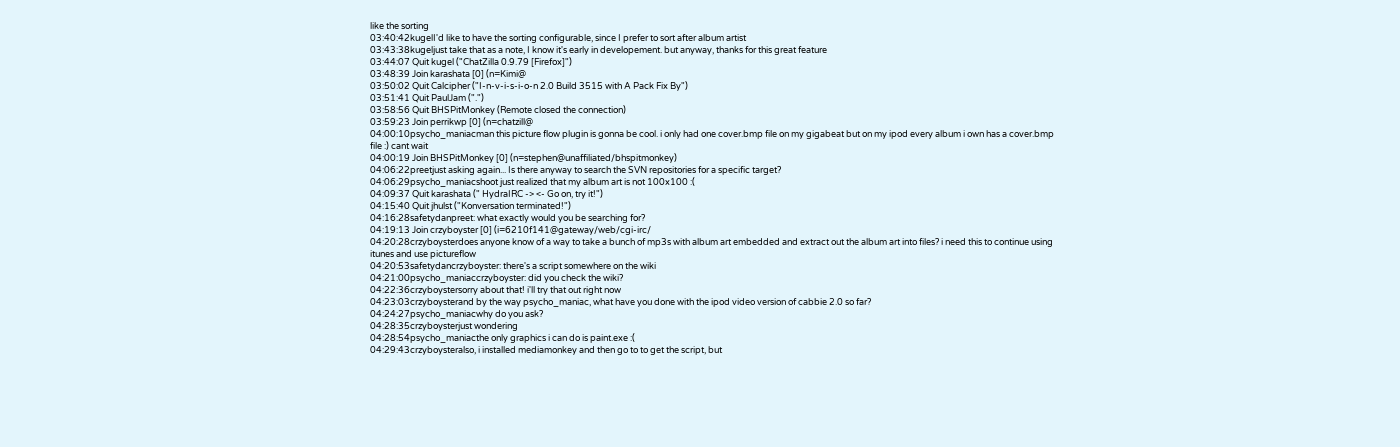like the sorting
03:40:42kugelI'd like to have the sorting configurable, since I prefer to sort after album artist
03:43:38kugeljust take that as a note, I know it's early in developement. but anyway, thanks for this great feature
03:44:07 Quit kugel ("ChatZilla 0.9.79 [Firefox]")
03:48:39 Join karashata [0] (n=Kimi@
03:50:02 Quit Calcipher ("I-n-v-i-s-i-o-n 2.0 Build 3515 with A Pack Fix By")
03:51:41 Quit PaulJam (".")
03:58:56 Quit BHSPitMonkey (Remote closed the connection)
03:59:23 Join perrikwp [0] (n=chatzill@
04:00:10psycho_maniacman this picture flow plugin is gonna be cool. i only had one cover.bmp file on my gigabeat but on my ipod every album i own has a cover.bmp file :) cant wait
04:00:19 Join BHSPitMonkey [0] (n=stephen@unaffiliated/bhspitmonkey)
04:06:22preetjust asking again... Is there anyway to search the SVN repositories for a specific target?
04:06:29psycho_maniacshoot just realized that my album art is not 100x100 :(
04:09:37 Quit karashata (" HydraIRC -> <- Go on, try it!")
04:15:40 Quit jhulst ("Konversation terminated!")
04:16:28safetydanpreet: what exactly would you be searching for?
04:19:13 Join crzyboyster [0] (i=6210f141@gateway/web/cgi-irc/
04:20:28crzyboysterdoes anyone know of a way to take a bunch of mp3s with album art embedded and extract out the album art into files? i need this to continue using itunes and use pictureflow
04:20:53safetydancrzyboyster: there's a script somewhere on the wiki
04:21:00psycho_maniaccrzyboyster: did you check the wiki?
04:22:36crzyboystersorry about that! i'll try that out right now
04:23:03crzyboysterand by the way psycho_maniac, what have you done with the ipod video version of cabbie 2.0 so far?
04:24:27psycho_maniacwhy do you ask?
04:28:35crzyboysterjust wondering
04:28:54psycho_maniacthe only graphics i can do is paint.exe :(
04:29:43crzyboysteralso, i installed mediamonkey and then go to to get the script, but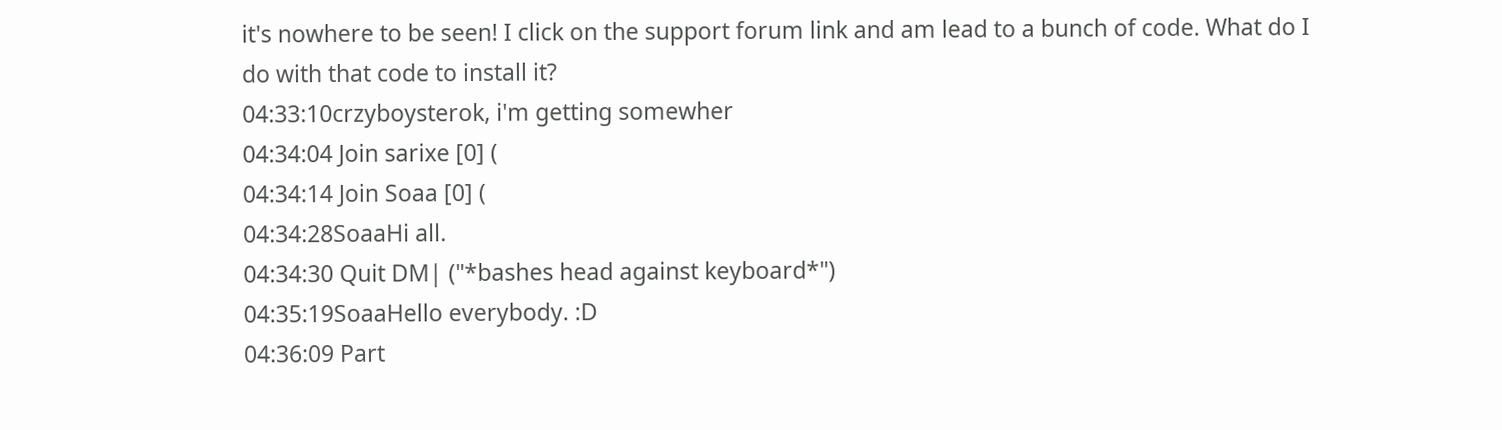it's nowhere to be seen! I click on the support forum link and am lead to a bunch of code. What do I do with that code to install it?
04:33:10crzyboysterok, i'm getting somewher
04:34:04 Join sarixe [0] (
04:34:14 Join Soaa [0] (
04:34:28SoaaHi all.
04:34:30 Quit DM| ("*bashes head against keyboard*")
04:35:19SoaaHello everybody. :D
04:36:09 Part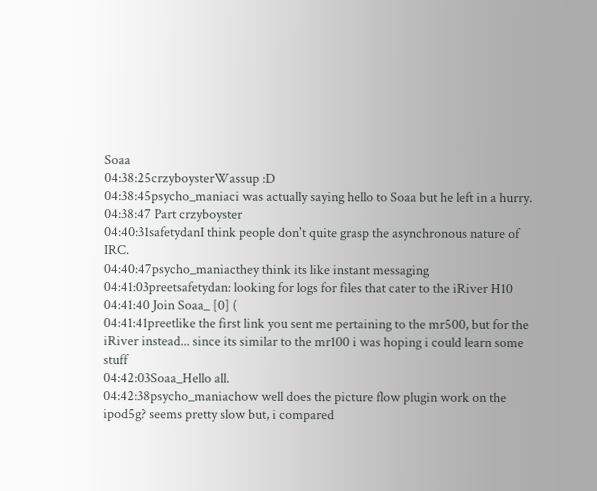Soaa
04:38:25crzyboysterWassup :D
04:38:45psycho_maniaci was actually saying hello to Soaa but he left in a hurry.
04:38:47 Part crzyboyster
04:40:31safetydanI think people don't quite grasp the asynchronous nature of IRC.
04:40:47psycho_maniacthey think its like instant messaging
04:41:03preetsafetydan: looking for logs for files that cater to the iRiver H10
04:41:40 Join Soaa_ [0] (
04:41:41preetlike the first link you sent me pertaining to the mr500, but for the iRiver instead... since its similar to the mr100 i was hoping i could learn some stuff
04:42:03Soaa_Hello all.
04:42:38psycho_maniachow well does the picture flow plugin work on the ipod5g? seems pretty slow but, i compared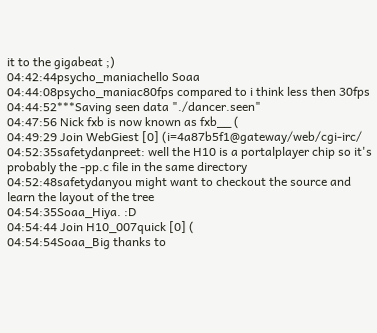it to the gigabeat ;)
04:42:44psycho_maniachello Soaa
04:44:08psycho_maniac80fps compared to i think less then 30fps
04:44:52***Saving seen data "./dancer.seen"
04:47:56 Nick fxb is now known as fxb__ (
04:49:29 Join WebGiest [0] (i=4a87b5f1@gateway/web/cgi-irc/
04:52:35safetydanpreet: well the H10 is a portalplayer chip so it's probably the -pp.c file in the same directory
04:52:48safetydanyou might want to checkout the source and learn the layout of the tree
04:54:35Soaa_Hiya. :D
04:54:44 Join H10_007quick [0] (
04:54:54Soaa_Big thanks to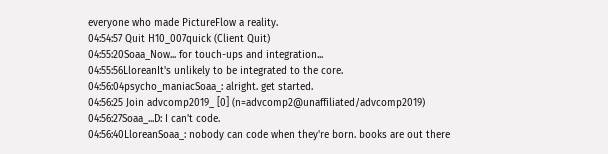everyone who made PictureFlow a reality.
04:54:57 Quit H10_007quick (Client Quit)
04:55:20Soaa_Now... for touch-ups and integration...
04:55:56LloreanIt's unlikely to be integrated to the core.
04:56:04psycho_maniacSoaa_: alright. get started.
04:56:25 Join advcomp2019_ [0] (n=advcomp2@unaffiliated/advcomp2019)
04:56:27Soaa_...D: I can't code.
04:56:40LloreanSoaa_: nobody can code when they're born. books are out there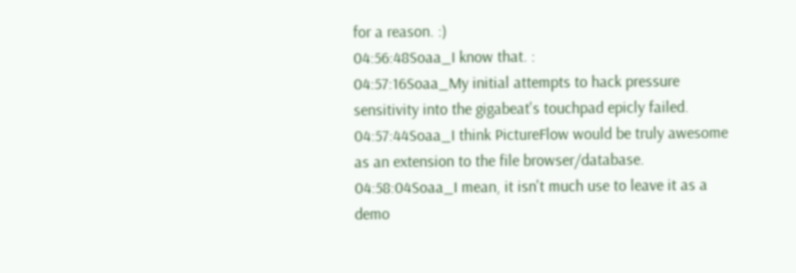for a reason. :)
04:56:48Soaa_I know that. :
04:57:16Soaa_My initial attempts to hack pressure sensitivity into the gigabeat's touchpad epicly failed.
04:57:44Soaa_I think PictureFlow would be truly awesome as an extension to the file browser/database.
04:58:04Soaa_I mean, it isn't much use to leave it as a demo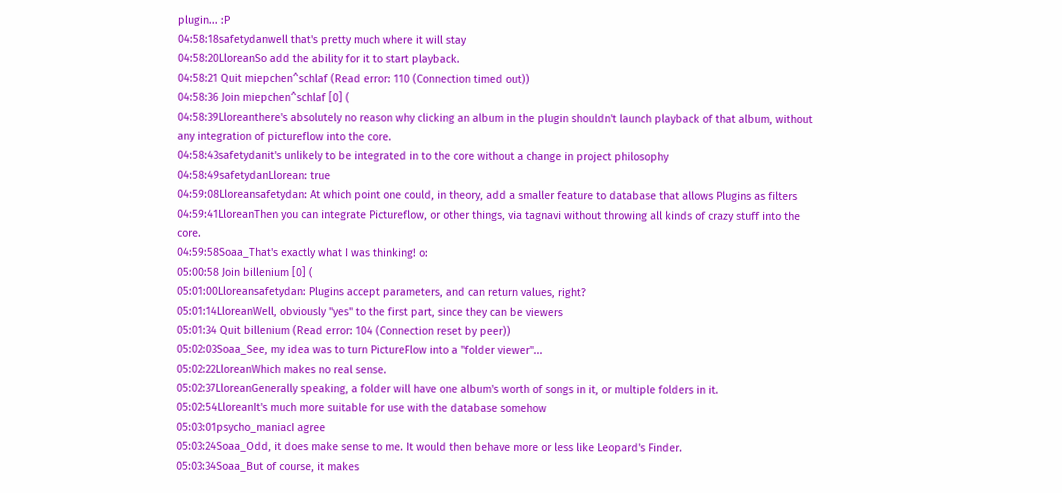plugin... :P
04:58:18safetydanwell that's pretty much where it will stay
04:58:20LloreanSo add the ability for it to start playback.
04:58:21 Quit miepchen^schlaf (Read error: 110 (Connection timed out))
04:58:36 Join miepchen^schlaf [0] (
04:58:39Lloreanthere's absolutely no reason why clicking an album in the plugin shouldn't launch playback of that album, without any integration of pictureflow into the core.
04:58:43safetydanit's unlikely to be integrated in to the core without a change in project philosophy
04:58:49safetydanLlorean: true
04:59:08Lloreansafetydan: At which point one could, in theory, add a smaller feature to database that allows Plugins as filters
04:59:41LloreanThen you can integrate Pictureflow, or other things, via tagnavi without throwing all kinds of crazy stuff into the core.
04:59:58Soaa_That's exactly what I was thinking! o:
05:00:58 Join billenium [0] (
05:01:00Lloreansafetydan: Plugins accept parameters, and can return values, right?
05:01:14LloreanWell, obviously "yes" to the first part, since they can be viewers
05:01:34 Quit billenium (Read error: 104 (Connection reset by peer))
05:02:03Soaa_See, my idea was to turn PictureFlow into a "folder viewer"...
05:02:22LloreanWhich makes no real sense.
05:02:37LloreanGenerally speaking, a folder will have one album's worth of songs in it, or multiple folders in it.
05:02:54LloreanIt's much more suitable for use with the database somehow
05:03:01psycho_maniacI agree
05:03:24Soaa_Odd, it does make sense to me. It would then behave more or less like Leopard's Finder.
05:03:34Soaa_But of course, it makes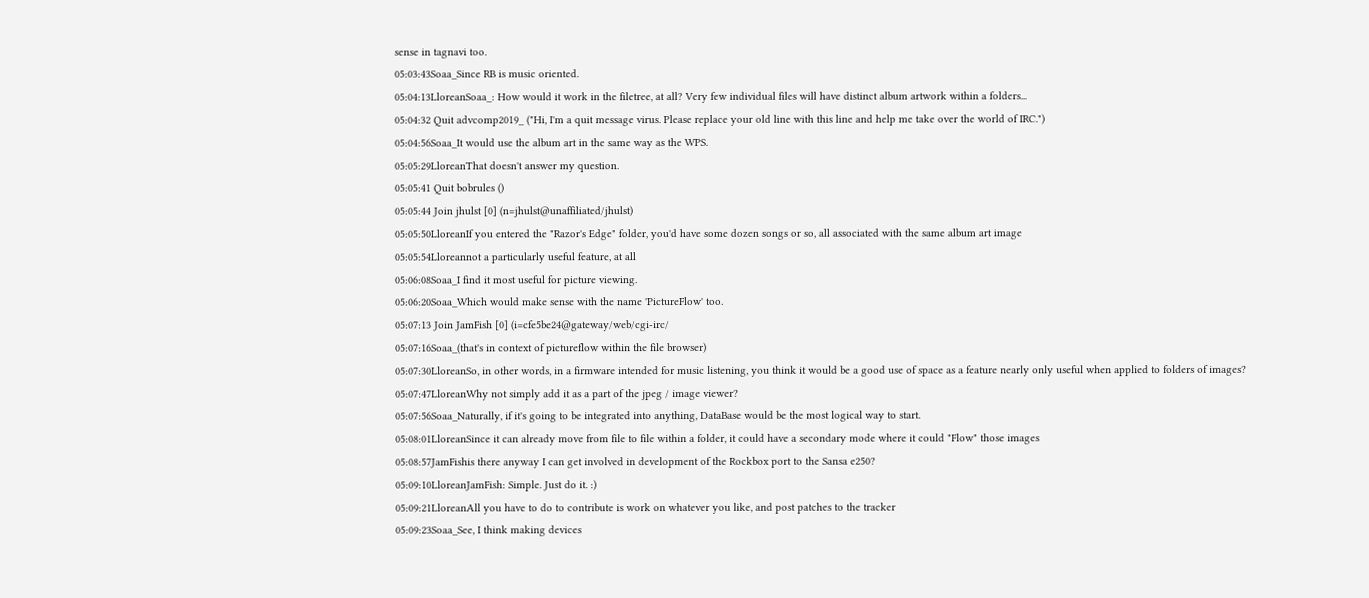sense in tagnavi too.
05:03:43Soaa_Since RB is music oriented.
05:04:13LloreanSoaa_: How would it work in the filetree, at all? Very few individual files will have distinct album artwork within a folders...
05:04:32 Quit advcomp2019_ ("Hi, I'm a quit message virus. Please replace your old line with this line and help me take over the world of IRC.")
05:04:56Soaa_It would use the album art in the same way as the WPS.
05:05:29LloreanThat doesn't answer my question.
05:05:41 Quit bobrules ()
05:05:44 Join jhulst [0] (n=jhulst@unaffiliated/jhulst)
05:05:50LloreanIf you entered the "Razor's Edge" folder, you'd have some dozen songs or so, all associated with the same album art image
05:05:54Lloreannot a particularly useful feature, at all
05:06:08Soaa_I find it most useful for picture viewing.
05:06:20Soaa_Which would make sense with the name 'PictureFlow' too.
05:07:13 Join JamFish [0] (i=cfe5be24@gateway/web/cgi-irc/
05:07:16Soaa_(that's in context of pictureflow within the file browser)
05:07:30LloreanSo, in other words, in a firmware intended for music listening, you think it would be a good use of space as a feature nearly only useful when applied to folders of images?
05:07:47LloreanWhy not simply add it as a part of the jpeg / image viewer?
05:07:56Soaa_Naturally, if it's going to be integrated into anything, DataBase would be the most logical way to start.
05:08:01LloreanSince it can already move from file to file within a folder, it could have a secondary mode where it could "Flow" those images
05:08:57JamFishis there anyway I can get involved in development of the Rockbox port to the Sansa e250?
05:09:10LloreanJamFish: Simple. Just do it. :)
05:09:21LloreanAll you have to do to contribute is work on whatever you like, and post patches to the tracker
05:09:23Soaa_See, I think making devices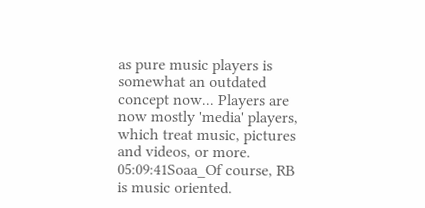as pure music players is somewhat an outdated concept now... Players are now mostly 'media' players, which treat music, pictures and videos, or more.
05:09:41Soaa_Of course, RB is music oriented.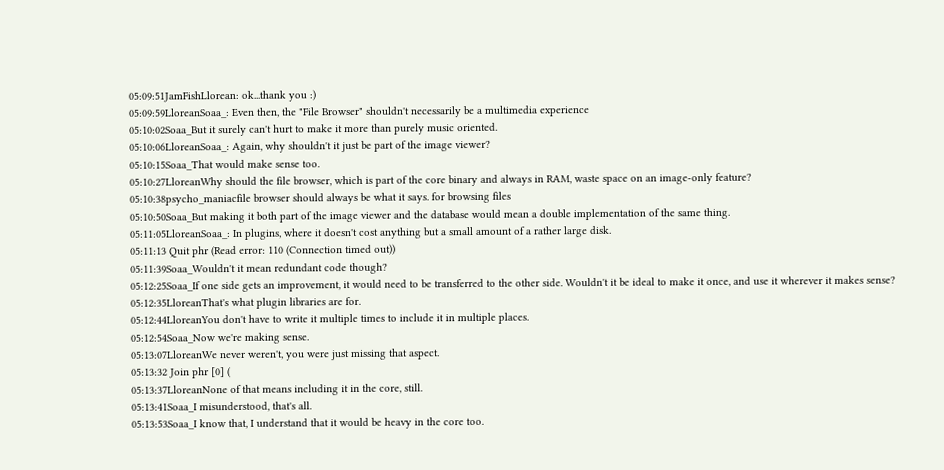05:09:51JamFishLlorean: ok...thank you :)
05:09:59LloreanSoaa_: Even then, the "File Browser" shouldn't necessarily be a multimedia experience
05:10:02Soaa_But it surely can't hurt to make it more than purely music oriented.
05:10:06LloreanSoaa_: Again, why shouldn't it just be part of the image viewer?
05:10:15Soaa_That would make sense too.
05:10:27LloreanWhy should the file browser, which is part of the core binary and always in RAM, waste space on an image-only feature?
05:10:38psycho_maniacfile browser should always be what it says. for browsing files
05:10:50Soaa_But making it both part of the image viewer and the database would mean a double implementation of the same thing.
05:11:05LloreanSoaa_: In plugins, where it doesn't cost anything but a small amount of a rather large disk.
05:11:13 Quit phr (Read error: 110 (Connection timed out))
05:11:39Soaa_Wouldn't it mean redundant code though?
05:12:25Soaa_If one side gets an improvement, it would need to be transferred to the other side. Wouldn't it be ideal to make it once, and use it wherever it makes sense?
05:12:35LloreanThat's what plugin libraries are for.
05:12:44LloreanYou don't have to write it multiple times to include it in multiple places.
05:12:54Soaa_Now we're making sense.
05:13:07LloreanWe never weren't, you were just missing that aspect.
05:13:32 Join phr [0] (
05:13:37LloreanNone of that means including it in the core, still.
05:13:41Soaa_I misunderstood, that's all.
05:13:53Soaa_I know that, I understand that it would be heavy in the core too.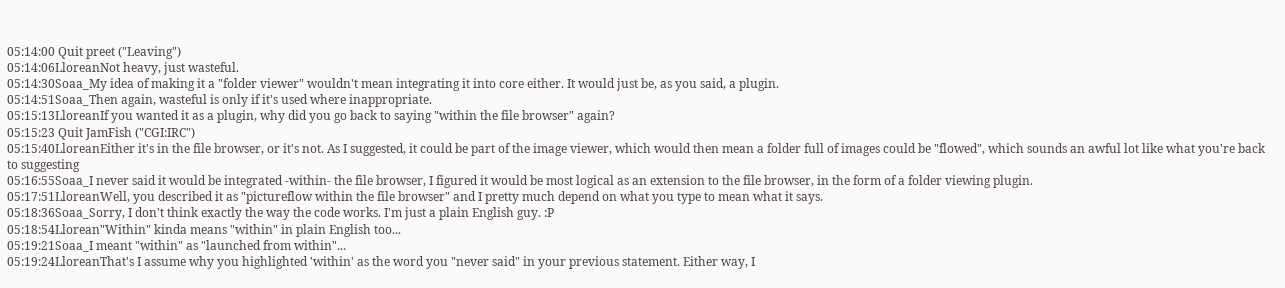05:14:00 Quit preet ("Leaving")
05:14:06LloreanNot heavy, just wasteful.
05:14:30Soaa_My idea of making it a "folder viewer" wouldn't mean integrating it into core either. It would just be, as you said, a plugin.
05:14:51Soaa_Then again, wasteful is only if it's used where inappropriate.
05:15:13LloreanIf you wanted it as a plugin, why did you go back to saying "within the file browser" again?
05:15:23 Quit JamFish ("CGI:IRC")
05:15:40LloreanEither it's in the file browser, or it's not. As I suggested, it could be part of the image viewer, which would then mean a folder full of images could be "flowed", which sounds an awful lot like what you're back to suggesting
05:16:55Soaa_I never said it would be integrated -within- the file browser, I figured it would be most logical as an extension to the file browser, in the form of a folder viewing plugin.
05:17:51LloreanWell, you described it as "pictureflow within the file browser" and I pretty much depend on what you type to mean what it says.
05:18:36Soaa_Sorry, I don't think exactly the way the code works. I'm just a plain English guy. :P
05:18:54Llorean"Within" kinda means "within" in plain English too...
05:19:21Soaa_I meant "within" as "launched from within"...
05:19:24LloreanThat's I assume why you highlighted 'within' as the word you "never said" in your previous statement. Either way, I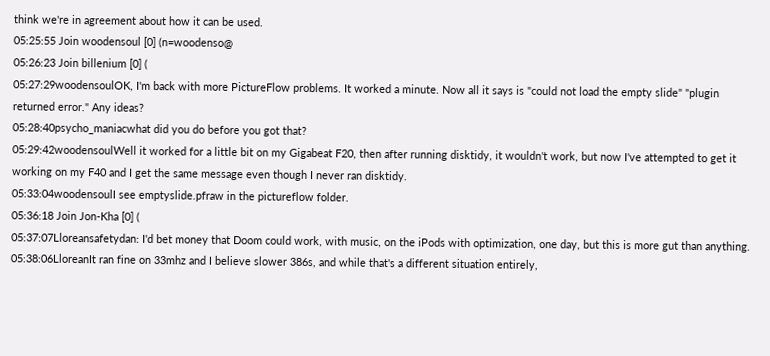think we're in agreement about how it can be used.
05:25:55 Join woodensoul [0] (n=woodenso@
05:26:23 Join billenium [0] (
05:27:29woodensoulOK, I'm back with more PictureFlow problems. It worked a minute. Now all it says is "could not load the empty slide" "plugin returned error." Any ideas?
05:28:40psycho_maniacwhat did you do before you got that?
05:29:42woodensoulWell it worked for a little bit on my Gigabeat F20, then after running disktidy, it wouldn't work, but now I've attempted to get it working on my F40 and I get the same message even though I never ran disktidy.
05:33:04woodensoulI see emptyslide.pfraw in the pictureflow folder.
05:36:18 Join Jon-Kha [0] (
05:37:07Lloreansafetydan: I'd bet money that Doom could work, with music, on the iPods with optimization, one day, but this is more gut than anything.
05:38:06LloreanIt ran fine on 33mhz and I believe slower 386s, and while that's a different situation entirely,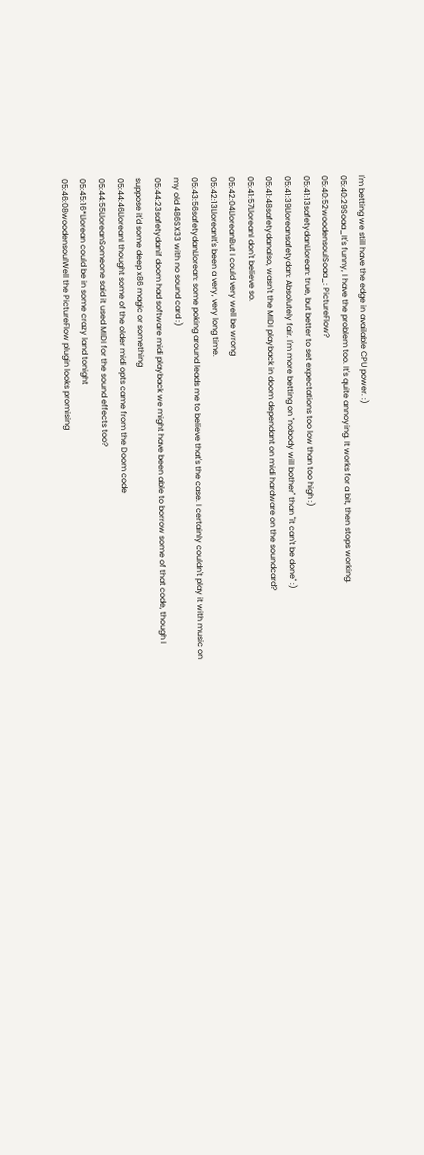I'm betting we still have the edge in available CPU power. :)
05:40:29Soaa_It's funny, I have the problem too. It's quite annoying. It works for a bit, then stops working.
05:40:52woodensoulSoaa_: PictureFlow?
05:41:13safetydanLlorean: true, but better to set expectations too low than too high :)
05:41:39Lloreansafetydan: Absolutely fair. I'm more betting on "nobody will bother" than "it can't be done" :)
05:41:48safetydanalso, wasn't the MIDI playback in doom dependant on midi hardware on the soundcard?
05:41:57LloreanI don't believe so.
05:42:04LloreanBut I could very well be wrong
05:42:13LloreanIt's been a very, very long time.
05:43:56safetydanLlorean: some poking around leads me to believe that's the case. I certainly couldn't play it with music on my old 486SX33 with no sound card :)
05:44:23safetydanif doom had software midi playback we might have been able to borrow some of that code, though I suppose it'd some deep x86 magic or something
05:44:46LloreanI thought some of the older midi opts came from the Doom code
05:44:55LloreanSomeone said it used MIDI for the sound effects too?
05:45:16*Llorean could be in some crazy land tonight
05:46:08woodensoulWell the PictureFlow plugin looks promising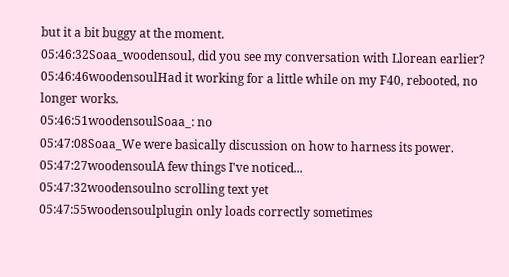but it a bit buggy at the moment.
05:46:32Soaa_woodensoul, did you see my conversation with Llorean earlier?
05:46:46woodensoulHad it working for a little while on my F40, rebooted, no longer works.
05:46:51woodensoulSoaa_: no
05:47:08Soaa_We were basically discussion on how to harness its power.
05:47:27woodensoulA few things I've noticed...
05:47:32woodensoulno scrolling text yet
05:47:55woodensoulplugin only loads correctly sometimes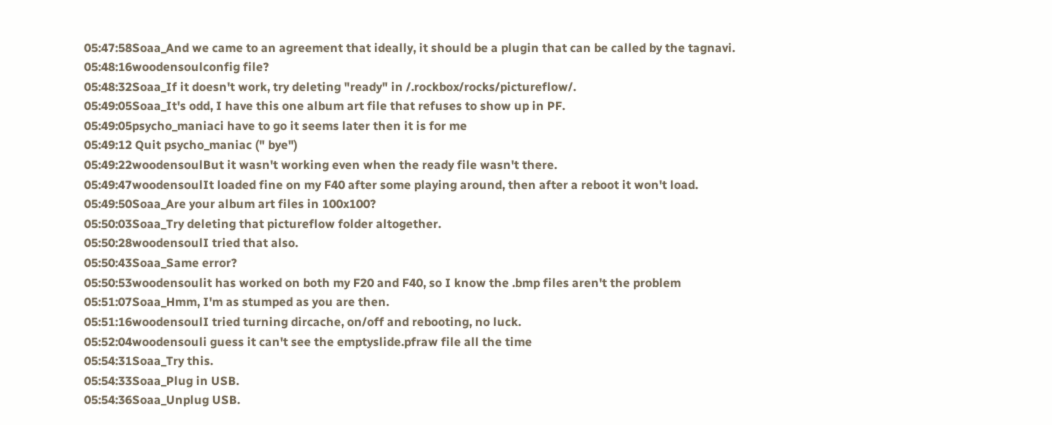05:47:58Soaa_And we came to an agreement that ideally, it should be a plugin that can be called by the tagnavi.
05:48:16woodensoulconfig file?
05:48:32Soaa_If it doesn't work, try deleting "ready" in /.rockbox/rocks/pictureflow/.
05:49:05Soaa_It's odd, I have this one album art file that refuses to show up in PF.
05:49:05psycho_maniaci have to go it seems later then it is for me
05:49:12 Quit psycho_maniac (" bye")
05:49:22woodensoulBut it wasn't working even when the ready file wasn't there.
05:49:47woodensoulIt loaded fine on my F40 after some playing around, then after a reboot it won't load.
05:49:50Soaa_Are your album art files in 100x100?
05:50:03Soaa_Try deleting that pictureflow folder altogether.
05:50:28woodensoulI tried that also.
05:50:43Soaa_Same error?
05:50:53woodensoulit has worked on both my F20 and F40, so I know the .bmp files aren't the problem
05:51:07Soaa_Hmm, I'm as stumped as you are then.
05:51:16woodensoulI tried turning dircache, on/off and rebooting, no luck.
05:52:04woodensouli guess it can't see the emptyslide.pfraw file all the time
05:54:31Soaa_Try this.
05:54:33Soaa_Plug in USB.
05:54:36Soaa_Unplug USB.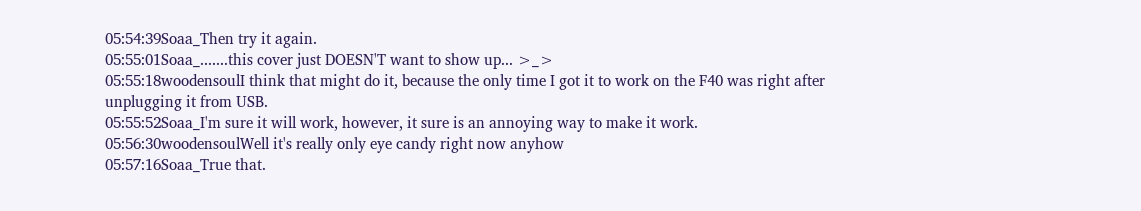05:54:39Soaa_Then try it again.
05:55:01Soaa_.......this cover just DOESN'T want to show up... >_>
05:55:18woodensoulI think that might do it, because the only time I got it to work on the F40 was right after unplugging it from USB.
05:55:52Soaa_I'm sure it will work, however, it sure is an annoying way to make it work.
05:56:30woodensoulWell it's really only eye candy right now anyhow
05:57:16Soaa_True that.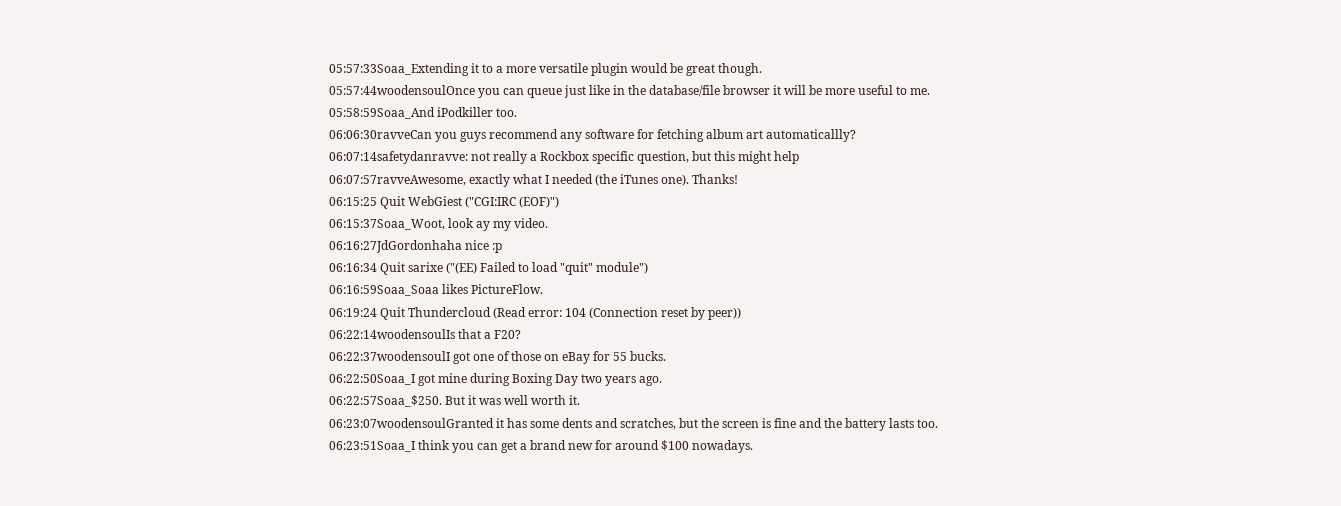05:57:33Soaa_Extending it to a more versatile plugin would be great though.
05:57:44woodensoulOnce you can queue just like in the database/file browser it will be more useful to me.
05:58:59Soaa_And iPodkiller too.
06:06:30ravveCan you guys recommend any software for fetching album art automaticallly?
06:07:14safetydanravve: not really a Rockbox specific question, but this might help
06:07:57ravveAwesome, exactly what I needed (the iTunes one). Thanks!
06:15:25 Quit WebGiest ("CGI:IRC (EOF)")
06:15:37Soaa_Woot, look ay my video.
06:16:27JdGordonhaha nice :p
06:16:34 Quit sarixe ("(EE) Failed to load "quit" module")
06:16:59Soaa_Soaa likes PictureFlow.
06:19:24 Quit Thundercloud (Read error: 104 (Connection reset by peer))
06:22:14woodensoulIs that a F20?
06:22:37woodensoulI got one of those on eBay for 55 bucks.
06:22:50Soaa_I got mine during Boxing Day two years ago.
06:22:57Soaa_$250. But it was well worth it.
06:23:07woodensoulGranted it has some dents and scratches, but the screen is fine and the battery lasts too.
06:23:51Soaa_I think you can get a brand new for around $100 nowadays.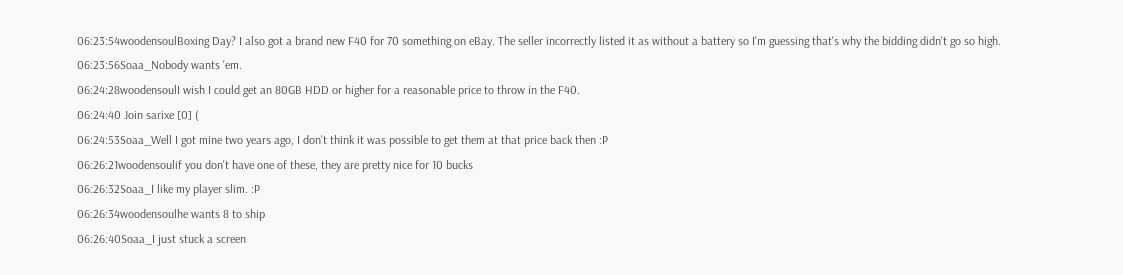06:23:54woodensoulBoxing Day? I also got a brand new F40 for 70 something on eBay. The seller incorrectly listed it as without a battery so I'm guessing that's why the bidding didn't go so high.
06:23:56Soaa_Nobody wants 'em.
06:24:28woodensoulI wish I could get an 80GB HDD or higher for a reasonable price to throw in the F40.
06:24:40 Join sarixe [0] (
06:24:53Soaa_Well I got mine two years ago, I don't think it was possible to get them at that price back then :P
06:26:21woodensoulif you don't have one of these, they are pretty nice for 10 bucks
06:26:32Soaa_I like my player slim. :P
06:26:34woodensoulhe wants 8 to ship
06:26:40Soaa_I just stuck a screen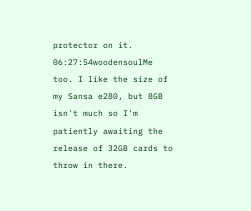protector on it.
06:27:54woodensoulMe too. I like the size of my Sansa e280, but 8GB isn't much so I'm patiently awaiting the release of 32GB cards to throw in there.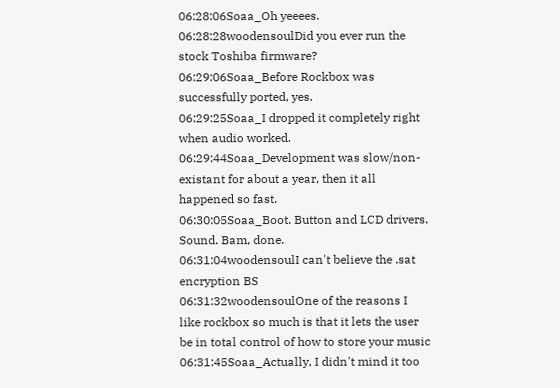06:28:06Soaa_Oh yeeees.
06:28:28woodensoulDid you ever run the stock Toshiba firmware?
06:29:06Soaa_Before Rockbox was successfully ported, yes.
06:29:25Soaa_I dropped it completely right when audio worked.
06:29:44Soaa_Development was slow/non-existant for about a year, then it all happened so fast.
06:30:05Soaa_Boot. Button and LCD drivers. Sound. Bam, done.
06:31:04woodensoulI can't believe the .sat encryption BS
06:31:32woodensoulOne of the reasons I like rockbox so much is that it lets the user be in total control of how to store your music
06:31:45Soaa_Actually, I didn't mind it too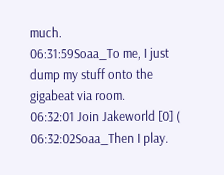much.
06:31:59Soaa_To me, I just dump my stuff onto the gigabeat via room.
06:32:01 Join Jakeworld [0] (
06:32:02Soaa_Then I play.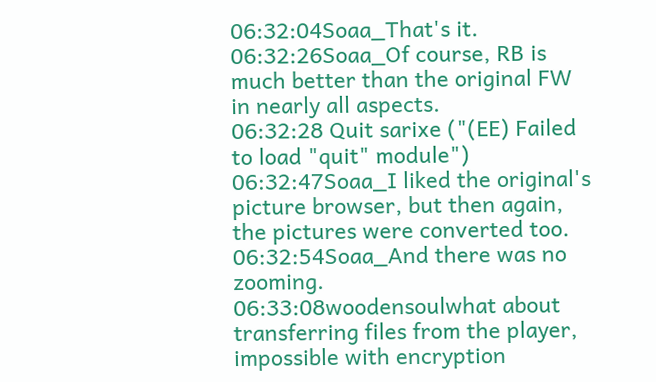06:32:04Soaa_That's it.
06:32:26Soaa_Of course, RB is much better than the original FW in nearly all aspects.
06:32:28 Quit sarixe ("(EE) Failed to load "quit" module")
06:32:47Soaa_I liked the original's picture browser, but then again, the pictures were converted too.
06:32:54Soaa_And there was no zooming.
06:33:08woodensoulwhat about transferring files from the player, impossible with encryption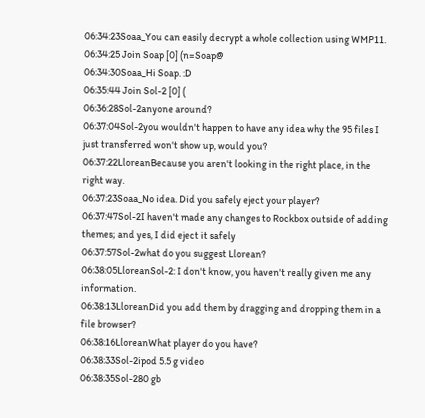06:34:23Soaa_You can easily decrypt a whole collection using WMP11.
06:34:25 Join Soap [0] (n=Soap@
06:34:30Soaa_Hi Soap. :D
06:35:44 Join Sol-2 [0] (
06:36:28Sol-2anyone around?
06:37:04Sol-2you wouldn't happen to have any idea why the 95 files I just transferred won't show up, would you?
06:37:22LloreanBecause you aren't looking in the right place, in the right way.
06:37:23Soaa_No idea. Did you safely eject your player?
06:37:47Sol-2I haven't made any changes to Rockbox outside of adding themes; and yes, I did eject it safely
06:37:57Sol-2what do you suggest Llorean?
06:38:05LloreanSol-2: I don't know, you haven't really given me any information.
06:38:13LloreanDid you add them by dragging and dropping them in a file browser?
06:38:16LloreanWhat player do you have?
06:38:33Sol-2ipod 5.5 g video
06:38:35Sol-280 gb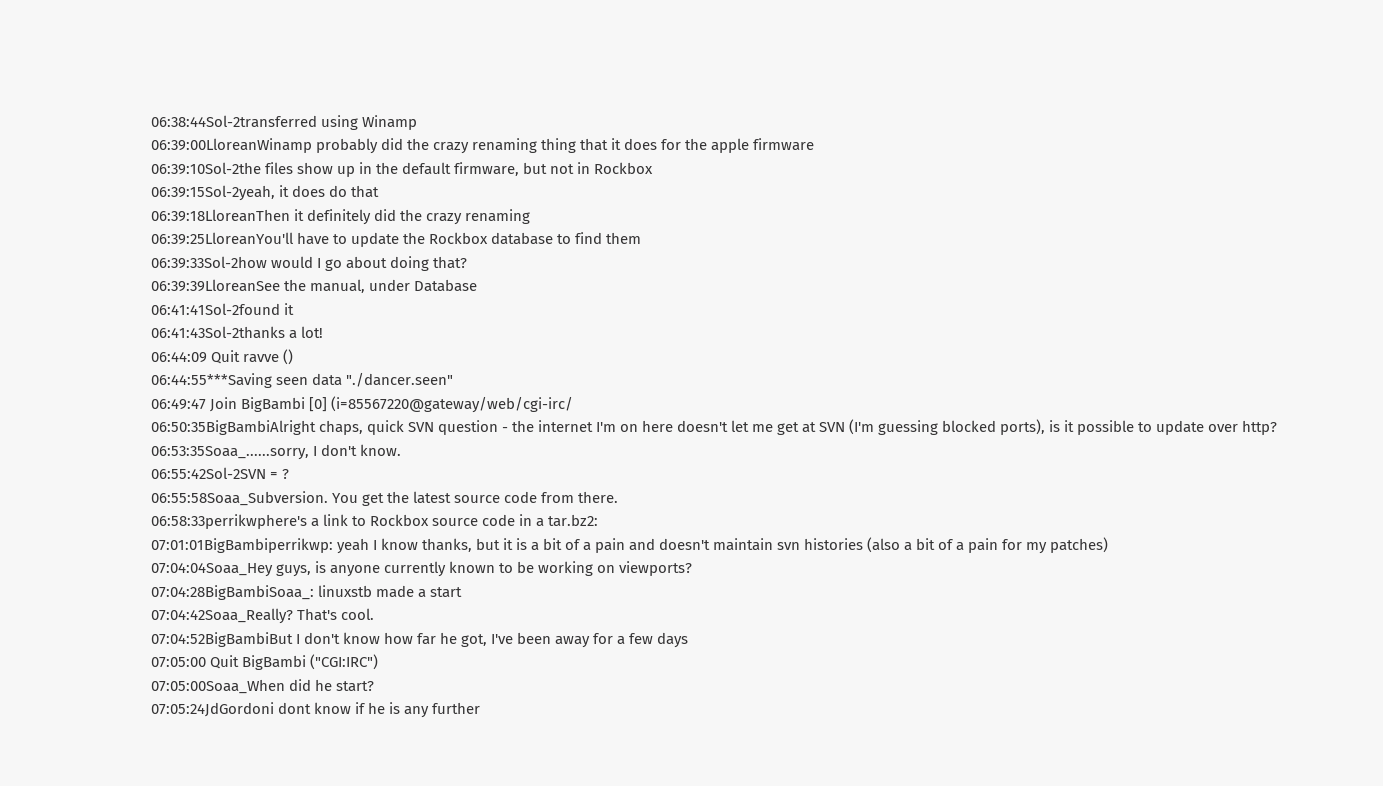06:38:44Sol-2transferred using Winamp
06:39:00LloreanWinamp probably did the crazy renaming thing that it does for the apple firmware
06:39:10Sol-2the files show up in the default firmware, but not in Rockbox
06:39:15Sol-2yeah, it does do that
06:39:18LloreanThen it definitely did the crazy renaming
06:39:25LloreanYou'll have to update the Rockbox database to find them
06:39:33Sol-2how would I go about doing that?
06:39:39LloreanSee the manual, under Database
06:41:41Sol-2found it
06:41:43Sol-2thanks a lot!
06:44:09 Quit ravve ()
06:44:55***Saving seen data "./dancer.seen"
06:49:47 Join BigBambi [0] (i=85567220@gateway/web/cgi-irc/
06:50:35BigBambiAlright chaps, quick SVN question - the internet I'm on here doesn't let me get at SVN (I'm guessing blocked ports), is it possible to update over http?
06:53:35Soaa_......sorry, I don't know.
06:55:42Sol-2SVN = ?
06:55:58Soaa_Subversion. You get the latest source code from there.
06:58:33perrikwphere's a link to Rockbox source code in a tar.bz2:
07:01:01BigBambiperrikwp: yeah I know thanks, but it is a bit of a pain and doesn't maintain svn histories (also a bit of a pain for my patches)
07:04:04Soaa_Hey guys, is anyone currently known to be working on viewports?
07:04:28BigBambiSoaa_: linuxstb made a start
07:04:42Soaa_Really? That's cool.
07:04:52BigBambiBut I don't know how far he got, I've been away for a few days
07:05:00 Quit BigBambi ("CGI:IRC")
07:05:00Soaa_When did he start?
07:05:24JdGordoni dont know if he is any further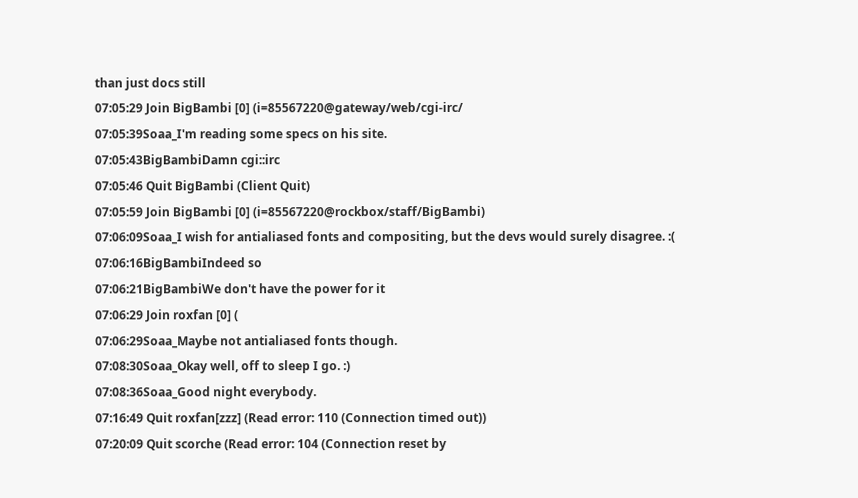than just docs still
07:05:29 Join BigBambi [0] (i=85567220@gateway/web/cgi-irc/
07:05:39Soaa_I'm reading some specs on his site.
07:05:43BigBambiDamn cgi::irc
07:05:46 Quit BigBambi (Client Quit)
07:05:59 Join BigBambi [0] (i=85567220@rockbox/staff/BigBambi)
07:06:09Soaa_I wish for antialiased fonts and compositing, but the devs would surely disagree. :(
07:06:16BigBambiIndeed so
07:06:21BigBambiWe don't have the power for it
07:06:29 Join roxfan [0] (
07:06:29Soaa_Maybe not antialiased fonts though.
07:08:30Soaa_Okay well, off to sleep I go. :)
07:08:36Soaa_Good night everybody.
07:16:49 Quit roxfan[zzz] (Read error: 110 (Connection timed out))
07:20:09 Quit scorche (Read error: 104 (Connection reset by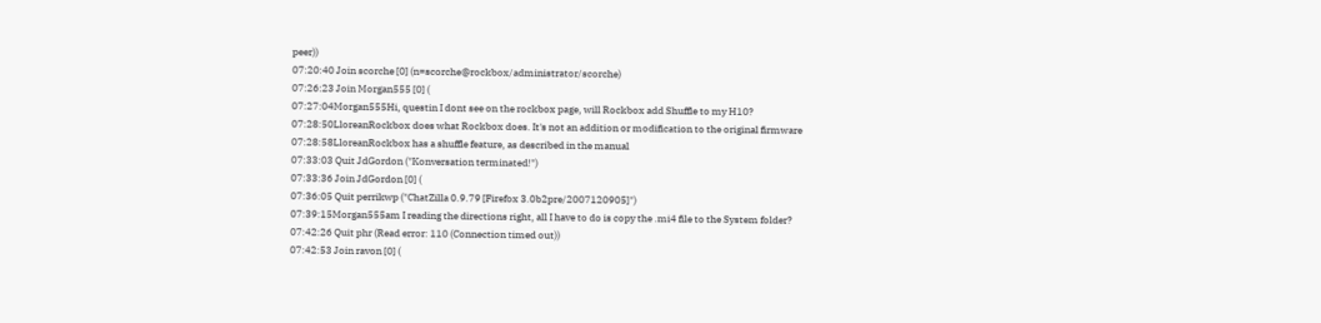peer))
07:20:40 Join scorche [0] (n=scorche@rockbox/administrator/scorche)
07:26:23 Join Morgan555 [0] (
07:27:04Morgan555Hi, questin I dont see on the rockbox page, will Rockbox add Shuffle to my H10?
07:28:50LloreanRockbox does what Rockbox does. It's not an addition or modification to the original firmware
07:28:58LloreanRockbox has a shuffle feature, as described in the manual
07:33:03 Quit JdGordon ("Konversation terminated!")
07:33:36 Join JdGordon [0] (
07:36:05 Quit perrikwp ("ChatZilla 0.9.79 [Firefox 3.0b2pre/2007120905]")
07:39:15Morgan555am I reading the directions right, all I have to do is copy the .mi4 file to the System folder?
07:42:26 Quit phr (Read error: 110 (Connection timed out))
07:42:53 Join ravon [0] (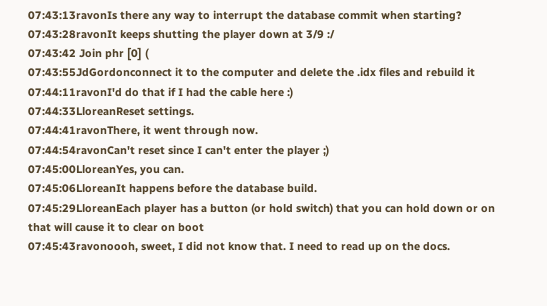07:43:13ravonIs there any way to interrupt the database commit when starting?
07:43:28ravonIt keeps shutting the player down at 3/9 :/
07:43:42 Join phr [0] (
07:43:55JdGordonconnect it to the computer and delete the .idx files and rebuild it
07:44:11ravonI'd do that if I had the cable here :)
07:44:33LloreanReset settings.
07:44:41ravonThere, it went through now.
07:44:54ravonCan't reset since I can't enter the player ;)
07:45:00LloreanYes, you can.
07:45:06LloreanIt happens before the database build.
07:45:29LloreanEach player has a button (or hold switch) that you can hold down or on that will cause it to clear on boot
07:45:43ravonoooh, sweet, I did not know that. I need to read up on the docs.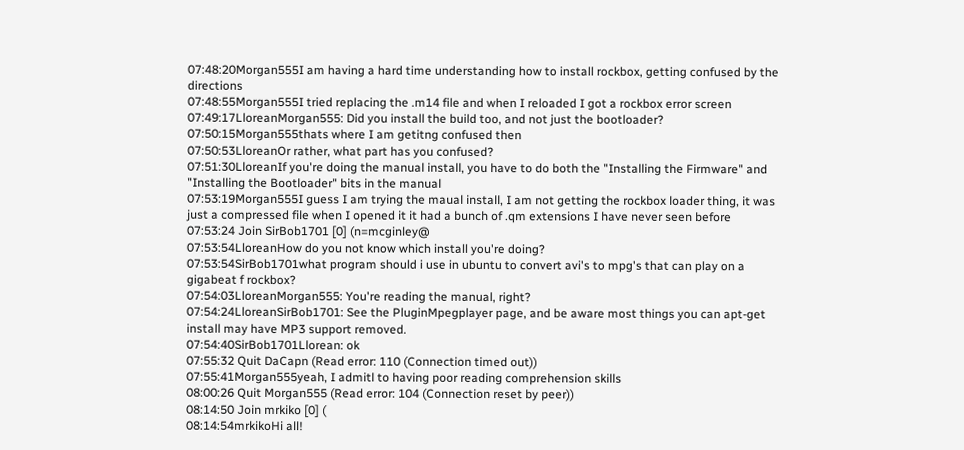07:48:20Morgan555I am having a hard time understanding how to install rockbox, getting confused by the directions
07:48:55Morgan555I tried replacing the .m14 file and when I reloaded I got a rockbox error screen
07:49:17LloreanMorgan555: Did you install the build too, and not just the bootloader?
07:50:15Morgan555thats where I am getitng confused then
07:50:53LloreanOr rather, what part has you confused?
07:51:30LloreanIf you're doing the manual install, you have to do both the "Installing the Firmware" and "Installing the Bootloader" bits in the manual
07:53:19Morgan555I guess I am trying the maual install, I am not getting the rockbox loader thing, it was just a compressed file when I opened it it had a bunch of .qm extensions I have never seen before
07:53:24 Join SirBob1701 [0] (n=mcginley@
07:53:54LloreanHow do you not know which install you're doing?
07:53:54SirBob1701what program should i use in ubuntu to convert avi's to mpg's that can play on a gigabeat f rockbox?
07:54:03LloreanMorgan555: You're reading the manual, right?
07:54:24LloreanSirBob1701: See the PluginMpegplayer page, and be aware most things you can apt-get install may have MP3 support removed.
07:54:40SirBob1701Llorean: ok
07:55:32 Quit DaCapn (Read error: 110 (Connection timed out))
07:55:41Morgan555yeah, I admitl to having poor reading comprehension skills
08:00:26 Quit Morgan555 (Read error: 104 (Connection reset by peer))
08:14:50 Join mrkiko [0] (
08:14:54mrkikoHi all!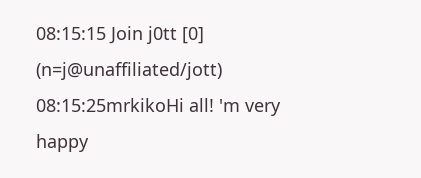08:15:15 Join j0tt [0] (n=j@unaffiliated/jott)
08:15:25mrkikoHi all! 'm very happy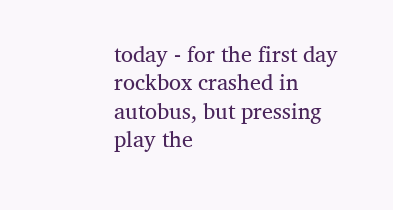today - for the first day rockbox crashed in autobus, but pressing play the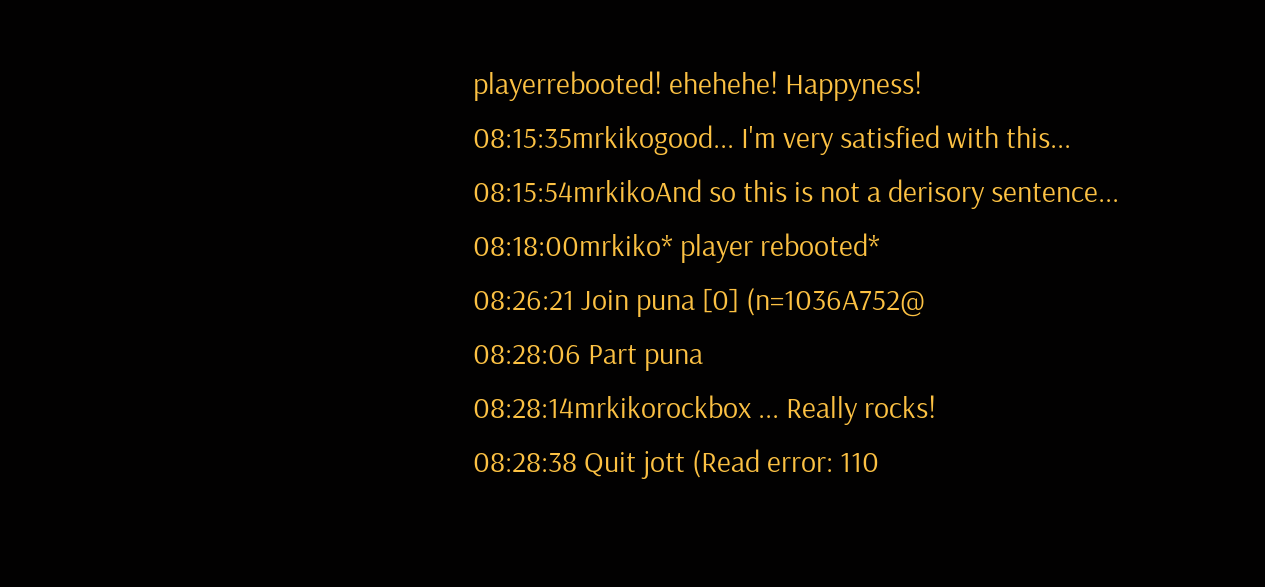playerrebooted! ehehehe! Happyness!
08:15:35mrkikogood... I'm very satisfied with this...
08:15:54mrkikoAnd so this is not a derisory sentence...
08:18:00mrkiko* player rebooted*
08:26:21 Join puna [0] (n=1036A752@
08:28:06 Part puna
08:28:14mrkikorockbox ... Really rocks!
08:28:38 Quit jott (Read error: 110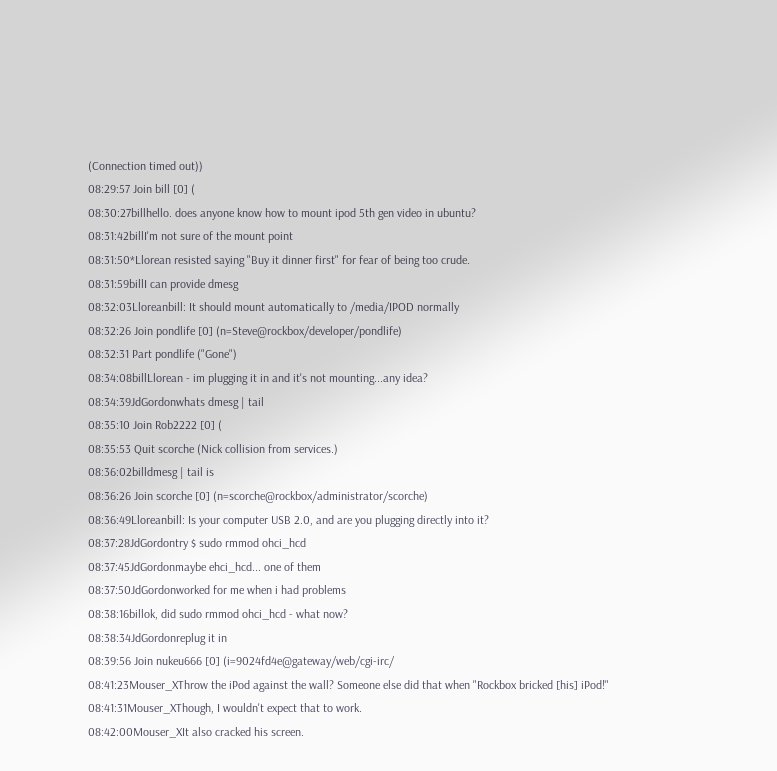(Connection timed out))
08:29:57 Join bill [0] (
08:30:27billhello. does anyone know how to mount ipod 5th gen video in ubuntu?
08:31:42billI'm not sure of the mount point
08:31:50*Llorean resisted saying "Buy it dinner first" for fear of being too crude.
08:31:59billI can provide dmesg
08:32:03Lloreanbill: It should mount automatically to /media/IPOD normally
08:32:26 Join pondlife [0] (n=Steve@rockbox/developer/pondlife)
08:32:31 Part pondlife ("Gone")
08:34:08billLlorean - im plugging it in and it's not mounting...any idea?
08:34:39JdGordonwhats dmesg | tail
08:35:10 Join Rob2222 [0] (
08:35:53 Quit scorche (Nick collision from services.)
08:36:02billdmesg | tail is
08:36:26 Join scorche [0] (n=scorche@rockbox/administrator/scorche)
08:36:49Lloreanbill: Is your computer USB 2.0, and are you plugging directly into it?
08:37:28JdGordontry $ sudo rmmod ohci_hcd
08:37:45JdGordonmaybe ehci_hcd... one of them
08:37:50JdGordonworked for me when i had problems
08:38:16billok, did sudo rmmod ohci_hcd - what now?
08:38:34JdGordonreplug it in
08:39:56 Join nukeu666 [0] (i=9024fd4e@gateway/web/cgi-irc/
08:41:23Mouser_XThrow the iPod against the wall? Someone else did that when "Rockbox bricked [his] iPod!"
08:41:31Mouser_XThough, I wouldn't expect that to work.
08:42:00Mouser_XIt also cracked his screen.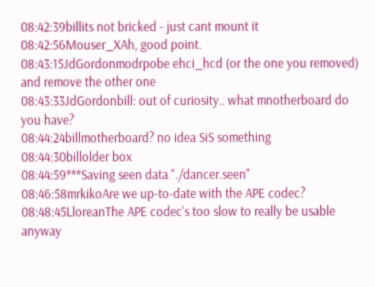08:42:39billits not bricked - just cant mount it
08:42:56Mouser_XAh, good point.
08:43:15JdGordonmodrpobe ehci_hcd (or the one you removed) and remove the other one
08:43:33JdGordonbill: out of curiosity.. what mnotherboard do you have?
08:44:24billmotherboard? no idea SiS something
08:44:30billolder box
08:44:59***Saving seen data "./dancer.seen"
08:46:58mrkikoAre we up-to-date with the APE codec?
08:48:45LloreanThe APE codec's too slow to really be usable anyway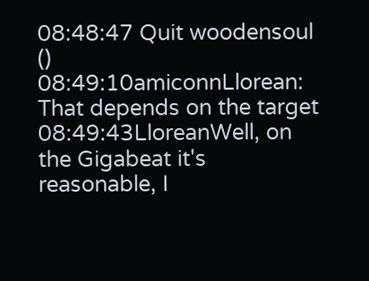08:48:47 Quit woodensoul ()
08:49:10amiconnLlorean: That depends on the target
08:49:43LloreanWell, on the Gigabeat it's reasonable, I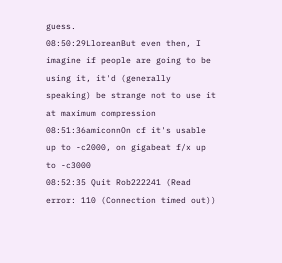guess.
08:50:29LloreanBut even then, I imagine if people are going to be using it, it'd (generally speaking) be strange not to use it at maximum compression
08:51:36amiconnOn cf it's usable up to -c2000, on gigabeat f/x up to -c3000
08:52:35 Quit Rob222241 (Read error: 110 (Connection timed out))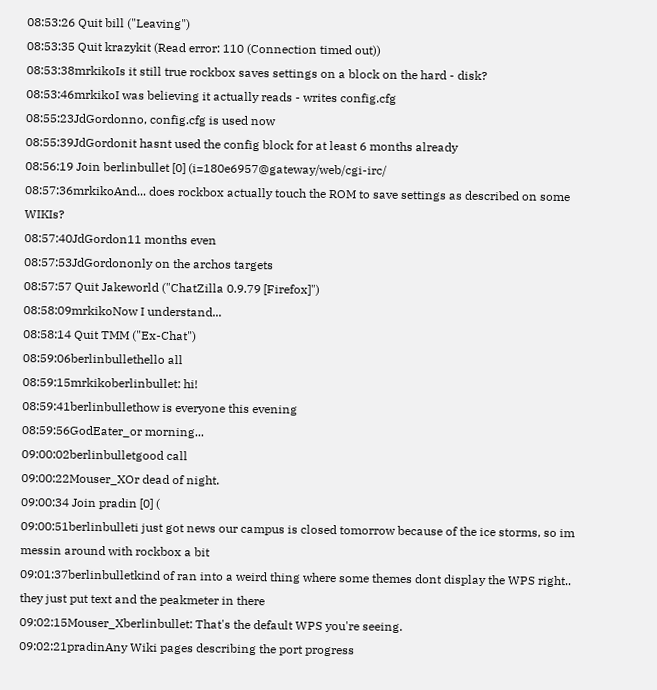08:53:26 Quit bill ("Leaving")
08:53:35 Quit krazykit (Read error: 110 (Connection timed out))
08:53:38mrkikoIs it still true rockbox saves settings on a block on the hard - disk?
08:53:46mrkikoI was believing it actually reads - writes config.cfg
08:55:23JdGordonno, config.cfg is used now
08:55:39JdGordonit hasnt used the config block for at least 6 months already
08:56:19 Join berlinbullet [0] (i=180e6957@gateway/web/cgi-irc/
08:57:36mrkikoAnd... does rockbox actually touch the ROM to save settings as described on some WIKIs?
08:57:40JdGordon11 months even
08:57:53JdGordononly on the archos targets
08:57:57 Quit Jakeworld ("ChatZilla 0.9.79 [Firefox]")
08:58:09mrkikoNow I understand...
08:58:14 Quit TMM ("Ex-Chat")
08:59:06berlinbullethello all
08:59:15mrkikoberlinbullet: hi!
08:59:41berlinbullethow is everyone this evening
08:59:56GodEater_or morning...
09:00:02berlinbulletgood call
09:00:22Mouser_XOr dead of night.
09:00:34 Join pradin [0] (
09:00:51berlinbulleti just got news our campus is closed tomorrow because of the ice storms, so im messin around with rockbox a bit
09:01:37berlinbulletkind of ran into a weird thing where some themes dont display the WPS right.. they just put text and the peakmeter in there
09:02:15Mouser_Xberlinbullet: That's the default WPS you're seeing.
09:02:21pradinAny Wiki pages describing the port progress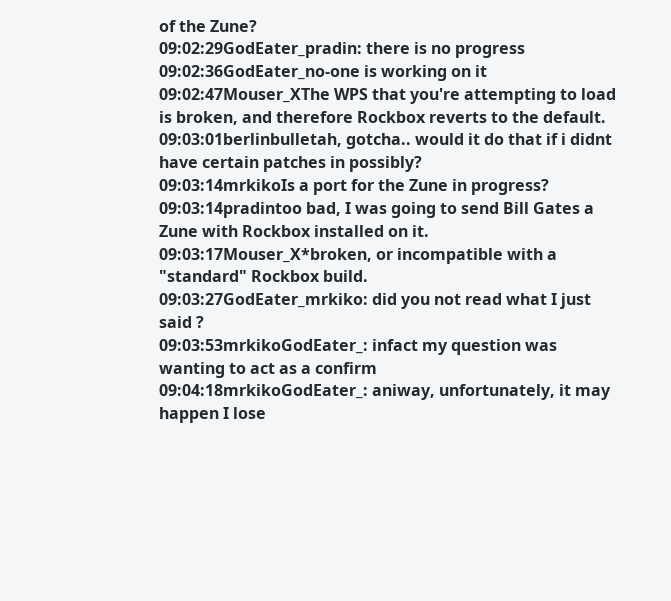of the Zune?
09:02:29GodEater_pradin: there is no progress
09:02:36GodEater_no-one is working on it
09:02:47Mouser_XThe WPS that you're attempting to load is broken, and therefore Rockbox reverts to the default.
09:03:01berlinbulletah, gotcha.. would it do that if i didnt have certain patches in possibly?
09:03:14mrkikoIs a port for the Zune in progress?
09:03:14pradintoo bad, I was going to send Bill Gates a Zune with Rockbox installed on it.
09:03:17Mouser_X*broken, or incompatible with a "standard" Rockbox build.
09:03:27GodEater_mrkiko: did you not read what I just said ?
09:03:53mrkikoGodEater_: infact my question was wanting to act as a confirm
09:04:18mrkikoGodEater_: aniway, unfortunately, it may happen I lose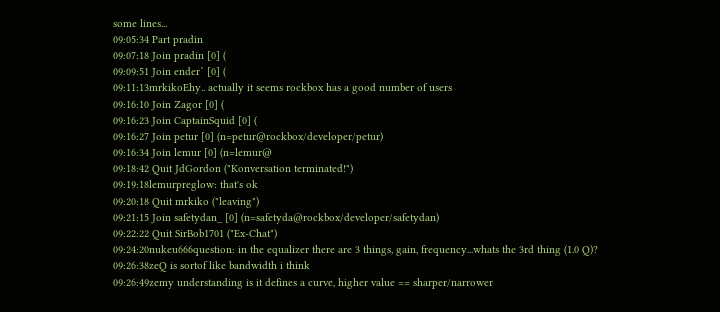some lines...
09:05:34 Part pradin
09:07:18 Join pradin [0] (
09:09:51 Join ender` [0] (
09:11:13mrkikoEhy.. actually it seems rockbox has a good number of users
09:16:10 Join Zagor [0] (
09:16:23 Join CaptainSquid [0] (
09:16:27 Join petur [0] (n=petur@rockbox/developer/petur)
09:16:34 Join lemur [0] (n=lemur@
09:18:42 Quit JdGordon ("Konversation terminated!")
09:19:18lemurpreglow: that's ok
09:20:18 Quit mrkiko ("leaving")
09:21:15 Join safetydan_ [0] (n=safetyda@rockbox/developer/safetydan)
09:22:22 Quit SirBob1701 ("Ex-Chat")
09:24:20nukeu666question: in the equalizer there are 3 things, gain, frequency...whats the 3rd thing (1.0 Q)?
09:26:38zeQ is sortof like bandwidth i think
09:26:49zemy understanding is it defines a curve, higher value == sharper/narrower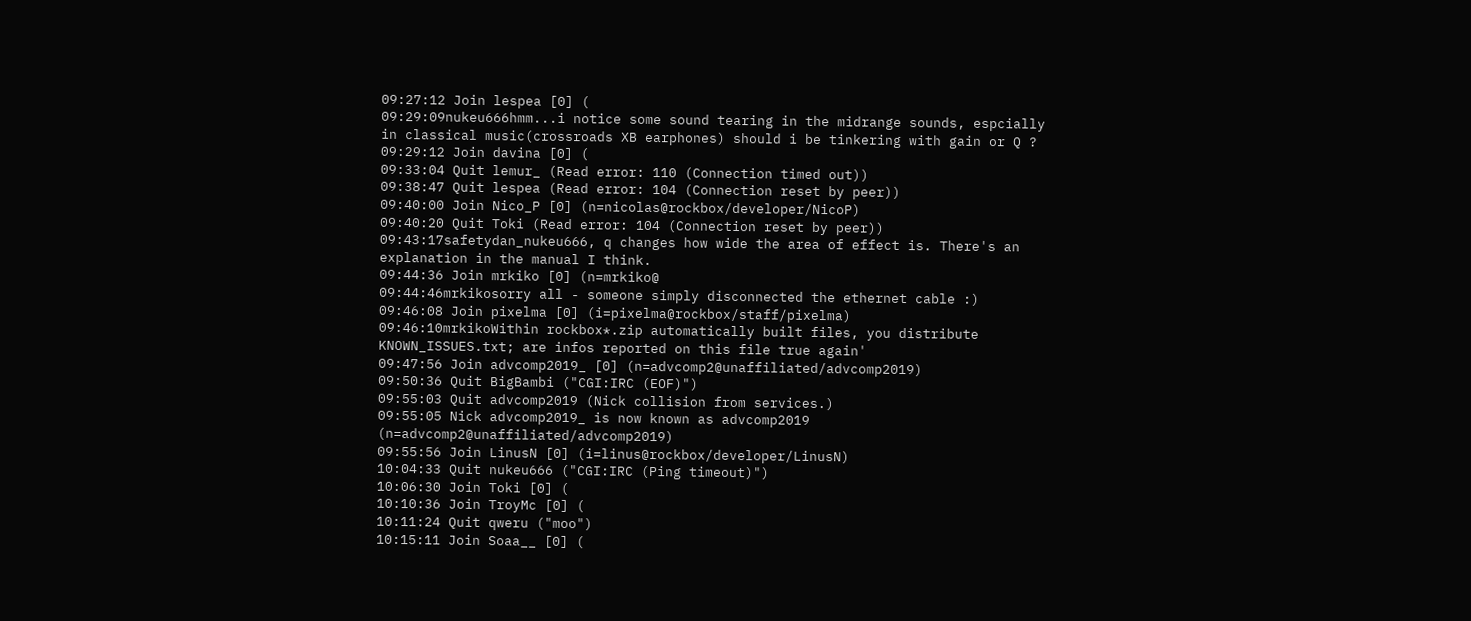09:27:12 Join lespea [0] (
09:29:09nukeu666hmm...i notice some sound tearing in the midrange sounds, espcially in classical music(crossroads XB earphones) should i be tinkering with gain or Q ?
09:29:12 Join davina [0] (
09:33:04 Quit lemur_ (Read error: 110 (Connection timed out))
09:38:47 Quit lespea (Read error: 104 (Connection reset by peer))
09:40:00 Join Nico_P [0] (n=nicolas@rockbox/developer/NicoP)
09:40:20 Quit Toki (Read error: 104 (Connection reset by peer))
09:43:17safetydan_nukeu666, q changes how wide the area of effect is. There's an explanation in the manual I think.
09:44:36 Join mrkiko [0] (n=mrkiko@
09:44:46mrkikosorry all - someone simply disconnected the ethernet cable :)
09:46:08 Join pixelma [0] (i=pixelma@rockbox/staff/pixelma)
09:46:10mrkikoWithin rockbox*.zip automatically built files, you distribute KNOWN_ISSUES.txt; are infos reported on this file true again'
09:47:56 Join advcomp2019_ [0] (n=advcomp2@unaffiliated/advcomp2019)
09:50:36 Quit BigBambi ("CGI:IRC (EOF)")
09:55:03 Quit advcomp2019 (Nick collision from services.)
09:55:05 Nick advcomp2019_ is now known as advcomp2019 (n=advcomp2@unaffiliated/advcomp2019)
09:55:56 Join LinusN [0] (i=linus@rockbox/developer/LinusN)
10:04:33 Quit nukeu666 ("CGI:IRC (Ping timeout)")
10:06:30 Join Toki [0] (
10:10:36 Join TroyMc [0] (
10:11:24 Quit qweru ("moo")
10:15:11 Join Soaa__ [0] (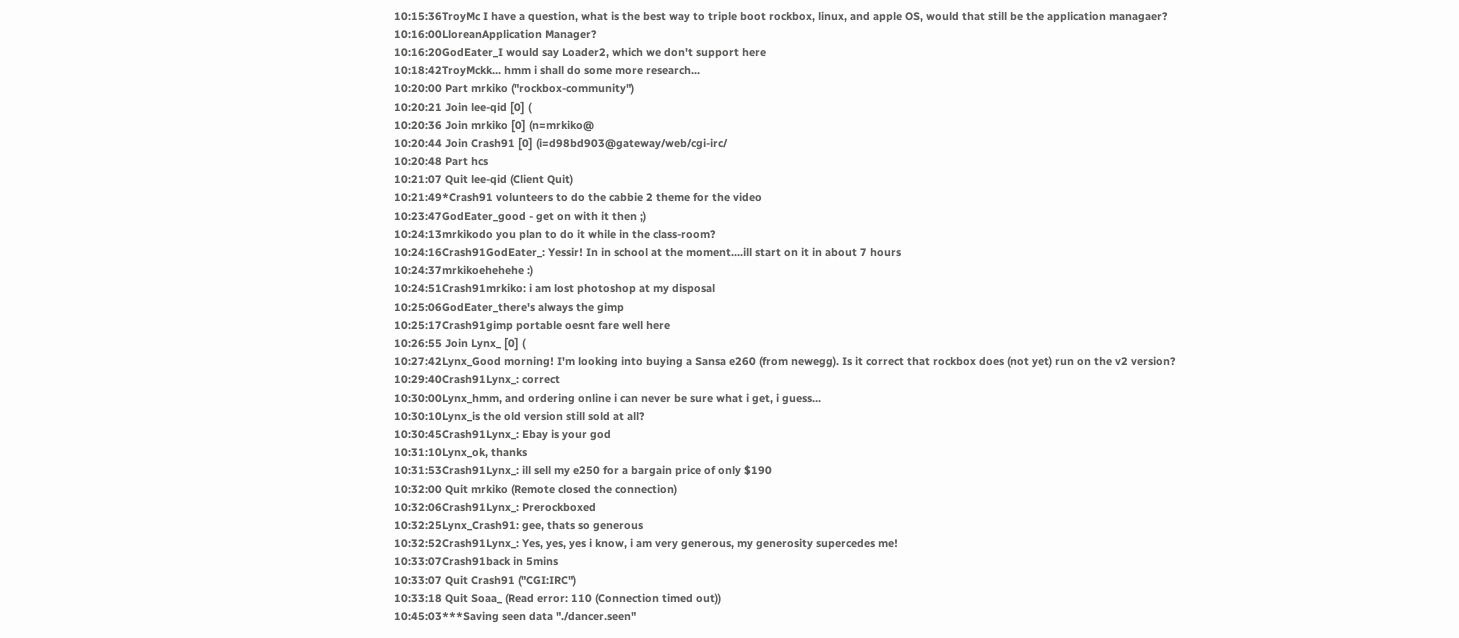10:15:36TroyMc I have a question, what is the best way to triple boot rockbox, linux, and apple OS, would that still be the application managaer?
10:16:00LloreanApplication Manager?
10:16:20GodEater_I would say Loader2, which we don't support here
10:18:42TroyMckk... hmm i shall do some more research...
10:20:00 Part mrkiko ("rockbox-community")
10:20:21 Join lee-qid [0] (
10:20:36 Join mrkiko [0] (n=mrkiko@
10:20:44 Join Crash91 [0] (i=d98bd903@gateway/web/cgi-irc/
10:20:48 Part hcs
10:21:07 Quit lee-qid (Client Quit)
10:21:49*Crash91 volunteers to do the cabbie 2 theme for the video
10:23:47GodEater_good - get on with it then ;)
10:24:13mrkikodo you plan to do it while in the class-room?
10:24:16Crash91GodEater_: Yessir! In in school at the moment....ill start on it in about 7 hours
10:24:37mrkikoehehehe :)
10:24:51Crash91mrkiko: i am lost photoshop at my disposal
10:25:06GodEater_there's always the gimp
10:25:17Crash91gimp portable oesnt fare well here
10:26:55 Join Lynx_ [0] (
10:27:42Lynx_Good morning! I'm looking into buying a Sansa e260 (from newegg). Is it correct that rockbox does (not yet) run on the v2 version?
10:29:40Crash91Lynx_: correct
10:30:00Lynx_hmm, and ordering online i can never be sure what i get, i guess...
10:30:10Lynx_is the old version still sold at all?
10:30:45Crash91Lynx_: Ebay is your god
10:31:10Lynx_ok, thanks
10:31:53Crash91Lynx_: ill sell my e250 for a bargain price of only $190
10:32:00 Quit mrkiko (Remote closed the connection)
10:32:06Crash91Lynx_: Prerockboxed
10:32:25Lynx_Crash91: gee, thats so generous
10:32:52Crash91Lynx_: Yes, yes, yes i know, i am very generous, my generosity supercedes me!
10:33:07Crash91back in 5mins
10:33:07 Quit Crash91 ("CGI:IRC")
10:33:18 Quit Soaa_ (Read error: 110 (Connection timed out))
10:45:03***Saving seen data "./dancer.seen"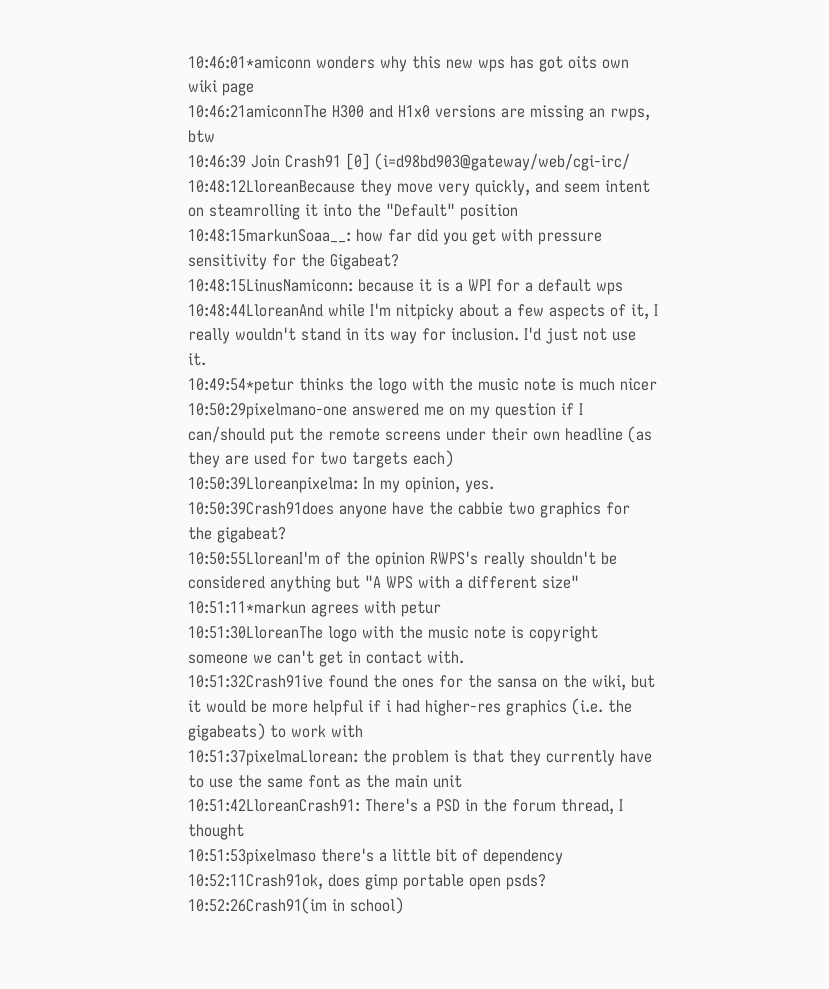10:46:01*amiconn wonders why this new wps has got oits own wiki page
10:46:21amiconnThe H300 and H1x0 versions are missing an rwps, btw
10:46:39 Join Crash91 [0] (i=d98bd903@gateway/web/cgi-irc/
10:48:12LloreanBecause they move very quickly, and seem intent on steamrolling it into the "Default" position
10:48:15markunSoaa__: how far did you get with pressure sensitivity for the Gigabeat?
10:48:15LinusNamiconn: because it is a WPI for a default wps
10:48:44LloreanAnd while I'm nitpicky about a few aspects of it, I really wouldn't stand in its way for inclusion. I'd just not use it.
10:49:54*petur thinks the logo with the music note is much nicer
10:50:29pixelmano-one answered me on my question if I can/should put the remote screens under their own headline (as they are used for two targets each)
10:50:39Lloreanpixelma: In my opinion, yes.
10:50:39Crash91does anyone have the cabbie two graphics for the gigabeat?
10:50:55LloreanI'm of the opinion RWPS's really shouldn't be considered anything but "A WPS with a different size"
10:51:11*markun agrees with petur
10:51:30LloreanThe logo with the music note is copyright someone we can't get in contact with.
10:51:32Crash91ive found the ones for the sansa on the wiki, but it would be more helpful if i had higher-res graphics (i.e. the gigabeats) to work with
10:51:37pixelmaLlorean: the problem is that they currently have to use the same font as the main unit
10:51:42LloreanCrash91: There's a PSD in the forum thread, I thought
10:51:53pixelmaso there's a little bit of dependency
10:52:11Crash91ok, does gimp portable open psds?
10:52:26Crash91(im in school)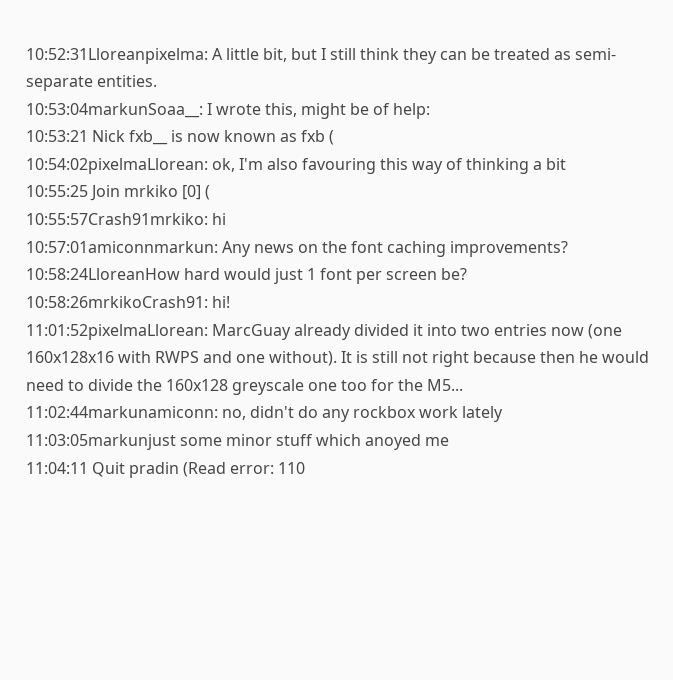10:52:31Lloreanpixelma: A little bit, but I still think they can be treated as semi-separate entities.
10:53:04markunSoaa__: I wrote this, might be of help:
10:53:21 Nick fxb__ is now known as fxb (
10:54:02pixelmaLlorean: ok, I'm also favouring this way of thinking a bit
10:55:25 Join mrkiko [0] (
10:55:57Crash91mrkiko: hi
10:57:01amiconnmarkun: Any news on the font caching improvements?
10:58:24LloreanHow hard would just 1 font per screen be?
10:58:26mrkikoCrash91: hi!
11:01:52pixelmaLlorean: MarcGuay already divided it into two entries now (one 160x128x16 with RWPS and one without). It is still not right because then he would need to divide the 160x128 greyscale one too for the M5...
11:02:44markunamiconn: no, didn't do any rockbox work lately
11:03:05markunjust some minor stuff which anoyed me
11:04:11 Quit pradin (Read error: 110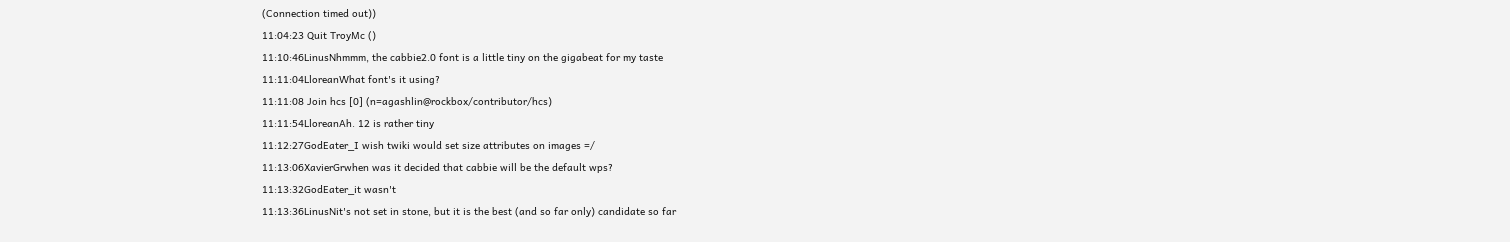(Connection timed out))
11:04:23 Quit TroyMc ()
11:10:46LinusNhmmm, the cabbie2.0 font is a little tiny on the gigabeat for my taste
11:11:04LloreanWhat font's it using?
11:11:08 Join hcs [0] (n=agashlin@rockbox/contributor/hcs)
11:11:54LloreanAh. 12 is rather tiny
11:12:27GodEater_I wish twiki would set size attributes on images =/
11:13:06XavierGrwhen was it decided that cabbie will be the default wps?
11:13:32GodEater_it wasn't
11:13:36LinusNit's not set in stone, but it is the best (and so far only) candidate so far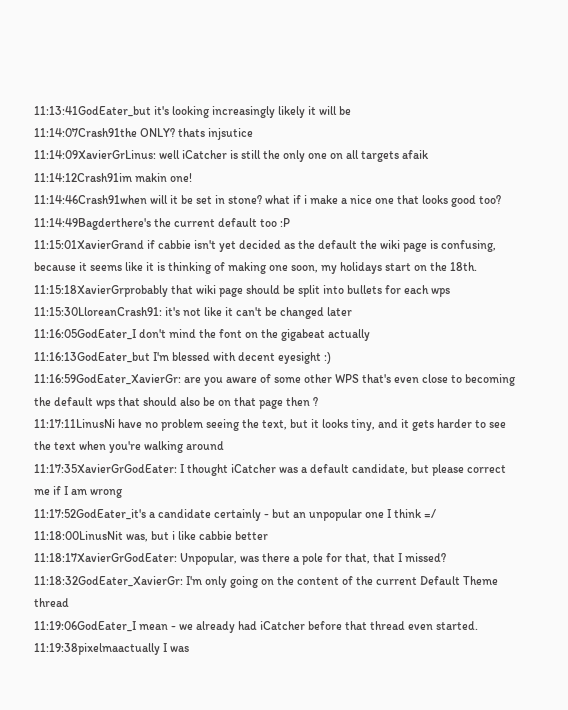11:13:41GodEater_but it's looking increasingly likely it will be
11:14:07Crash91the ONLY? thats injsutice
11:14:09XavierGrLinus: well iCatcher is still the only one on all targets afaik
11:14:12Crash91im makin one!
11:14:46Crash91when will it be set in stone? what if i make a nice one that looks good too?
11:14:49Bagderthere's the current default too :P
11:15:01XavierGrand if cabbie isn't yet decided as the default the wiki page is confusing, because it seems like it is thinking of making one soon, my holidays start on the 18th.
11:15:18XavierGrprobably that wiki page should be split into bullets for each wps
11:15:30LloreanCrash91: it's not like it can't be changed later
11:16:05GodEater_I don't mind the font on the gigabeat actually
11:16:13GodEater_but I'm blessed with decent eyesight :)
11:16:59GodEater_XavierGr: are you aware of some other WPS that's even close to becoming the default wps that should also be on that page then ?
11:17:11LinusNi have no problem seeing the text, but it looks tiny, and it gets harder to see the text when you're walking around
11:17:35XavierGrGodEater: I thought iCatcher was a default candidate, but please correct me if I am wrong
11:17:52GodEater_it's a candidate certainly - but an unpopular one I think =/
11:18:00LinusNit was, but i like cabbie better
11:18:17XavierGrGodEater: Unpopular, was there a pole for that, that I missed?
11:18:32GodEater_XavierGr: I'm only going on the content of the current Default Theme thread
11:19:06GodEater_I mean - we already had iCatcher before that thread even started.
11:19:38pixelmaactually I was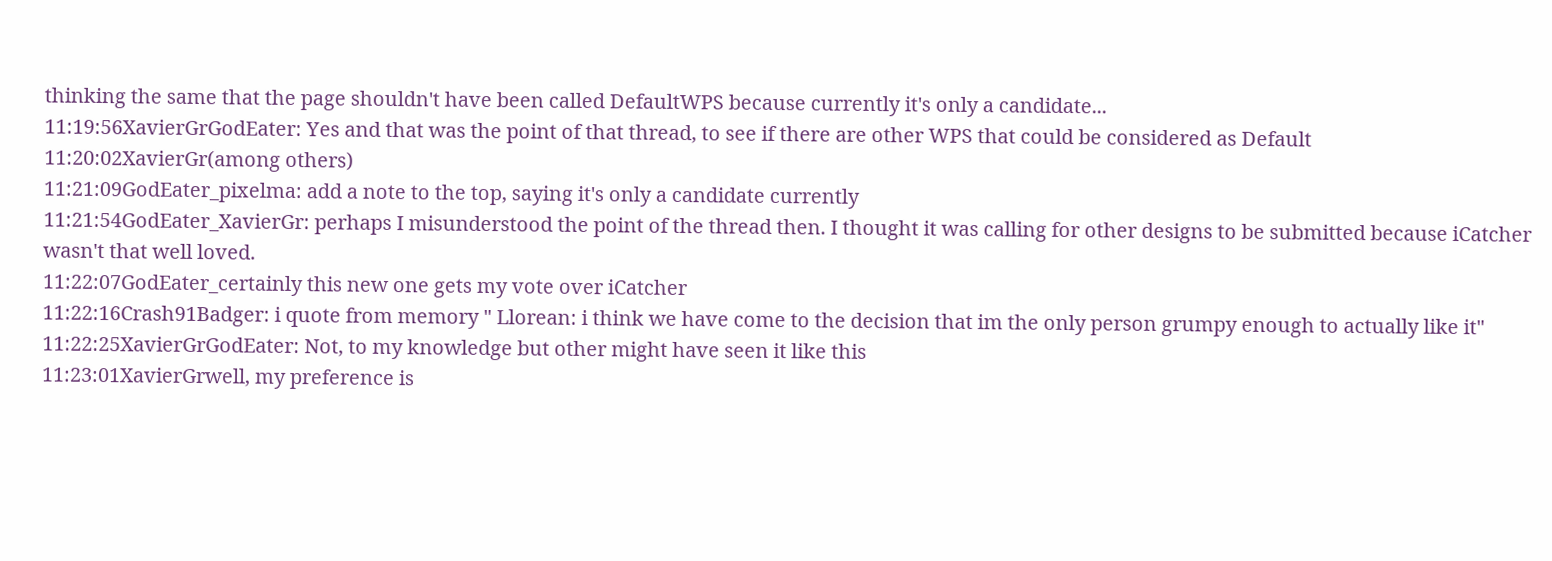thinking the same that the page shouldn't have been called DefaultWPS because currently it's only a candidate...
11:19:56XavierGrGodEater: Yes and that was the point of that thread, to see if there are other WPS that could be considered as Default
11:20:02XavierGr(among others)
11:21:09GodEater_pixelma: add a note to the top, saying it's only a candidate currently
11:21:54GodEater_XavierGr: perhaps I misunderstood the point of the thread then. I thought it was calling for other designs to be submitted because iCatcher wasn't that well loved.
11:22:07GodEater_certainly this new one gets my vote over iCatcher
11:22:16Crash91Badger: i quote from memory " Llorean: i think we have come to the decision that im the only person grumpy enough to actually like it"
11:22:25XavierGrGodEater: Not, to my knowledge but other might have seen it like this
11:23:01XavierGrwell, my preference is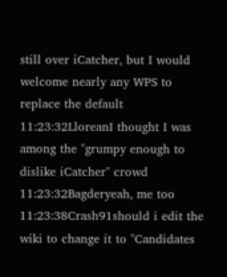still over iCatcher, but I would welcome nearly any WPS to replace the default
11:23:32LloreanI thought I was among the "grumpy enough to dislike iCatcher" crowd
11:23:32Bagderyeah, me too
11:23:38Crash91should i edit the wiki to change it to "Candidates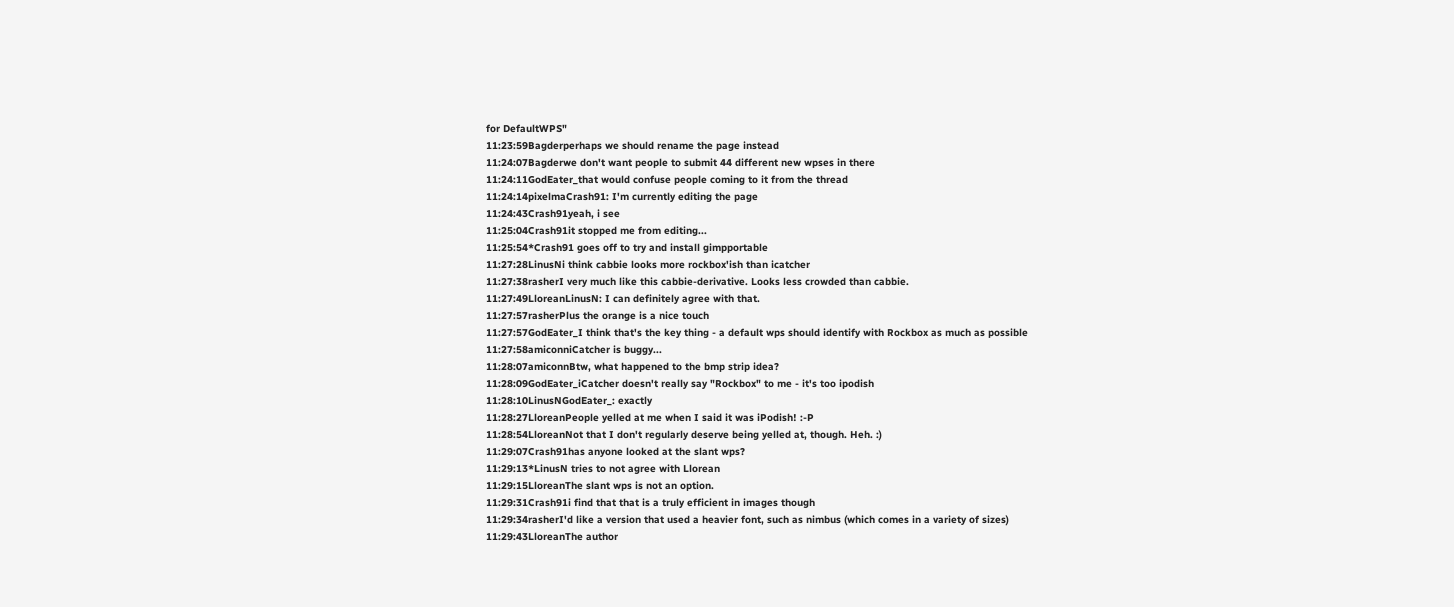for DefaultWPS"
11:23:59Bagderperhaps we should rename the page instead
11:24:07Bagderwe don't want people to submit 44 different new wpses in there
11:24:11GodEater_that would confuse people coming to it from the thread
11:24:14pixelmaCrash91: I'm currently editing the page
11:24:43Crash91yeah, i see
11:25:04Crash91it stopped me from editing...
11:25:54*Crash91 goes off to try and install gimpportable
11:27:28LinusNi think cabbie looks more rockbox'ish than icatcher
11:27:38rasherI very much like this cabbie-derivative. Looks less crowded than cabbie.
11:27:49LloreanLinusN: I can definitely agree with that.
11:27:57rasherPlus the orange is a nice touch
11:27:57GodEater_I think that's the key thing - a default wps should identify with Rockbox as much as possible
11:27:58amiconniCatcher is buggy...
11:28:07amiconnBtw, what happened to the bmp strip idea?
11:28:09GodEater_iCatcher doesn't really say "Rockbox" to me - it's too ipodish
11:28:10LinusNGodEater_: exactly
11:28:27LloreanPeople yelled at me when I said it was iPodish! :-P
11:28:54LloreanNot that I don't regularly deserve being yelled at, though. Heh. :)
11:29:07Crash91has anyone looked at the slant wps?
11:29:13*LinusN tries to not agree with Llorean
11:29:15LloreanThe slant wps is not an option.
11:29:31Crash91i find that that is a truly efficient in images though
11:29:34rasherI'd like a version that used a heavier font, such as nimbus (which comes in a variety of sizes)
11:29:43LloreanThe author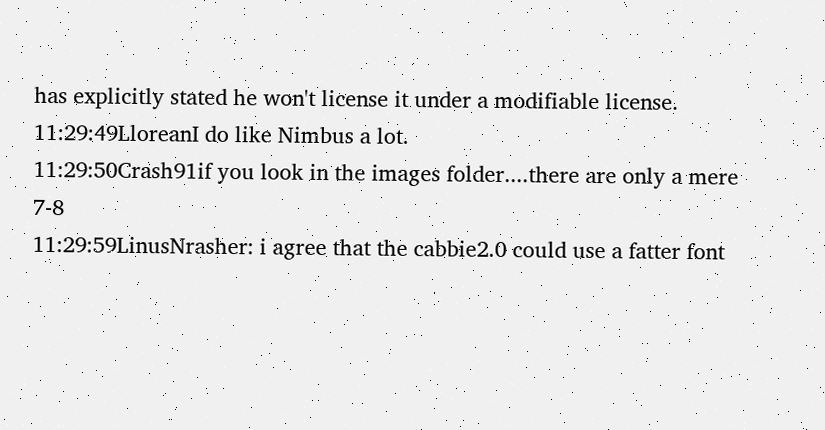has explicitly stated he won't license it under a modifiable license.
11:29:49LloreanI do like Nimbus a lot.
11:29:50Crash91if you look in the images folder....there are only a mere 7-8
11:29:59LinusNrasher: i agree that the cabbie2.0 could use a fatter font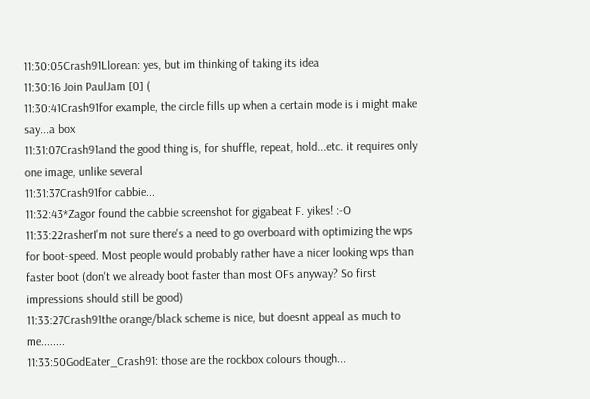11:30:05Crash91Llorean: yes, but im thinking of taking its idea
11:30:16 Join PaulJam [0] (
11:30:41Crash91for example, the circle fills up when a certain mode is i might make say...a box
11:31:07Crash91and the good thing is, for shuffle, repeat, hold...etc. it requires only one image, unlike several
11:31:37Crash91for cabbie...
11:32:43*Zagor found the cabbie screenshot for gigabeat F. yikes! :-O
11:33:22rasherI'm not sure there's a need to go overboard with optimizing the wps for boot-speed. Most people would probably rather have a nicer looking wps than faster boot (don't we already boot faster than most OFs anyway? So first impressions should still be good)
11:33:27Crash91the orange/black scheme is nice, but doesnt appeal as much to me........
11:33:50GodEater_Crash91: those are the rockbox colours though...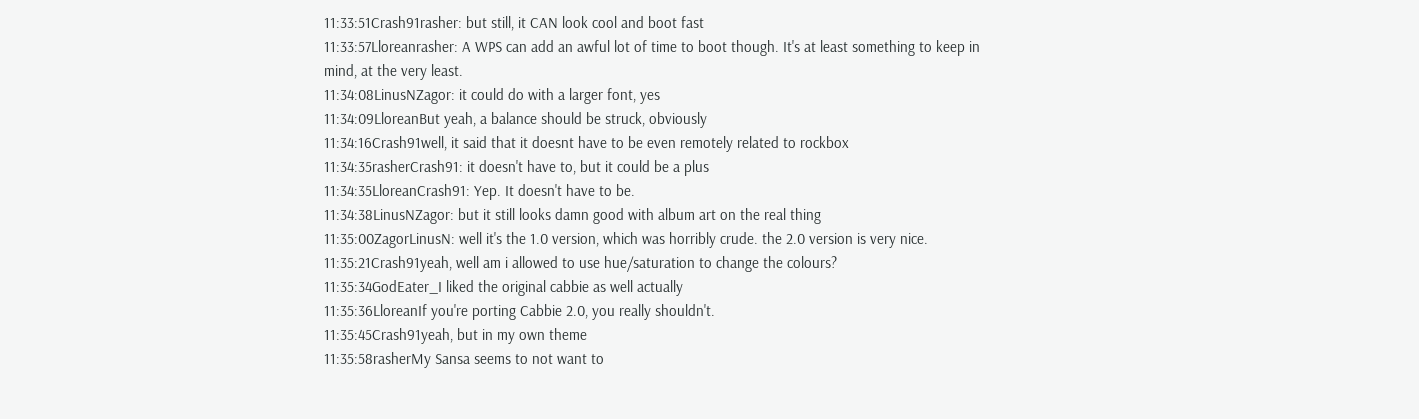11:33:51Crash91rasher: but still, it CAN look cool and boot fast
11:33:57Lloreanrasher: A WPS can add an awful lot of time to boot though. It's at least something to keep in mind, at the very least.
11:34:08LinusNZagor: it could do with a larger font, yes
11:34:09LloreanBut yeah, a balance should be struck, obviously
11:34:16Crash91well, it said that it doesnt have to be even remotely related to rockbox
11:34:35rasherCrash91: it doesn't have to, but it could be a plus
11:34:35LloreanCrash91: Yep. It doesn't have to be.
11:34:38LinusNZagor: but it still looks damn good with album art on the real thing
11:35:00ZagorLinusN: well it's the 1.0 version, which was horribly crude. the 2.0 version is very nice.
11:35:21Crash91yeah, well am i allowed to use hue/saturation to change the colours?
11:35:34GodEater_I liked the original cabbie as well actually
11:35:36LloreanIf you're porting Cabbie 2.0, you really shouldn't.
11:35:45Crash91yeah, but in my own theme
11:35:58rasherMy Sansa seems to not want to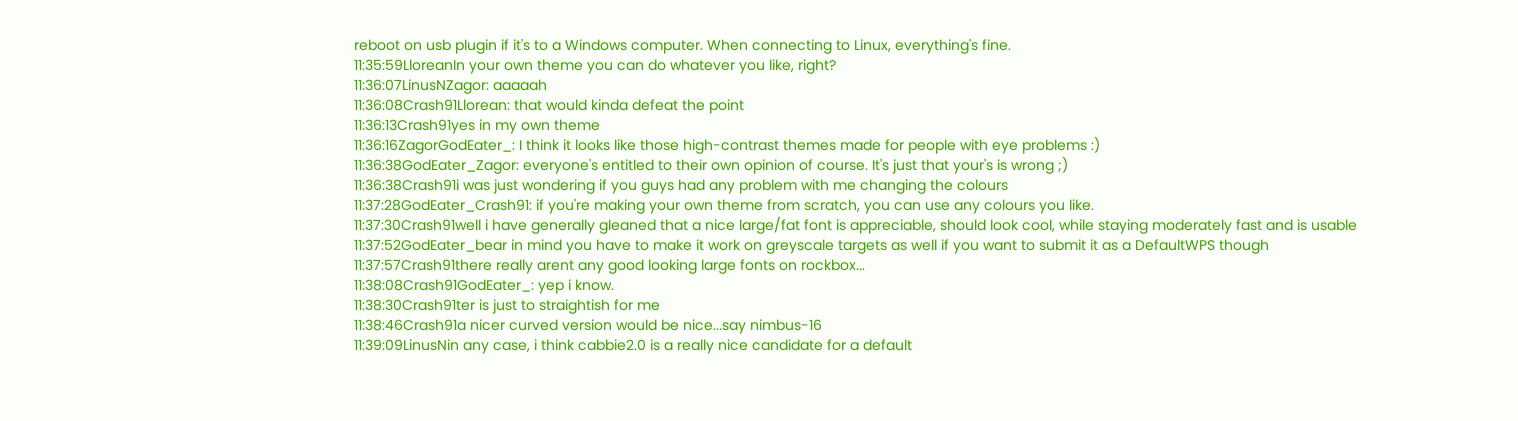reboot on usb plugin if it's to a Windows computer. When connecting to Linux, everything's fine.
11:35:59LloreanIn your own theme you can do whatever you like, right?
11:36:07LinusNZagor: aaaaah
11:36:08Crash91Llorean: that would kinda defeat the point
11:36:13Crash91yes in my own theme
11:36:16ZagorGodEater_: I think it looks like those high-contrast themes made for people with eye problems :)
11:36:38GodEater_Zagor: everyone's entitled to their own opinion of course. It's just that your's is wrong ;)
11:36:38Crash91i was just wondering if you guys had any problem with me changing the colours
11:37:28GodEater_Crash91: if you're making your own theme from scratch, you can use any colours you like.
11:37:30Crash91well i have generally gleaned that a nice large/fat font is appreciable, should look cool, while staying moderately fast and is usable
11:37:52GodEater_bear in mind you have to make it work on greyscale targets as well if you want to submit it as a DefaultWPS though
11:37:57Crash91there really arent any good looking large fonts on rockbox...
11:38:08Crash91GodEater_: yep i know.
11:38:30Crash91ter is just to straightish for me
11:38:46Crash91a nicer curved version would be nice...say nimbus-16
11:39:09LinusNin any case, i think cabbie2.0 is a really nice candidate for a default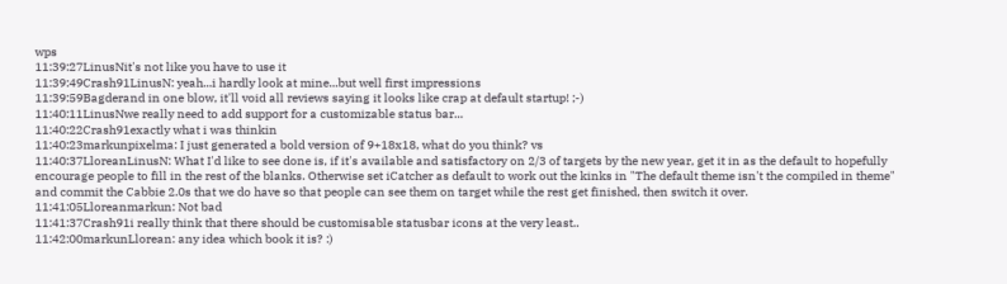wps
11:39:27LinusNit's not like you have to use it
11:39:49Crash91LinusN: yeah...i hardly look at mine...but well first impressions
11:39:59Bagderand in one blow, it'll void all reviews saying it looks like crap at default startup! ;-)
11:40:11LinusNwe really need to add support for a customizable status bar...
11:40:22Crash91exactly what i was thinkin
11:40:23markunpixelma: I just generated a bold version of 9+18x18, what do you think? vs
11:40:37LloreanLinusN: What I'd like to see done is, if it's available and satisfactory on 2/3 of targets by the new year, get it in as the default to hopefully encourage people to fill in the rest of the blanks. Otherwise set iCatcher as default to work out the kinks in "The default theme isn't the compiled in theme" and commit the Cabbie 2.0s that we do have so that people can see them on target while the rest get finished, then switch it over.
11:41:05Lloreanmarkun: Not bad
11:41:37Crash91i really think that there should be customisable statusbar icons at the very least..
11:42:00markunLlorean: any idea which book it is? :)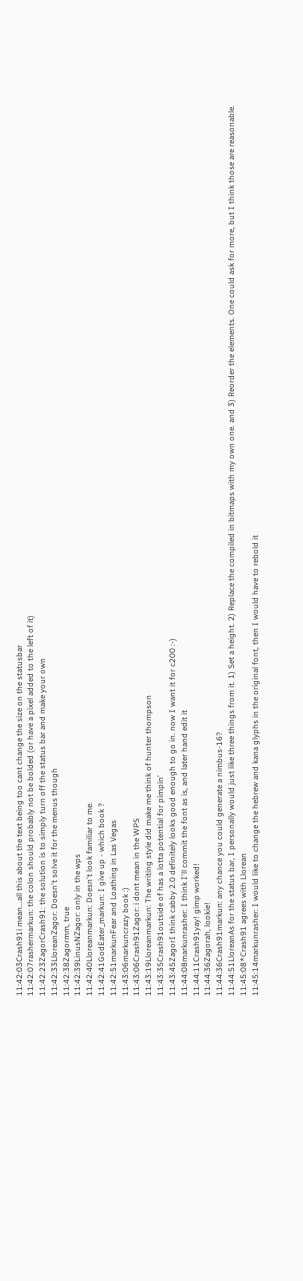11:42:03Crash91i mean...all this about the text being too cant change the size on the statusbar
11:42:07rashermarkun: the colon should probably not be bolded (or have a pixel added to the left of it)
11:42:23ZagorCrash91: the solution is to simply turn off the status bar and make your own
11:42:33LloreanZagor: Doesn't solve it for the menus though
11:42:38Zagormm, true
11:42:39LinusNZagor: only in the wps
11:42:40Lloreanmarkun: Doesn't look familiar to me.
11:42:41GodEater_markun: I give up - which book ?
11:42:51markunFear and Loathing in Las Vegas
11:43:06markuncrazy book :)
11:43:06Crash91Zagor: i dont mean in the WPS
11:43:19Lloreanmarkun: The writing style did make me think of hunter thompson
11:43:35Crash91outside of has a lotta potential for pimpin'
11:43:45ZagorI think cabby 2.0 definitely looks good enough to go in. now I want it for c200 :-)
11:44:08markunrasher: I think I'll commit the font as is, and later hand edit it
11:44:11Crash91yay! gimp worked!
11:44:36Zagorah, lookie!
11:44:36Crash91markun: any chance you could generate a nimbus-16?
11:44:51LloreanAs for the status bar, I personally would just like three things from it. 1) Set a height. 2) Replace the compiled in bitmaps with my own one. and 3) Reorder the elements. One could ask for more, but I think those are reasonable.
11:45:08*Crash91 agrees with Llorean
11:45:14markunrasher: I would like to change the hebrew and kana glyphs in the original font, then I would have to rebold it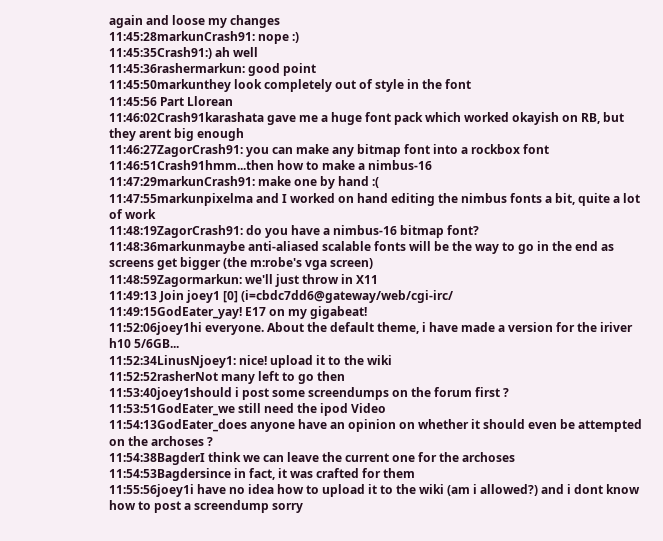again and loose my changes
11:45:28markunCrash91: nope :)
11:45:35Crash91:) ah well
11:45:36rashermarkun: good point
11:45:50markunthey look completely out of style in the font
11:45:56 Part Llorean
11:46:02Crash91karashata gave me a huge font pack which worked okayish on RB, but they arent big enough
11:46:27ZagorCrash91: you can make any bitmap font into a rockbox font
11:46:51Crash91hmm...then how to make a nimbus-16
11:47:29markunCrash91: make one by hand :(
11:47:55markunpixelma and I worked on hand editing the nimbus fonts a bit, quite a lot of work
11:48:19ZagorCrash91: do you have a nimbus-16 bitmap font?
11:48:36markunmaybe anti-aliased scalable fonts will be the way to go in the end as screens get bigger (the m:robe's vga screen)
11:48:59Zagormarkun: we'll just throw in X11
11:49:13 Join joey1 [0] (i=cbdc7dd6@gateway/web/cgi-irc/
11:49:15GodEater_yay! E17 on my gigabeat!
11:52:06joey1hi everyone. About the default theme, i have made a version for the iriver h10 5/6GB...
11:52:34LinusNjoey1: nice! upload it to the wiki
11:52:52rasherNot many left to go then
11:53:40joey1should i post some screendumps on the forum first ?
11:53:51GodEater_we still need the ipod Video
11:54:13GodEater_does anyone have an opinion on whether it should even be attempted on the archoses ?
11:54:38BagderI think we can leave the current one for the archoses
11:54:53Bagdersince in fact, it was crafted for them
11:55:56joey1i have no idea how to upload it to the wiki (am i allowed?) and i dont know how to post a screendump sorry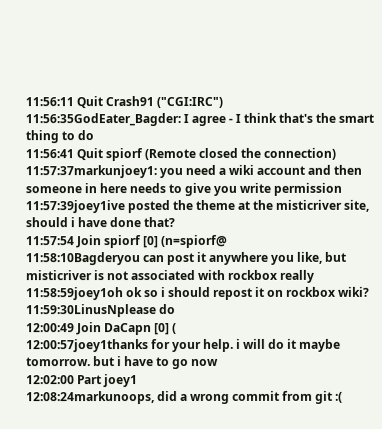11:56:11 Quit Crash91 ("CGI:IRC")
11:56:35GodEater_Bagder: I agree - I think that's the smart thing to do
11:56:41 Quit spiorf (Remote closed the connection)
11:57:37markunjoey1: you need a wiki account and then someone in here needs to give you write permission
11:57:39joey1ive posted the theme at the misticriver site, should i have done that?
11:57:54 Join spiorf [0] (n=spiorf@
11:58:10Bagderyou can post it anywhere you like, but misticriver is not associated with rockbox really
11:58:59joey1oh ok so i should repost it on rockbox wiki?
11:59:30LinusNplease do
12:00:49 Join DaCapn [0] (
12:00:57joey1thanks for your help. i will do it maybe tomorrow. but i have to go now
12:02:00 Part joey1
12:08:24markunoops, did a wrong commit from git :(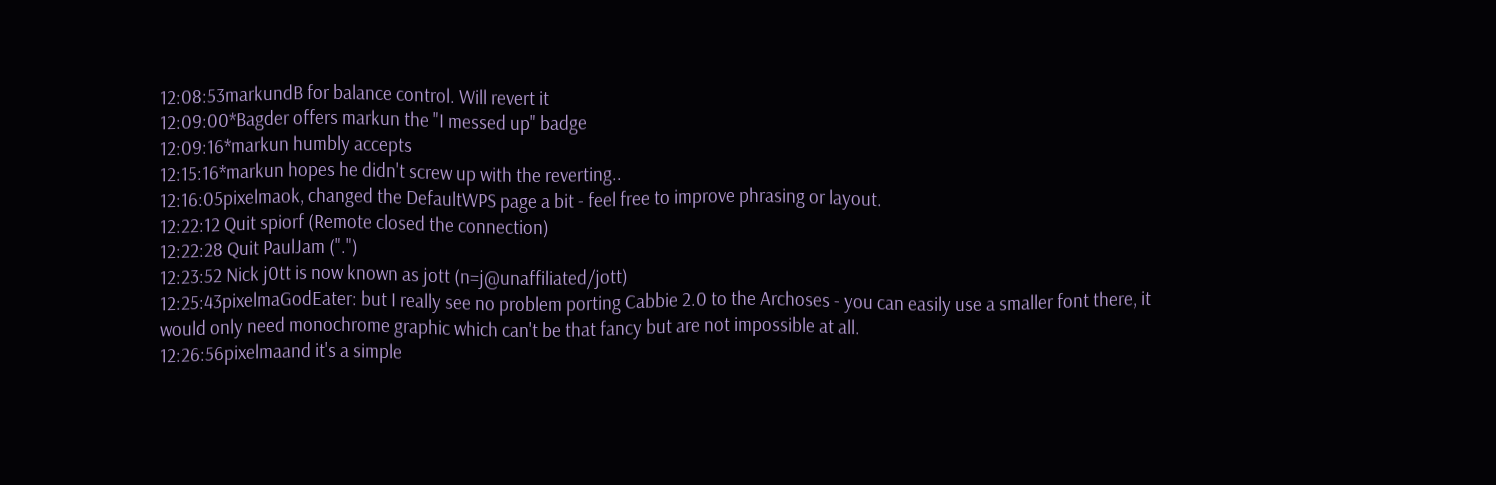12:08:53markundB for balance control. Will revert it
12:09:00*Bagder offers markun the "I messed up" badge
12:09:16*markun humbly accepts
12:15:16*markun hopes he didn't screw up with the reverting..
12:16:05pixelmaok, changed the DefaultWPS page a bit - feel free to improve phrasing or layout.
12:22:12 Quit spiorf (Remote closed the connection)
12:22:28 Quit PaulJam (".")
12:23:52 Nick j0tt is now known as jott (n=j@unaffiliated/jott)
12:25:43pixelmaGodEater: but I really see no problem porting Cabbie 2.0 to the Archoses - you can easily use a smaller font there, it would only need monochrome graphic which can't be that fancy but are not impossible at all.
12:26:56pixelmaand it's a simple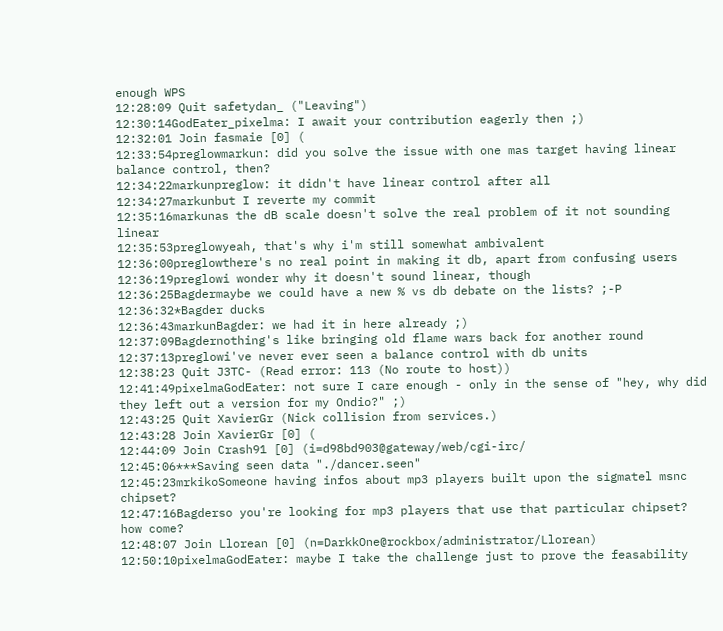enough WPS
12:28:09 Quit safetydan_ ("Leaving")
12:30:14GodEater_pixelma: I await your contribution eagerly then ;)
12:32:01 Join fasmaie [0] (
12:33:54preglowmarkun: did you solve the issue with one mas target having linear balance control, then?
12:34:22markunpreglow: it didn't have linear control after all
12:34:27markunbut I reverte my commit
12:35:16markunas the dB scale doesn't solve the real problem of it not sounding linear
12:35:53preglowyeah, that's why i'm still somewhat ambivalent
12:36:00preglowthere's no real point in making it db, apart from confusing users
12:36:19preglowi wonder why it doesn't sound linear, though
12:36:25Bagdermaybe we could have a new % vs db debate on the lists? ;-P
12:36:32*Bagder ducks
12:36:43markunBagder: we had it in here already ;)
12:37:09Bagdernothing's like bringing old flame wars back for another round
12:37:13preglowi've never ever seen a balance control with db units
12:38:23 Quit J3TC- (Read error: 113 (No route to host))
12:41:49pixelmaGodEater: not sure I care enough - only in the sense of "hey, why did they left out a version for my Ondio?" ;)
12:43:25 Quit XavierGr (Nick collision from services.)
12:43:28 Join XavierGr [0] (
12:44:09 Join Crash91 [0] (i=d98bd903@gateway/web/cgi-irc/
12:45:06***Saving seen data "./dancer.seen"
12:45:23mrkikoSomeone having infos about mp3 players built upon the sigmatel msnc chipset?
12:47:16Bagderso you're looking for mp3 players that use that particular chipset? how come?
12:48:07 Join Llorean [0] (n=DarkkOne@rockbox/administrator/Llorean)
12:50:10pixelmaGodEater: maybe I take the challenge just to prove the feasability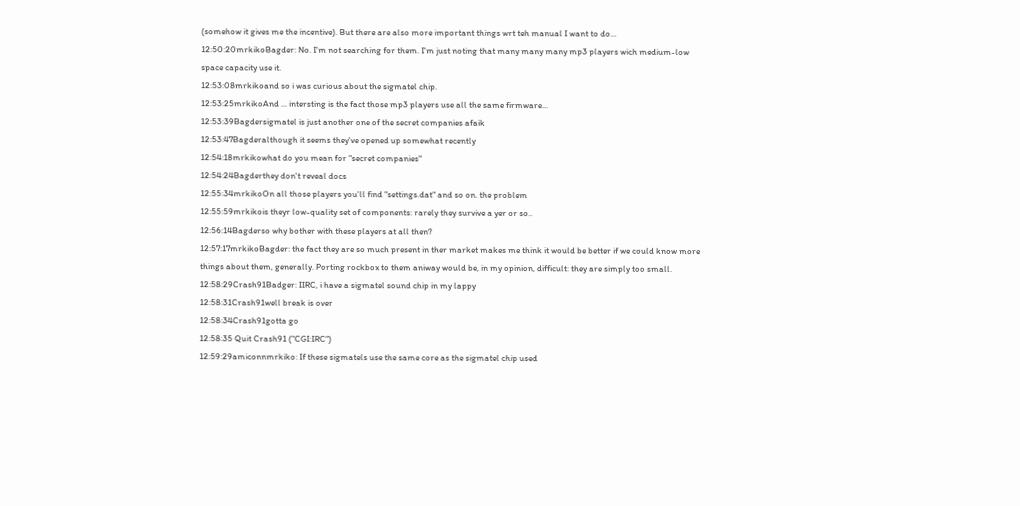(somehow it gives me the incentive). But there are also more important things wrt teh manual I want to do...
12:50:20mrkikoBagder: No. I'm not searching for them. I'm just noting that many many many mp3 players wich medium-low space capacity use it.
12:53:08mrkikoand so i was curious about the sigmatel chip.
12:53:25mrkikoAnd ... intersting is the fact those mp3 players use all the same firmware...
12:53:39Bagdersigmatel is just another one of the secret companies afaik
12:53:47Bagderalthough it seems they've opened up somewhat recently
12:54:18mrkikowhat do you mean for "secret companies"
12:54:24Bagderthey don't reveal docs
12:55:34mrkikoOn all those players you'll find "settings.dat" and so on. the problem
12:55:59mrkikois theyr low-quality set of components: rarely they survive a yer or so..
12:56:14Bagderso why bother with these players at all then?
12:57:17mrkikoBagder: the fact they are so much present in ther market makes me think it would be better if we could know more things about them, generally. Porting rockbox to them aniway would be, in my opinion, difficult: they are simply too small.
12:58:29Crash91Badger: IIRC, i have a sigmatel sound chip in my lappy
12:58:31Crash91well break is over
12:58:34Crash91gotta go
12:58:35 Quit Crash91 ("CGI:IRC")
12:59:29amiconnmrkiko: If these sigmatels use the same core as the sigmatel chip used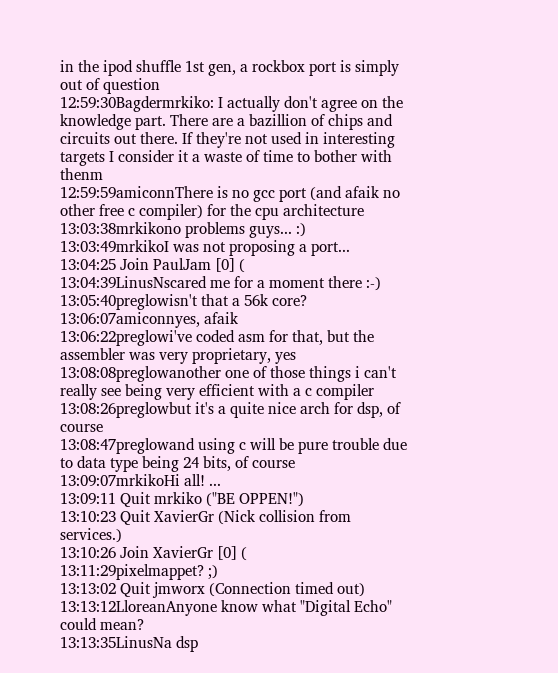in the ipod shuffle 1st gen, a rockbox port is simply out of question
12:59:30Bagdermrkiko: I actually don't agree on the knowledge part. There are a bazillion of chips and circuits out there. If they're not used in interesting targets I consider it a waste of time to bother with thenm
12:59:59amiconnThere is no gcc port (and afaik no other free c compiler) for the cpu architecture
13:03:38mrkikono problems guys... :)
13:03:49mrkikoI was not proposing a port...
13:04:25 Join PaulJam [0] (
13:04:39LinusNscared me for a moment there :-)
13:05:40preglowisn't that a 56k core?
13:06:07amiconnyes, afaik
13:06:22preglowi've coded asm for that, but the assembler was very proprietary, yes
13:08:08preglowanother one of those things i can't really see being very efficient with a c compiler
13:08:26preglowbut it's a quite nice arch for dsp, of course
13:08:47preglowand using c will be pure trouble due to data type being 24 bits, of course
13:09:07mrkikoHi all! ...
13:09:11 Quit mrkiko ("BE OPPEN!")
13:10:23 Quit XavierGr (Nick collision from services.)
13:10:26 Join XavierGr [0] (
13:11:29pixelmappet? ;)
13:13:02 Quit jmworx (Connection timed out)
13:13:12LloreanAnyone know what "Digital Echo" could mean?
13:13:35LinusNa dsp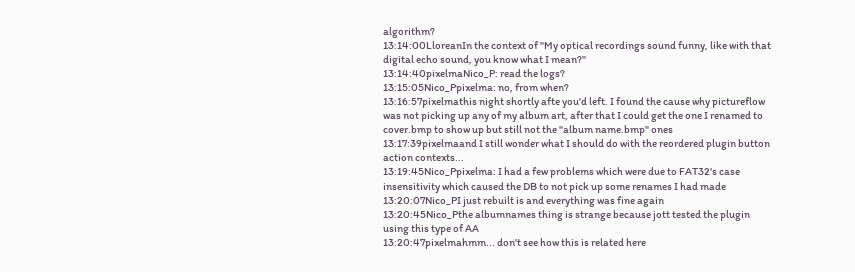algorithm?
13:14:00LloreanIn the context of "My optical recordings sound funny, like with that digital echo sound, you know what I mean?"
13:14:40pixelmaNico_P: read the logs?
13:15:05Nico_Ppixelma: no, from when?
13:16:57pixelmathis night shortly afte you'd left. I found the cause why pictureflow was not picking up any of my album art, after that I could get the one I renamed to cover.bmp to show up but still not the "album name.bmp" ones
13:17:39pixelmaand I still wonder what I should do with the reordered plugin button action contexts...
13:19:45Nico_Ppixelma: I had a few problems which were due to FAT32's case insensitivity which caused the DB to not pick up some renames I had made
13:20:07Nico_PI just rebuilt is and everything was fine again
13:20:45Nico_Pthe albumnames thing is strange because jott tested the plugin using this type of AA
13:20:47pixelmahmm... don't see how this is related here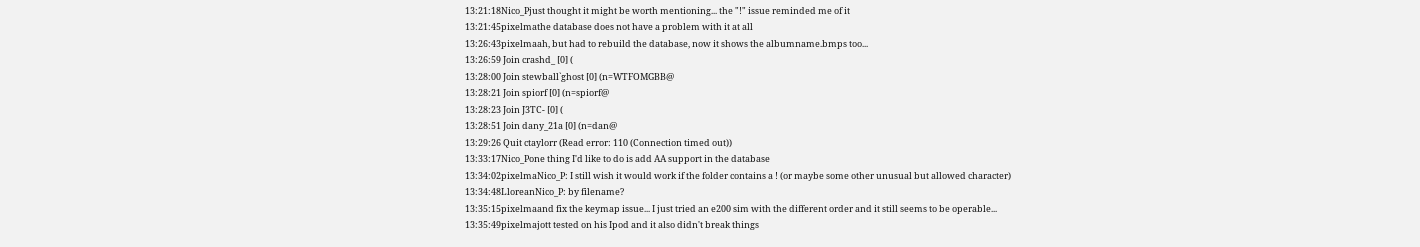13:21:18Nico_Pjust thought it might be worth mentioning... the "!" issue reminded me of it
13:21:45pixelmathe database does not have a problem with it at all
13:26:43pixelmaah, but had to rebuild the database, now it shows the albumname.bmps too...
13:26:59 Join crashd_ [0] (
13:28:00 Join stewball`ghost [0] (n=WTFOMGBB@
13:28:21 Join spiorf [0] (n=spiorf@
13:28:23 Join J3TC- [0] (
13:28:51 Join dany_21a [0] (n=dan@
13:29:26 Quit ctaylorr (Read error: 110 (Connection timed out))
13:33:17Nico_Pone thing I'd like to do is add AA support in the database
13:34:02pixelmaNico_P: I still wish it would work if the folder contains a ! (or maybe some other unusual but allowed character)
13:34:48LloreanNico_P: by filename?
13:35:15pixelmaand fix the keymap issue... I just tried an e200 sim with the different order and it still seems to be operable...
13:35:49pixelmajott tested on his Ipod and it also didn't break things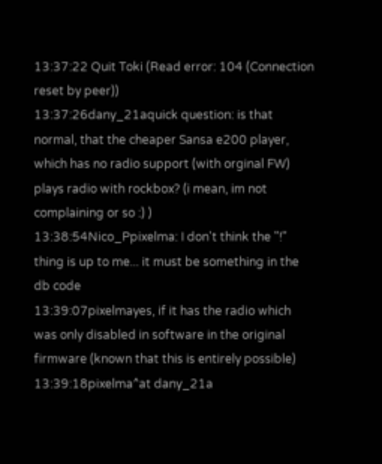13:37:22 Quit Toki (Read error: 104 (Connection reset by peer))
13:37:26dany_21aquick question: is that normal, that the cheaper Sansa e200 player, which has no radio support (with orginal FW) plays radio with rockbox? (i mean, im not complaining or so :) )
13:38:54Nico_Ppixelma: I don't think the "!" thing is up to me... it must be something in the db code
13:39:07pixelmayes, if it has the radio which was only disabled in software in the original firmware (known that this is entirely possible)
13:39:18pixelma^at dany_21a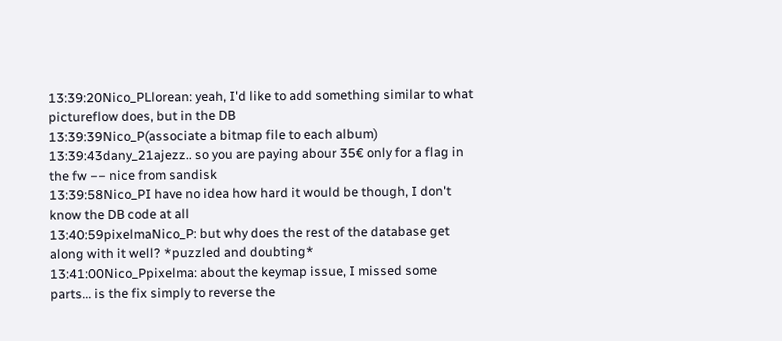13:39:20Nico_PLlorean: yeah, I'd like to add something similar to what pictureflow does, but in the DB
13:39:39Nico_P(associate a bitmap file to each album)
13:39:43dany_21ajezz.. so you are paying abour 35€ only for a flag in the fw −− nice from sandisk
13:39:58Nico_PI have no idea how hard it would be though, I don't know the DB code at all
13:40:59pixelmaNico_P: but why does the rest of the database get along with it well? *puzzled and doubting*
13:41:00Nico_Ppixelma: about the keymap issue, I missed some parts... is the fix simply to reverse the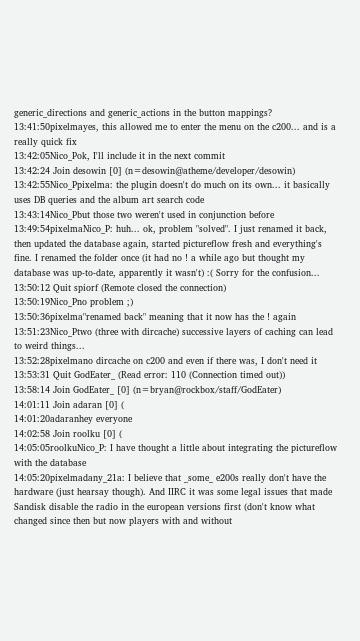generic_directions and generic_actions in the button mappings?
13:41:50pixelmayes, this allowed me to enter the menu on the c200... and is a really quick fix
13:42:05Nico_Pok, I'll include it in the next commit
13:42:24 Join desowin [0] (n=desowin@atheme/developer/desowin)
13:42:55Nico_Ppixelma: the plugin doesn't do much on its own... it basically uses DB queries and the album art search code
13:43:14Nico_Pbut those two weren't used in conjunction before
13:49:54pixelmaNico_P: huh... ok, problem "solved". I just renamed it back, then updated the database again, started pictureflow fresh and everything's fine. I renamed the folder once (it had no ! a while ago but thought my database was up-to-date, apparently it wasn't) :( Sorry for the confusion...
13:50:12 Quit spiorf (Remote closed the connection)
13:50:19Nico_Pno problem ;)
13:50:36pixelma"renamed back" meaning that it now has the ! again
13:51:23Nico_Ptwo (three with dircache) successive layers of caching can lead to weird things...
13:52:28pixelmano dircache on c200 and even if there was, I don't need it
13:53:31 Quit GodEater_ (Read error: 110 (Connection timed out))
13:58:14 Join GodEater_ [0] (n=bryan@rockbox/staff/GodEater)
14:01:11 Join adaran [0] (
14:01:20adaranhey everyone
14:02:58 Join roolku [0] (
14:05:05roolkuNico_P: I have thought a little about integrating the pictureflow with the database
14:05:20pixelmadany_21a: I believe that _some_ e200s really don't have the hardware (just hearsay though). And IIRC it was some legal issues that made Sandisk disable the radio in the european versions first (don't know what changed since then but now players with and without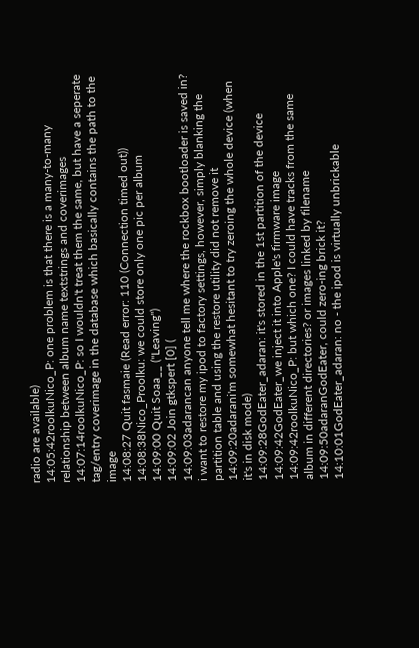radio are available)
14:05:42roolkuNico_P: one problem is that there is a many-to-many relationship between album name textstrings and coverimages
14:07:14roolkuNico_P: so I wouldn't treat them the same, but have a seperate tag/entry coverimage in the database which basically contains the path to the image
14:08:27 Quit fasmaie (Read error: 110 (Connection timed out))
14:08:38Nico_Proolku: we could store only one pic per album
14:09:00 Quit Soaa__ ("Leaving")
14:09:02 Join gtkspert [0] (
14:09:03adarancan anyone tell me where the rockbox bootloader is saved in? i want to restore my ipod to factory settings, however, simply blanking the partition table and using the restore utility did not remove it
14:09:20adarani'm somewhat hesitant to try zeroing the whole device (when it's in disk mode)
14:09:28GodEater_adaran: it's stored in the 1st partition of the device
14:09:42GodEater_we inject it into Apple's firmware image
14:09:42roolkuNico_P: but which one? I could have tracks from the same album in different directories? or images linked by filename
14:09:50adaranGodEater, could zero-ing brick it?
14:10:01GodEater_adaran: no - the ipod is virtually unbrickable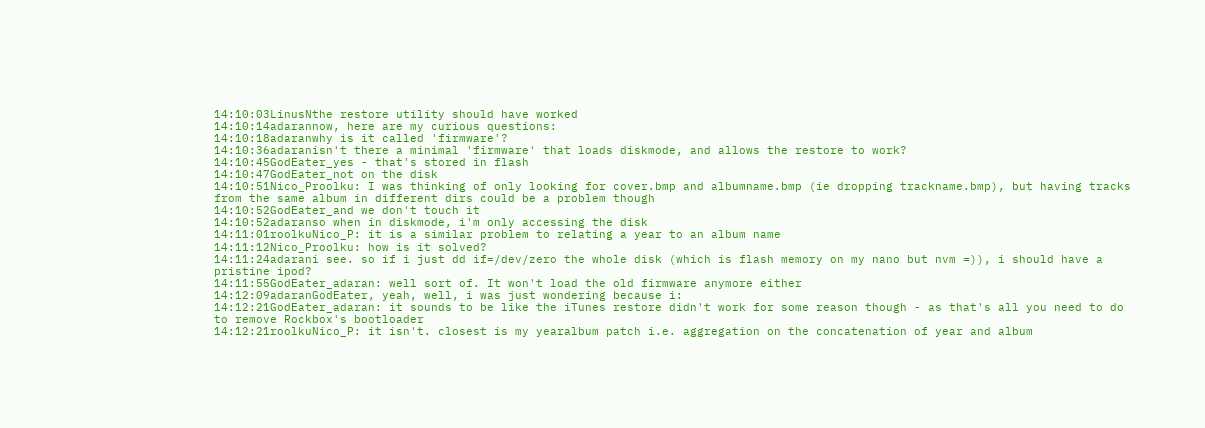14:10:03LinusNthe restore utility should have worked
14:10:14adarannow, here are my curious questions:
14:10:18adaranwhy is it called 'firmware'?
14:10:36adaranisn't there a minimal 'firmware' that loads diskmode, and allows the restore to work?
14:10:45GodEater_yes - that's stored in flash
14:10:47GodEater_not on the disk
14:10:51Nico_Proolku: I was thinking of only looking for cover.bmp and albumname.bmp (ie dropping trackname.bmp), but having tracks from the same album in different dirs could be a problem though
14:10:52GodEater_and we don't touch it
14:10:52adaranso when in diskmode, i'm only accessing the disk
14:11:01roolkuNico_P: it is a similar problem to relating a year to an album name
14:11:12Nico_Proolku: how is it solved?
14:11:24adarani see. so if i just dd if=/dev/zero the whole disk (which is flash memory on my nano but nvm =)), i should have a pristine ipod?
14:11:55GodEater_adaran: well sort of. It won't load the old firmware anymore either
14:12:09adaranGodEater, yeah, well, i was just wondering because i:
14:12:21GodEater_adaran: it sounds to be like the iTunes restore didn't work for some reason though - as that's all you need to do to remove Rockbox's bootloader
14:12:21roolkuNico_P: it isn't. closest is my yearalbum patch i.e. aggregation on the concatenation of year and album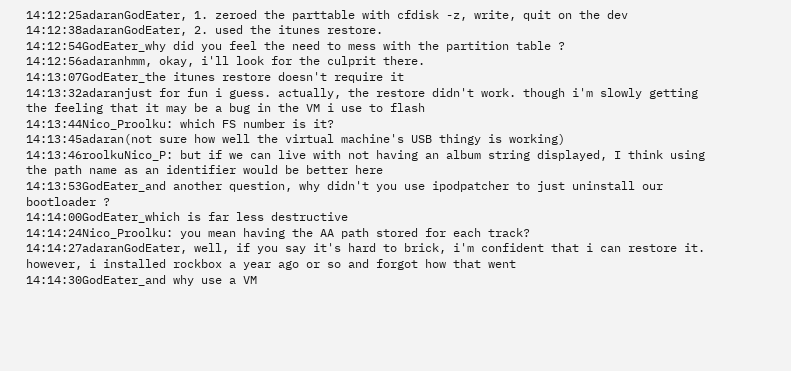14:12:25adaranGodEater, 1. zeroed the parttable with cfdisk -z, write, quit on the dev
14:12:38adaranGodEater, 2. used the itunes restore.
14:12:54GodEater_why did you feel the need to mess with the partition table ?
14:12:56adaranhmm, okay, i'll look for the culprit there.
14:13:07GodEater_the itunes restore doesn't require it
14:13:32adaranjust for fun i guess. actually, the restore didn't work. though i'm slowly getting the feeling that it may be a bug in the VM i use to flash
14:13:44Nico_Proolku: which FS number is it?
14:13:45adaran(not sure how well the virtual machine's USB thingy is working)
14:13:46roolkuNico_P: but if we can live with not having an album string displayed, I think using the path name as an identifier would be better here
14:13:53GodEater_and another question, why didn't you use ipodpatcher to just uninstall our bootloader ?
14:14:00GodEater_which is far less destructive
14:14:24Nico_Proolku: you mean having the AA path stored for each track?
14:14:27adaranGodEater, well, if you say it's hard to brick, i'm confident that i can restore it. however, i installed rockbox a year ago or so and forgot how that went
14:14:30GodEater_and why use a VM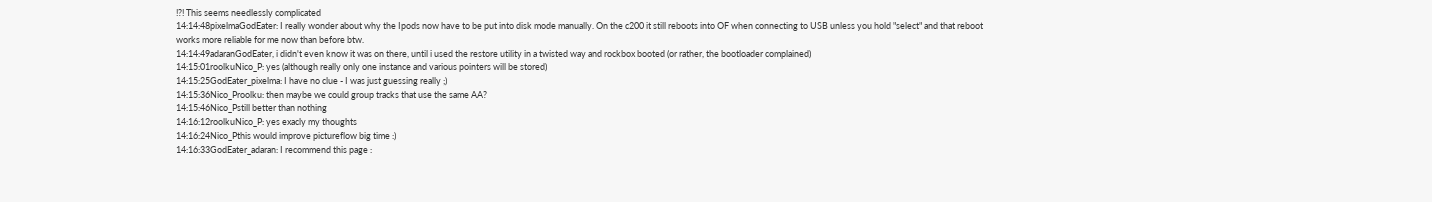!?! This seems needlessly complicated
14:14:48pixelmaGodEater: I really wonder about why the Ipods now have to be put into disk mode manually. On the c200 it still reboots into OF when connecting to USB unless you hold "select" and that reboot works more reliable for me now than before btw.
14:14:49adaranGodEater, i didn't even know it was on there, until i used the restore utility in a twisted way and rockbox booted (or rather, the bootloader complained)
14:15:01roolkuNico_P: yes (although really only one instance and various pointers will be stored)
14:15:25GodEater_pixelma: I have no clue - I was just guessing really ;)
14:15:36Nico_Proolku: then maybe we could group tracks that use the same AA?
14:15:46Nico_Pstill better than nothing
14:16:12roolkuNico_P: yes exacly my thoughts
14:16:24Nico_Pthis would improve pictureflow big time :)
14:16:33GodEater_adaran: I recommend this page :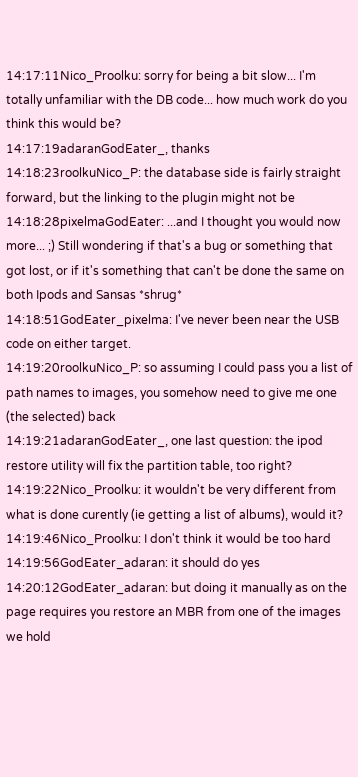14:17:11Nico_Proolku: sorry for being a bit slow... I'm totally unfamiliar with the DB code... how much work do you think this would be?
14:17:19adaranGodEater_, thanks
14:18:23roolkuNico_P: the database side is fairly straight forward, but the linking to the plugin might not be
14:18:28pixelmaGodEater: ...and I thought you would now more... ;) Still wondering if that's a bug or something that got lost, or if it's something that can't be done the same on both Ipods and Sansas *shrug*
14:18:51GodEater_pixelma: I've never been near the USB code on either target.
14:19:20roolkuNico_P: so assuming I could pass you a list of path names to images, you somehow need to give me one (the selected) back
14:19:21adaranGodEater_, one last question: the ipod restore utility will fix the partition table, too right?
14:19:22Nico_Proolku: it wouldn't be very different from what is done curently (ie getting a list of albums), would it?
14:19:46Nico_Proolku: I don't think it would be too hard
14:19:56GodEater_adaran: it should do yes
14:20:12GodEater_adaran: but doing it manually as on the page requires you restore an MBR from one of the images we hold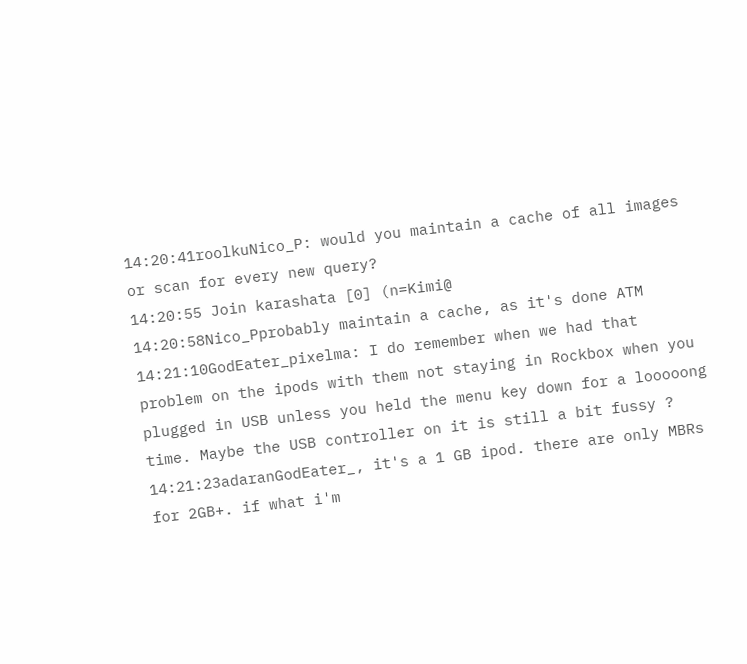14:20:41roolkuNico_P: would you maintain a cache of all images or scan for every new query?
14:20:55 Join karashata [0] (n=Kimi@
14:20:58Nico_Pprobably maintain a cache, as it's done ATM
14:21:10GodEater_pixelma: I do remember when we had that problem on the ipods with them not staying in Rockbox when you plugged in USB unless you held the menu key down for a looooong time. Maybe the USB controller on it is still a bit fussy ?
14:21:23adaranGodEater_, it's a 1 GB ipod. there are only MBRs for 2GB+. if what i'm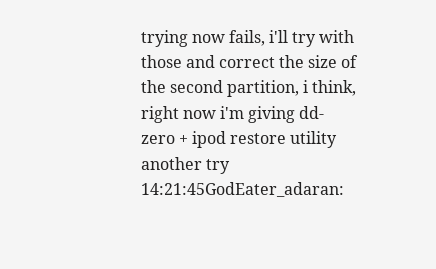trying now fails, i'll try with those and correct the size of the second partition, i think, right now i'm giving dd-zero + ipod restore utility another try
14:21:45GodEater_adaran: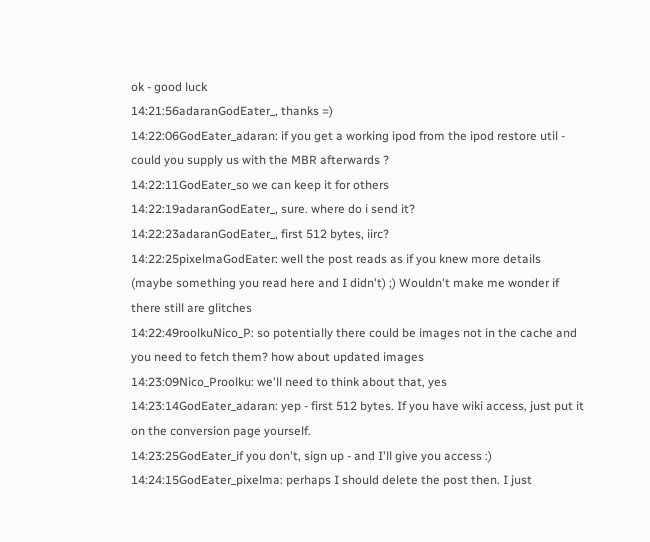ok - good luck
14:21:56adaranGodEater_, thanks =)
14:22:06GodEater_adaran: if you get a working ipod from the ipod restore util - could you supply us with the MBR afterwards ?
14:22:11GodEater_so we can keep it for others
14:22:19adaranGodEater_, sure. where do i send it?
14:22:23adaranGodEater_, first 512 bytes, iirc?
14:22:25pixelmaGodEater: well the post reads as if you knew more details (maybe something you read here and I didn't) ;) Wouldn't make me wonder if there still are glitches
14:22:49roolkuNico_P: so potentially there could be images not in the cache and you need to fetch them? how about updated images
14:23:09Nico_Proolku: we'll need to think about that, yes
14:23:14GodEater_adaran: yep - first 512 bytes. If you have wiki access, just put it on the conversion page yourself.
14:23:25GodEater_if you don't, sign up - and I'll give you access :)
14:24:15GodEater_pixelma: perhaps I should delete the post then. I just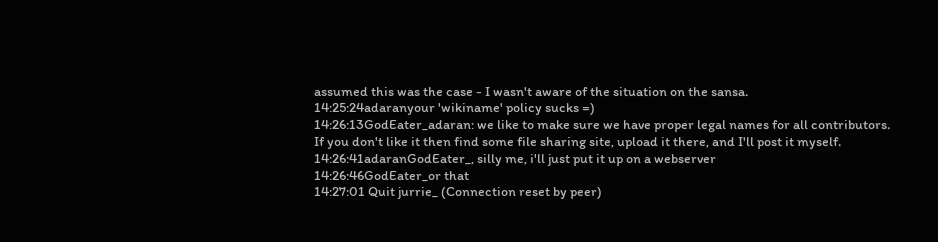assumed this was the case - I wasn't aware of the situation on the sansa.
14:25:24adaranyour 'wikiname' policy sucks =)
14:26:13GodEater_adaran: we like to make sure we have proper legal names for all contributors. If you don't like it then find some file sharing site, upload it there, and I'll post it myself.
14:26:41adaranGodEater_, silly me, i'll just put it up on a webserver
14:26:46GodEater_or that
14:27:01 Quit jurrie_ (Connection reset by peer)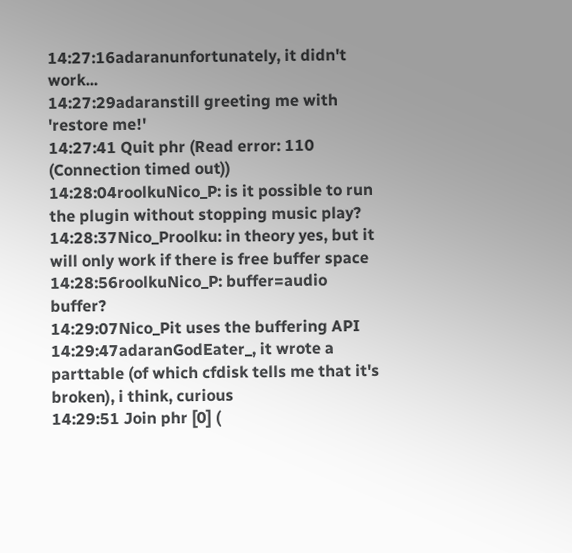14:27:16adaranunfortunately, it didn't work...
14:27:29adaranstill greeting me with 'restore me!'
14:27:41 Quit phr (Read error: 110 (Connection timed out))
14:28:04roolkuNico_P: is it possible to run the plugin without stopping music play?
14:28:37Nico_Proolku: in theory yes, but it will only work if there is free buffer space
14:28:56roolkuNico_P: buffer=audio buffer?
14:29:07Nico_Pit uses the buffering API
14:29:47adaranGodEater_, it wrote a parttable (of which cfdisk tells me that it's broken), i think, curious
14:29:51 Join phr [0] (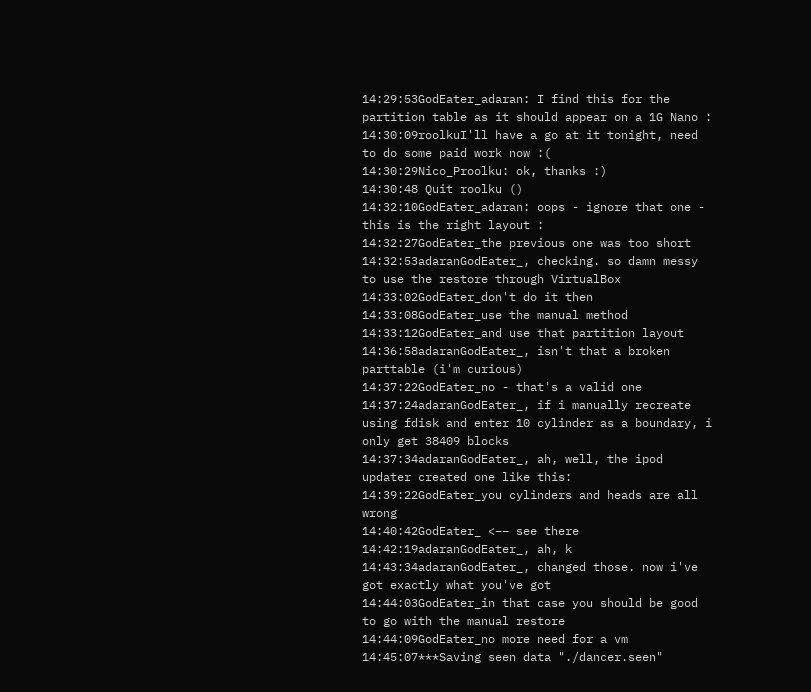14:29:53GodEater_adaran: I find this for the partition table as it should appear on a 1G Nano :
14:30:09roolkuI'll have a go at it tonight, need to do some paid work now :(
14:30:29Nico_Proolku: ok, thanks :)
14:30:48 Quit roolku ()
14:32:10GodEater_adaran: oops - ignore that one - this is the right layout :
14:32:27GodEater_the previous one was too short
14:32:53adaranGodEater_, checking. so damn messy to use the restore through VirtualBox
14:33:02GodEater_don't do it then
14:33:08GodEater_use the manual method
14:33:12GodEater_and use that partition layout
14:36:58adaranGodEater_, isn't that a broken parttable (i'm curious)
14:37:22GodEater_no - that's a valid one
14:37:24adaranGodEater_, if i manually recreate using fdisk and enter 10 cylinder as a boundary, i only get 38409 blocks
14:37:34adaranGodEater_, ah, well, the ipod updater created one like this:
14:39:22GodEater_you cylinders and heads are all wrong
14:40:42GodEater_ <−− see there
14:42:19adaranGodEater_, ah, k
14:43:34adaranGodEater_, changed those. now i've got exactly what you've got
14:44:03GodEater_in that case you should be good to go with the manual restore
14:44:09GodEater_no more need for a vm
14:45:07***Saving seen data "./dancer.seen"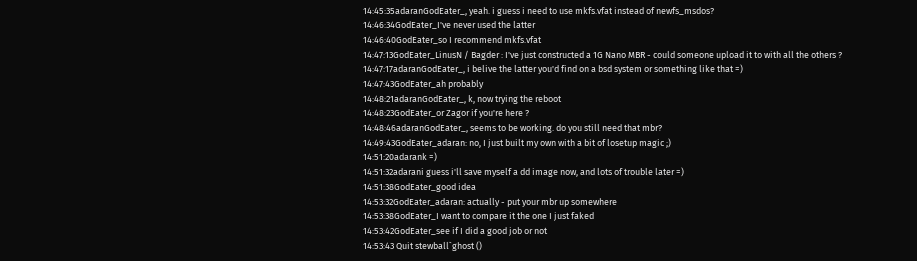14:45:35adaranGodEater_, yeah. i guess i need to use mkfs.vfat instead of newfs_msdos?
14:46:34GodEater_I've never used the latter
14:46:40GodEater_so I recommend mkfs.vfat
14:47:13GodEater_LinusN / Bagder : I've just constructed a 1G Nano MBR - could someone upload it to with all the others ?
14:47:17adaranGodEater_, i belive the latter you'd find on a bsd system or something like that =)
14:47:43GodEater_ah probably
14:48:21adaranGodEater_, k, now trying the reboot
14:48:23GodEater_or Zagor if you're here ?
14:48:46adaranGodEater_, seems to be working. do you still need that mbr?
14:49:43GodEater_adaran: no, I just built my own with a bit of losetup magic ;)
14:51:20adarank =)
14:51:32adarani guess i'll save myself a dd image now, and lots of trouble later =)
14:51:38GodEater_good idea
14:53:32GodEater_adaran: actually - put your mbr up somewhere
14:53:38GodEater_I want to compare it the one I just faked
14:53:42GodEater_see if I did a good job or not
14:53:43 Quit stewball`ghost ()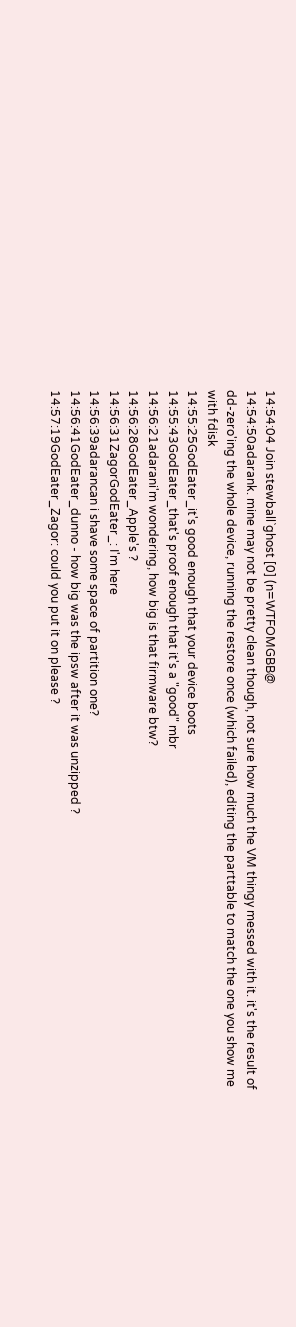14:54:04 Join stewball`ghost [0] (n=WTFOMGBB@
14:54:50adarank. mine may not be pretty clean though, not sure how much the VM thingy messed with it. it's the result of dd-zero'ing the whole device, running the restore once (which failed), editing the parttable to match the one you show me with fdisk
14:55:25GodEater_it's good enough that your device boots
14:55:43GodEater_that's proof enough that it's a "good" mbr
14:56:21adarani'm wondering, how big is that firmware btw?
14:56:28GodEater_Apple's ?
14:56:31ZagorGodEater_: I'm here
14:56:39adarancan i shave some space of partition one?
14:56:41GodEater_dunno - how big was the ipsw after it was unzipped ?
14:57:19GodEater_Zagor: could you put it on please ?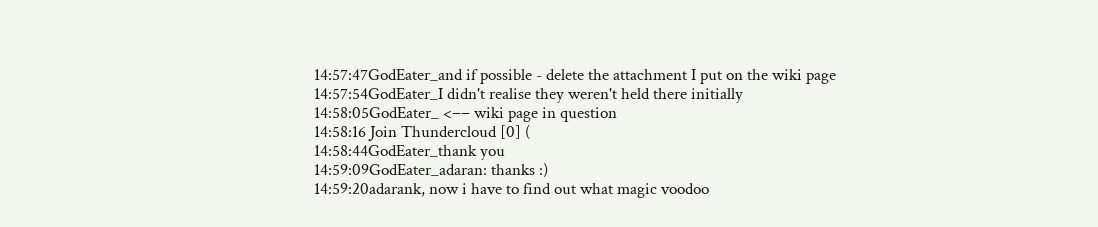14:57:47GodEater_and if possible - delete the attachment I put on the wiki page
14:57:54GodEater_I didn't realise they weren't held there initially
14:58:05GodEater_ <−− wiki page in question
14:58:16 Join Thundercloud [0] (
14:58:44GodEater_thank you
14:59:09GodEater_adaran: thanks :)
14:59:20adarank, now i have to find out what magic voodoo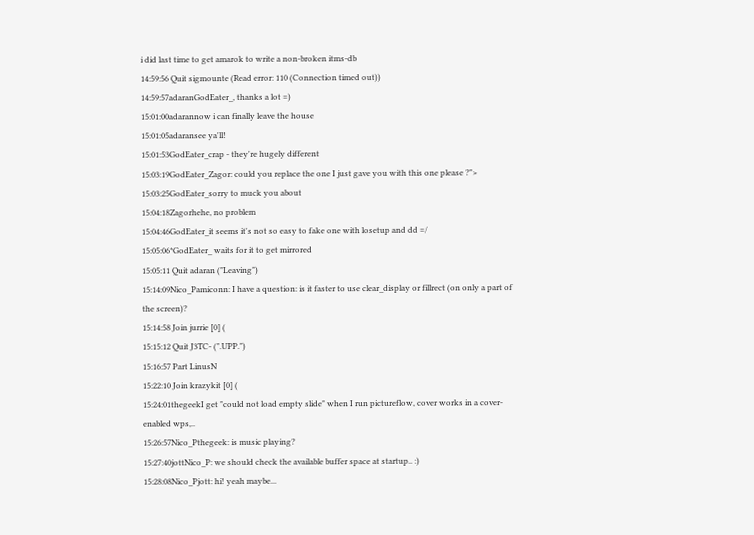i did last time to get amarok to write a non-broken itms-db
14:59:56 Quit sigmounte (Read error: 110 (Connection timed out))
14:59:57adaranGodEater_, thanks a lot =)
15:01:00adarannow i can finally leave the house
15:01:05adaransee ya'll!
15:01:53GodEater_crap - they're hugely different
15:03:19GodEater_Zagor: could you replace the one I just gave you with this one please ?">
15:03:25GodEater_sorry to muck you about
15:04:18Zagorhehe, no problem
15:04:46GodEater_it seems it's not so easy to fake one with losetup and dd =/
15:05:06*GodEater_ waits for it to get mirrored
15:05:11 Quit adaran ("Leaving")
15:14:09Nico_Pamiconn: I have a question: is it faster to use clear_display or fillrect (on only a part of the screen)?
15:14:58 Join jurrie [0] (
15:15:12 Quit J3TC- (".UPP.")
15:16:57 Part LinusN
15:22:10 Join krazykit [0] (
15:24:01thegeekI get "could not load empty slide" when I run pictureflow, cover works in a cover-enabled wps,..
15:26:57Nico_Pthegeek: is music playing?
15:27:40jottNico_P: we should check the available buffer space at startup.. :)
15:28:08Nico_Pjott: hi! yeah maybe...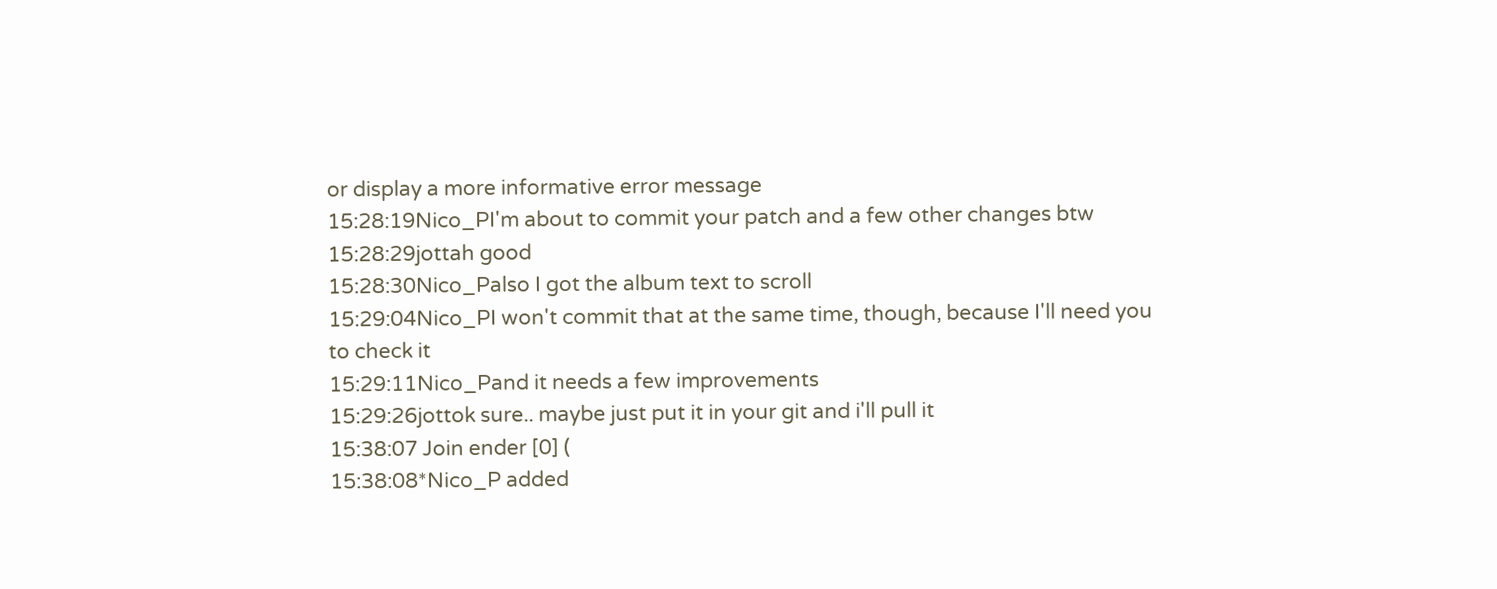or display a more informative error message
15:28:19Nico_PI'm about to commit your patch and a few other changes btw
15:28:29jottah good
15:28:30Nico_Palso I got the album text to scroll
15:29:04Nico_PI won't commit that at the same time, though, because I'll need you to check it
15:29:11Nico_Pand it needs a few improvements
15:29:26jottok sure.. maybe just put it in your git and i'll pull it
15:38:07 Join ender [0] (
15:38:08*Nico_P added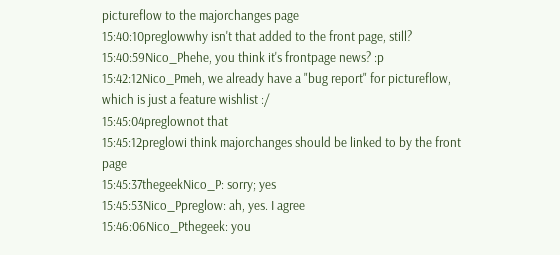pictureflow to the majorchanges page
15:40:10preglowwhy isn't that added to the front page, still?
15:40:59Nico_Phehe, you think it's frontpage news? :p
15:42:12Nico_Pmeh, we already have a "bug report" for pictureflow, which is just a feature wishlist :/
15:45:04preglownot that
15:45:12preglowi think majorchanges should be linked to by the front page
15:45:37thegeekNico_P: sorry; yes
15:45:53Nico_Ppreglow: ah, yes. I agree
15:46:06Nico_Pthegeek: you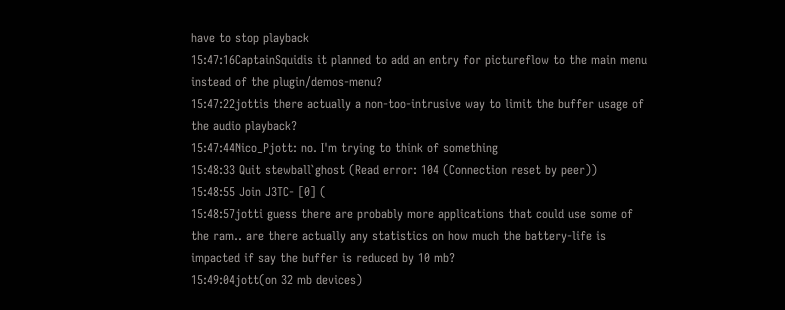have to stop playback
15:47:16CaptainSquidis it planned to add an entry for pictureflow to the main menu instead of the plugin/demos-menu?
15:47:22jottis there actually a non-too-intrusive way to limit the buffer usage of the audio playback?
15:47:44Nico_Pjott: no. I'm trying to think of something
15:48:33 Quit stewball`ghost (Read error: 104 (Connection reset by peer))
15:48:55 Join J3TC- [0] (
15:48:57jotti guess there are probably more applications that could use some of the ram.. are there actually any statistics on how much the battery-life is impacted if say the buffer is reduced by 10 mb?
15:49:04jott(on 32 mb devices)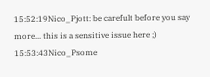15:52:19Nico_Pjott: be carefult before you say more... this is a sensitive issue here ;)
15:53:43Nico_Psome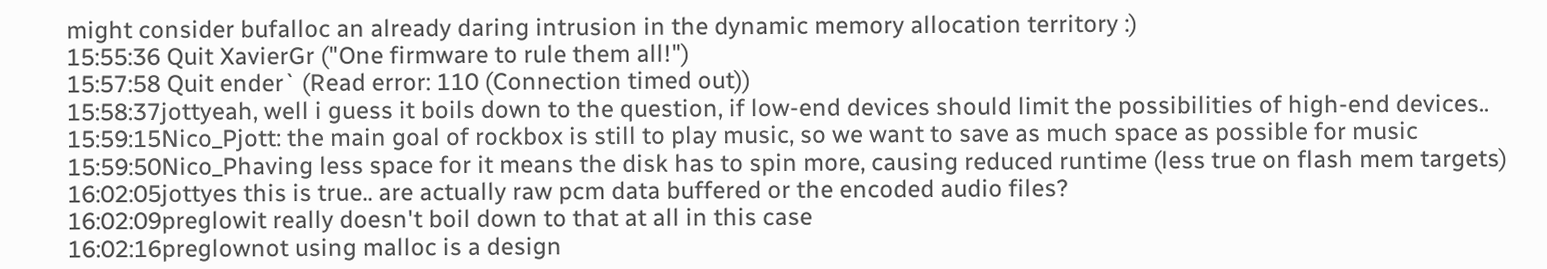might consider bufalloc an already daring intrusion in the dynamic memory allocation territory :)
15:55:36 Quit XavierGr ("One firmware to rule them all!")
15:57:58 Quit ender` (Read error: 110 (Connection timed out))
15:58:37jottyeah, well i guess it boils down to the question, if low-end devices should limit the possibilities of high-end devices..
15:59:15Nico_Pjott: the main goal of rockbox is still to play music, so we want to save as much space as possible for music
15:59:50Nico_Phaving less space for it means the disk has to spin more, causing reduced runtime (less true on flash mem targets)
16:02:05jottyes this is true.. are actually raw pcm data buffered or the encoded audio files?
16:02:09preglowit really doesn't boil down to that at all in this case
16:02:16preglownot using malloc is a design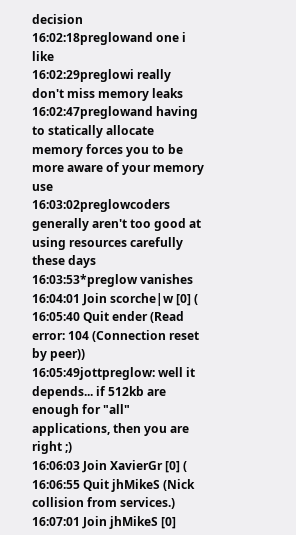decision
16:02:18preglowand one i like
16:02:29preglowi really don't miss memory leaks
16:02:47preglowand having to statically allocate memory forces you to be more aware of your memory use
16:03:02preglowcoders generally aren't too good at using resources carefully these days
16:03:53*preglow vanishes
16:04:01 Join scorche|w [0] (
16:05:40 Quit ender (Read error: 104 (Connection reset by peer))
16:05:49jottpreglow: well it depends... if 512kb are enough for "all" applications, then you are right ;)
16:06:03 Join XavierGr [0] (
16:06:55 Quit jhMikeS (Nick collision from services.)
16:07:01 Join jhMikeS [0]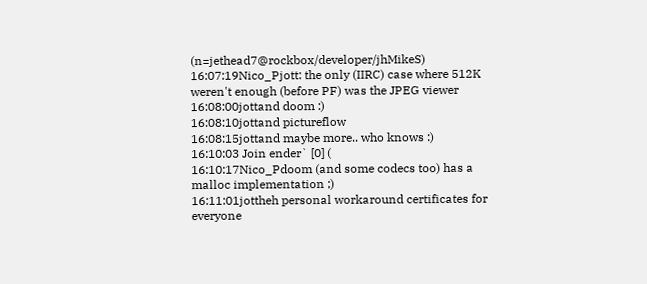(n=jethead7@rockbox/developer/jhMikeS)
16:07:19Nico_Pjott: the only (IIRC) case where 512K weren't enough (before PF) was the JPEG viewer
16:08:00jottand doom :)
16:08:10jottand pictureflow
16:08:15jottand maybe more.. who knows :)
16:10:03 Join ender` [0] (
16:10:17Nico_Pdoom (and some codecs too) has a malloc implementation ;)
16:11:01jottheh personal workaround certificates for everyone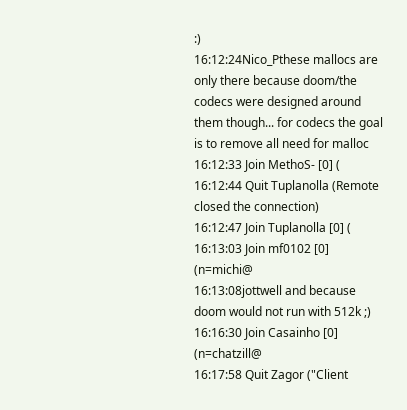:)
16:12:24Nico_Pthese mallocs are only there because doom/the codecs were designed around them though... for codecs the goal is to remove all need for malloc
16:12:33 Join MethoS- [0] (
16:12:44 Quit Tuplanolla (Remote closed the connection)
16:12:47 Join Tuplanolla [0] (
16:13:03 Join mf0102 [0] (n=michi@
16:13:08jottwell and because doom would not run with 512k ;)
16:16:30 Join Casainho [0] (n=chatzill@
16:17:58 Quit Zagor ("Client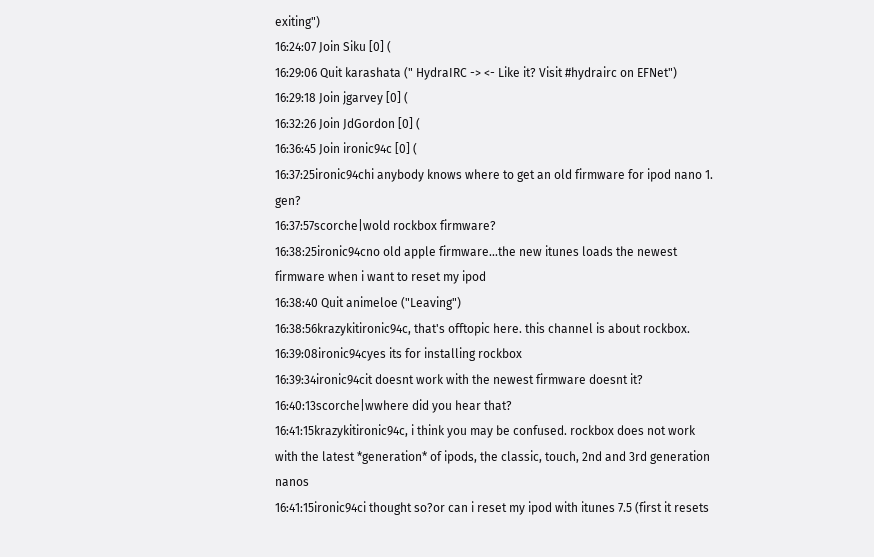exiting")
16:24:07 Join Siku [0] (
16:29:06 Quit karashata (" HydraIRC -> <- Like it? Visit #hydrairc on EFNet")
16:29:18 Join jgarvey [0] (
16:32:26 Join JdGordon [0] (
16:36:45 Join ironic94c [0] (
16:37:25ironic94chi anybody knows where to get an old firmware for ipod nano 1. gen?
16:37:57scorche|wold rockbox firmware?
16:38:25ironic94cno old apple firmware...the new itunes loads the newest firmware when i want to reset my ipod
16:38:40 Quit animeloe ("Leaving")
16:38:56krazykitironic94c, that's offtopic here. this channel is about rockbox.
16:39:08ironic94cyes its for installing rockbox
16:39:34ironic94cit doesnt work with the newest firmware doesnt it?
16:40:13scorche|wwhere did you hear that?
16:41:15krazykitironic94c, i think you may be confused. rockbox does not work with the latest *generation* of ipods, the classic, touch, 2nd and 3rd generation nanos
16:41:15ironic94ci thought so?or can i reset my ipod with itunes 7.5 (first it resets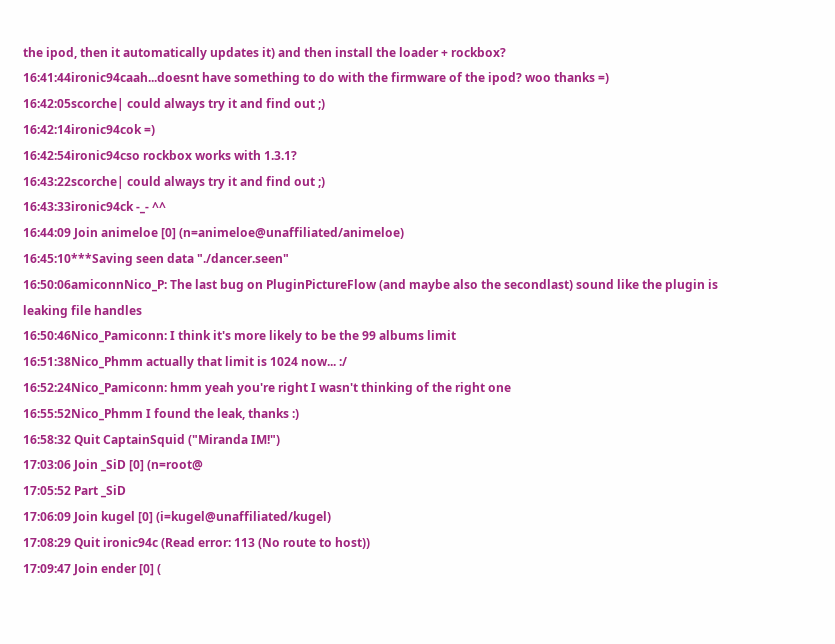the ipod, then it automatically updates it) and then install the loader + rockbox?
16:41:44ironic94caah...doesnt have something to do with the firmware of the ipod? woo thanks =)
16:42:05scorche| could always try it and find out ;)
16:42:14ironic94cok =)
16:42:54ironic94cso rockbox works with 1.3.1?
16:43:22scorche| could always try it and find out ;)
16:43:33ironic94ck -_- ^^
16:44:09 Join animeloe [0] (n=animeloe@unaffiliated/animeloe)
16:45:10***Saving seen data "./dancer.seen"
16:50:06amiconnNico_P: The last bug on PluginPictureFlow (and maybe also the secondlast) sound like the plugin is leaking file handles
16:50:46Nico_Pamiconn: I think it's more likely to be the 99 albums limit
16:51:38Nico_Phmm actually that limit is 1024 now... :/
16:52:24Nico_Pamiconn: hmm yeah you're right I wasn't thinking of the right one
16:55:52Nico_Phmm I found the leak, thanks :)
16:58:32 Quit CaptainSquid ("Miranda IM!")
17:03:06 Join _SiD [0] (n=root@
17:05:52 Part _SiD
17:06:09 Join kugel [0] (i=kugel@unaffiliated/kugel)
17:08:29 Quit ironic94c (Read error: 113 (No route to host))
17:09:47 Join ender [0] (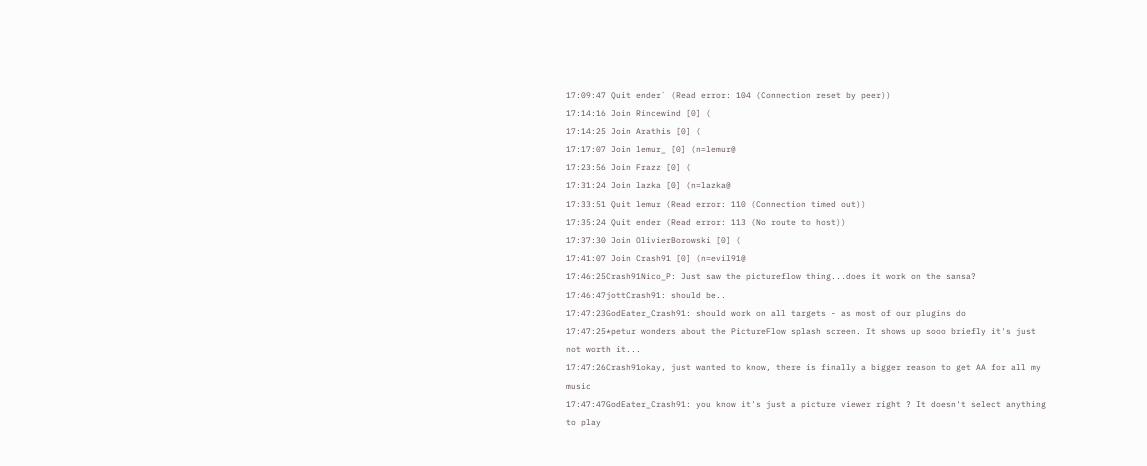17:09:47 Quit ender` (Read error: 104 (Connection reset by peer))
17:14:16 Join Rincewind [0] (
17:14:25 Join Arathis [0] (
17:17:07 Join lemur_ [0] (n=lemur@
17:23:56 Join Frazz [0] (
17:31:24 Join lazka [0] (n=lazka@
17:33:51 Quit lemur (Read error: 110 (Connection timed out))
17:35:24 Quit ender (Read error: 113 (No route to host))
17:37:30 Join OlivierBorowski [0] (
17:41:07 Join Crash91 [0] (n=evil91@
17:46:25Crash91Nico_P: Just saw the pictureflow thing...does it work on the sansa?
17:46:47jottCrash91: should be..
17:47:23GodEater_Crash91: should work on all targets - as most of our plugins do
17:47:25*petur wonders about the PictureFlow splash screen. It shows up sooo briefly it's just not worth it...
17:47:26Crash91okay, just wanted to know, there is finally a bigger reason to get AA for all my music
17:47:47GodEater_Crash91: you know it's just a picture viewer right ? It doesn't select anything to play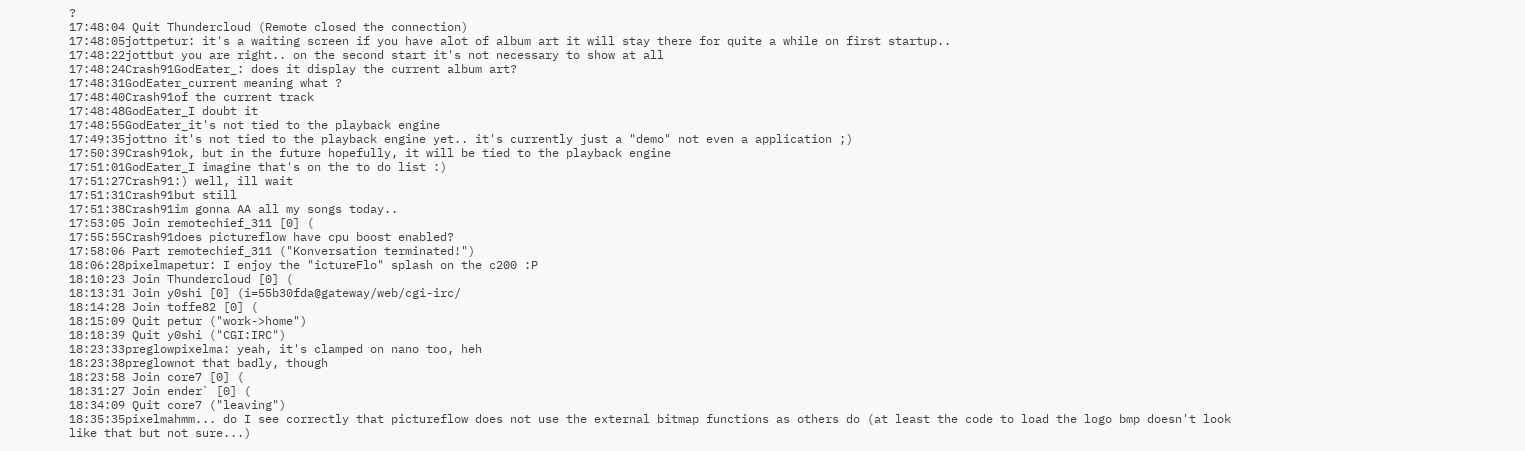?
17:48:04 Quit Thundercloud (Remote closed the connection)
17:48:05jottpetur: it's a waiting screen if you have alot of album art it will stay there for quite a while on first startup..
17:48:22jottbut you are right.. on the second start it's not necessary to show at all
17:48:24Crash91GodEater_: does it display the current album art?
17:48:31GodEater_current meaning what ?
17:48:40Crash91of the current track
17:48:48GodEater_I doubt it
17:48:55GodEater_it's not tied to the playback engine
17:49:35jottno it's not tied to the playback engine yet.. it's currently just a "demo" not even a application ;)
17:50:39Crash91ok, but in the future hopefully, it will be tied to the playback engine
17:51:01GodEater_I imagine that's on the to do list :)
17:51:27Crash91:) well, ill wait
17:51:31Crash91but still
17:51:38Crash91im gonna AA all my songs today..
17:53:05 Join remotechief_311 [0] (
17:55:55Crash91does pictureflow have cpu boost enabled?
17:58:06 Part remotechief_311 ("Konversation terminated!")
18:06:28pixelmapetur: I enjoy the "ictureFlo" splash on the c200 :P
18:10:23 Join Thundercloud [0] (
18:13:31 Join y0shi [0] (i=55b30fda@gateway/web/cgi-irc/
18:14:28 Join toffe82 [0] (
18:15:09 Quit petur ("work->home")
18:18:39 Quit y0shi ("CGI:IRC")
18:23:33preglowpixelma: yeah, it's clamped on nano too, heh
18:23:38preglownot that badly, though
18:23:58 Join core7 [0] (
18:31:27 Join ender` [0] (
18:34:09 Quit core7 ("leaving")
18:35:35pixelmahmm... do I see correctly that pictureflow does not use the external bitmap functions as others do (at least the code to load the logo bmp doesn't look like that but not sure...)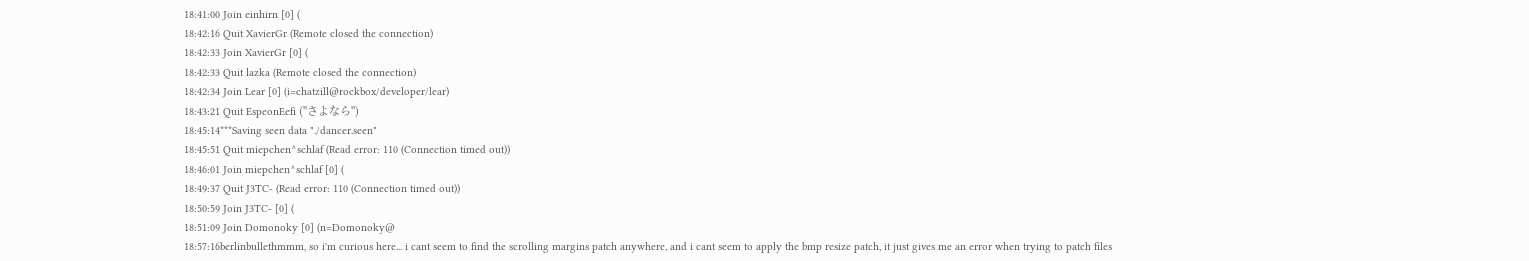18:41:00 Join einhirn [0] (
18:42:16 Quit XavierGr (Remote closed the connection)
18:42:33 Join XavierGr [0] (
18:42:33 Quit lazka (Remote closed the connection)
18:42:34 Join Lear [0] (i=chatzill@rockbox/developer/lear)
18:43:21 Quit EspeonEefi ("さよなら")
18:45:14***Saving seen data "./dancer.seen"
18:45:51 Quit miepchen^schlaf (Read error: 110 (Connection timed out))
18:46:01 Join miepchen^schlaf [0] (
18:49:37 Quit J3TC- (Read error: 110 (Connection timed out))
18:50:59 Join J3TC- [0] (
18:51:09 Join Domonoky [0] (n=Domonoky@
18:57:16berlinbullethmmm, so i'm curious here... i cant seem to find the scrolling margins patch anywhere, and i cant seem to apply the bmp resize patch, it just gives me an error when trying to patch files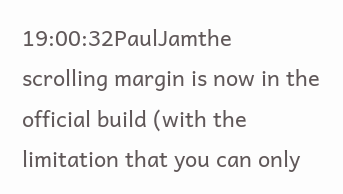19:00:32PaulJamthe scrolling margin is now in the official build (with the limitation that you can only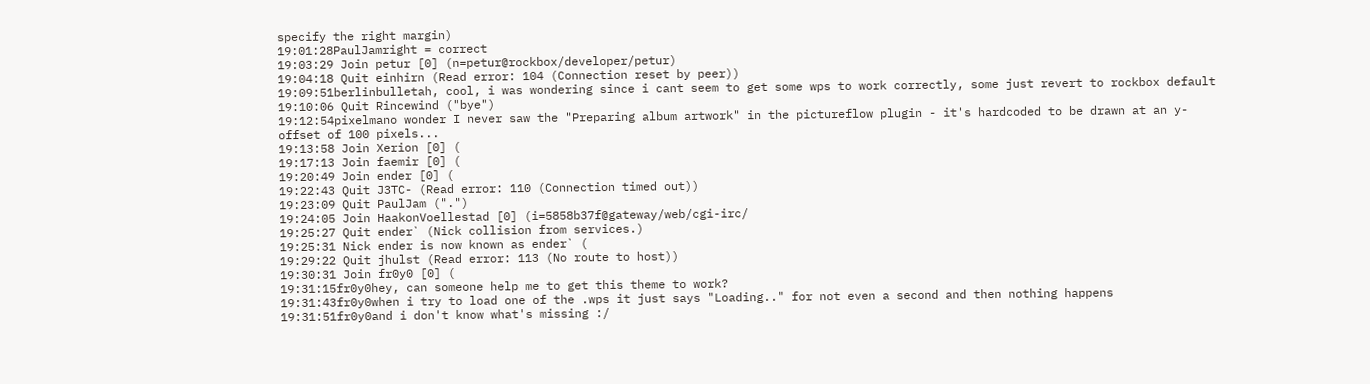specify the right margin)
19:01:28PaulJamright = correct
19:03:29 Join petur [0] (n=petur@rockbox/developer/petur)
19:04:18 Quit einhirn (Read error: 104 (Connection reset by peer))
19:09:51berlinbulletah, cool, i was wondering since i cant seem to get some wps to work correctly, some just revert to rockbox default
19:10:06 Quit Rincewind ("bye")
19:12:54pixelmano wonder I never saw the "Preparing album artwork" in the pictureflow plugin - it's hardcoded to be drawn at an y-offset of 100 pixels...
19:13:58 Join Xerion [0] (
19:17:13 Join faemir [0] (
19:20:49 Join ender [0] (
19:22:43 Quit J3TC- (Read error: 110 (Connection timed out))
19:23:09 Quit PaulJam (".")
19:24:05 Join HaakonVoellestad [0] (i=5858b37f@gateway/web/cgi-irc/
19:25:27 Quit ender` (Nick collision from services.)
19:25:31 Nick ender is now known as ender` (
19:29:22 Quit jhulst (Read error: 113 (No route to host))
19:30:31 Join fr0y0 [0] (
19:31:15fr0y0hey, can someone help me to get this theme to work?
19:31:43fr0y0when i try to load one of the .wps it just says "Loading.." for not even a second and then nothing happens
19:31:51fr0y0and i don't know what's missing :/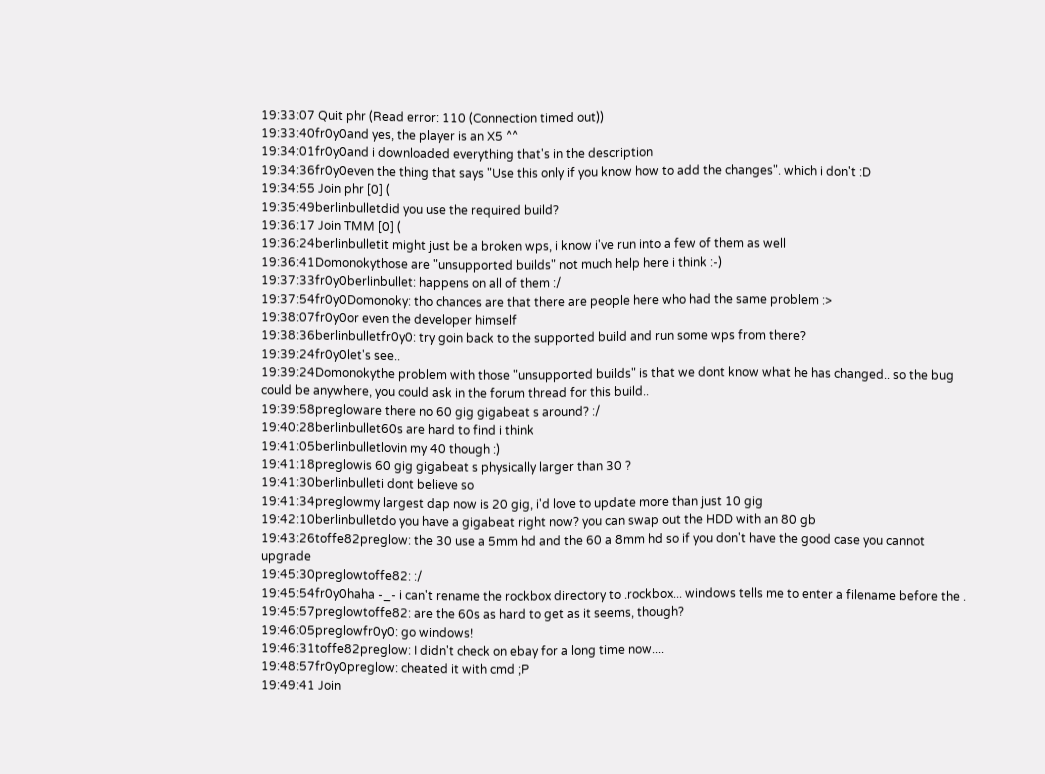19:33:07 Quit phr (Read error: 110 (Connection timed out))
19:33:40fr0y0and yes, the player is an X5 ^^
19:34:01fr0y0and i downloaded everything that's in the description
19:34:36fr0y0even the thing that says "Use this only if you know how to add the changes". which i don't :D
19:34:55 Join phr [0] (
19:35:49berlinbulletdid you use the required build?
19:36:17 Join TMM [0] (
19:36:24berlinbulletit might just be a broken wps, i know i've run into a few of them as well
19:36:41Domonokythose are "unsupported builds" not much help here i think :-)
19:37:33fr0y0berlinbullet: happens on all of them :/
19:37:54fr0y0Domonoky: tho chances are that there are people here who had the same problem :>
19:38:07fr0y0or even the developer himself
19:38:36berlinbulletfr0y0: try goin back to the supported build and run some wps from there?
19:39:24fr0y0let's see..
19:39:24Domonokythe problem with those "unsupported builds" is that we dont know what he has changed.. so the bug could be anywhere, you could ask in the forum thread for this build..
19:39:58pregloware there no 60 gig gigabeat s around? :/
19:40:28berlinbullet60s are hard to find i think
19:41:05berlinbulletlovin my 40 though :)
19:41:18preglowis 60 gig gigabeat s physically larger than 30 ?
19:41:30berlinbulleti dont believe so
19:41:34preglowmy largest dap now is 20 gig, i'd love to update more than just 10 gig
19:42:10berlinbulletdo you have a gigabeat right now? you can swap out the HDD with an 80 gb
19:43:26toffe82preglow: the 30 use a 5mm hd and the 60 a 8mm hd so if you don't have the good case you cannot upgrade
19:45:30preglowtoffe82: :/
19:45:54fr0y0haha -_- i can't rename the rockbox directory to .rockbox... windows tells me to enter a filename before the .
19:45:57preglowtoffe82: are the 60s as hard to get as it seems, though?
19:46:05preglowfr0y0: go windows!
19:46:31toffe82preglow: I didn't check on ebay for a long time now....
19:48:57fr0y0preglow: cheated it with cmd ;P
19:49:41 Join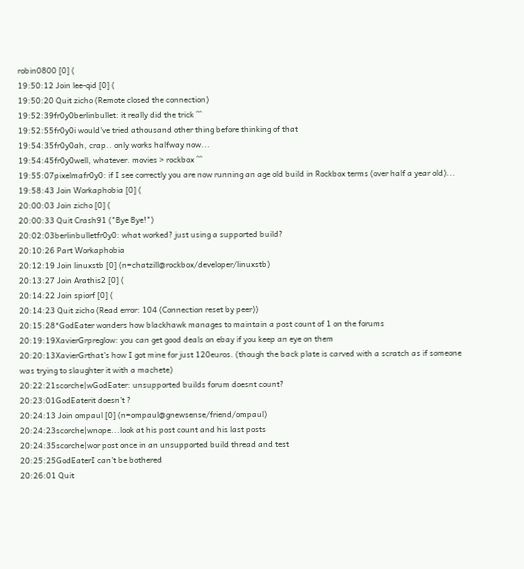robin0800 [0] (
19:50:12 Join lee-qid [0] (
19:50:20 Quit zicho (Remote closed the connection)
19:52:39fr0y0berlinbullet: it really did the trick ^^
19:52:55fr0y0i would've tried athousand other thing before thinking of that
19:54:35fr0y0ah, crap.. only works halfway now...
19:54:45fr0y0well, whatever. movies > rockbox ^^
19:55:07pixelmafr0y0: if I see correctly you are now running an age old build in Rockbox terms (over half a year old)...
19:58:43 Join Workaphobia [0] (
20:00:03 Join zicho [0] (
20:00:33 Quit Crash91 ("Bye Bye!")
20:02:03berlinbulletfr0y0: what worked? just using a supported build?
20:10:26 Part Workaphobia
20:12:19 Join linuxstb [0] (n=chatzill@rockbox/developer/linuxstb)
20:13:27 Join Arathis2 [0] (
20:14:22 Join spiorf [0] (
20:14:23 Quit zicho (Read error: 104 (Connection reset by peer))
20:15:28*GodEater wonders how blackhawk manages to maintain a post count of 1 on the forums
20:19:19XavierGrpreglow: you can get good deals on ebay if you keep an eye on them
20:20:13XavierGrthat's how I got mine for just 120euros. (though the back plate is carved with a scratch as if someone was trying to slaughter it with a machete)
20:22:21scorche|wGodEater: unsupported builds forum doesnt count?
20:23:01GodEaterit doesn't ?
20:24:13 Join ompaul [0] (n=ompaul@gnewsense/friend/ompaul)
20:24:23scorche|wnope...look at his post count and his last posts
20:24:35scorche|wor post once in an unsupported build thread and test
20:25:25GodEaterI can't be bothered
20:26:01 Quit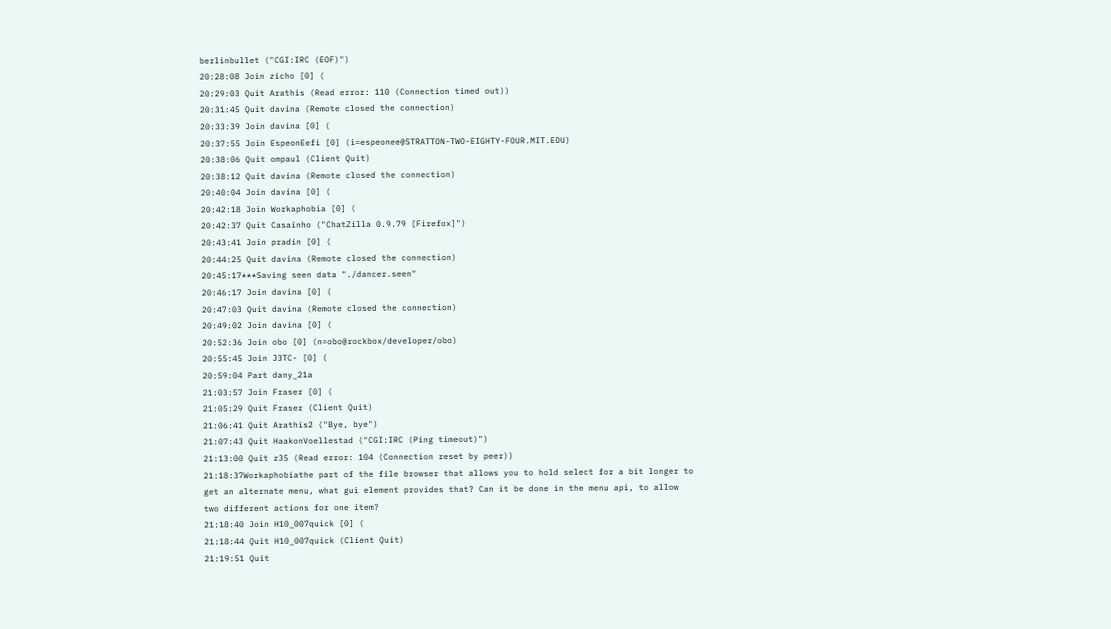berlinbullet ("CGI:IRC (EOF)")
20:28:08 Join zicho [0] (
20:29:03 Quit Arathis (Read error: 110 (Connection timed out))
20:31:45 Quit davina (Remote closed the connection)
20:33:39 Join davina [0] (
20:37:55 Join EspeonEefi [0] (i=espeonee@STRATTON-TWO-EIGHTY-FOUR.MIT.EDU)
20:38:06 Quit ompaul (Client Quit)
20:38:12 Quit davina (Remote closed the connection)
20:40:04 Join davina [0] (
20:42:18 Join Workaphobia [0] (
20:42:37 Quit Casainho ("ChatZilla 0.9.79 [Firefox]")
20:43:41 Join pradin [0] (
20:44:25 Quit davina (Remote closed the connection)
20:45:17***Saving seen data "./dancer.seen"
20:46:17 Join davina [0] (
20:47:03 Quit davina (Remote closed the connection)
20:49:02 Join davina [0] (
20:52:36 Join obo [0] (n=obo@rockbox/developer/obo)
20:55:45 Join J3TC- [0] (
20:59:04 Part dany_21a
21:03:57 Join Fraser [0] (
21:05:29 Quit Fraser (Client Quit)
21:06:41 Quit Arathis2 ("Bye, bye")
21:07:43 Quit HaakonVoellestad ("CGI:IRC (Ping timeout)")
21:13:00 Quit z35 (Read error: 104 (Connection reset by peer))
21:18:37Workaphobiathe part of the file browser that allows you to hold select for a bit longer to get an alternate menu, what gui element provides that? Can it be done in the menu api, to allow two different actions for one item?
21:18:40 Join H10_007quick [0] (
21:18:44 Quit H10_007quick (Client Quit)
21:19:51 Quit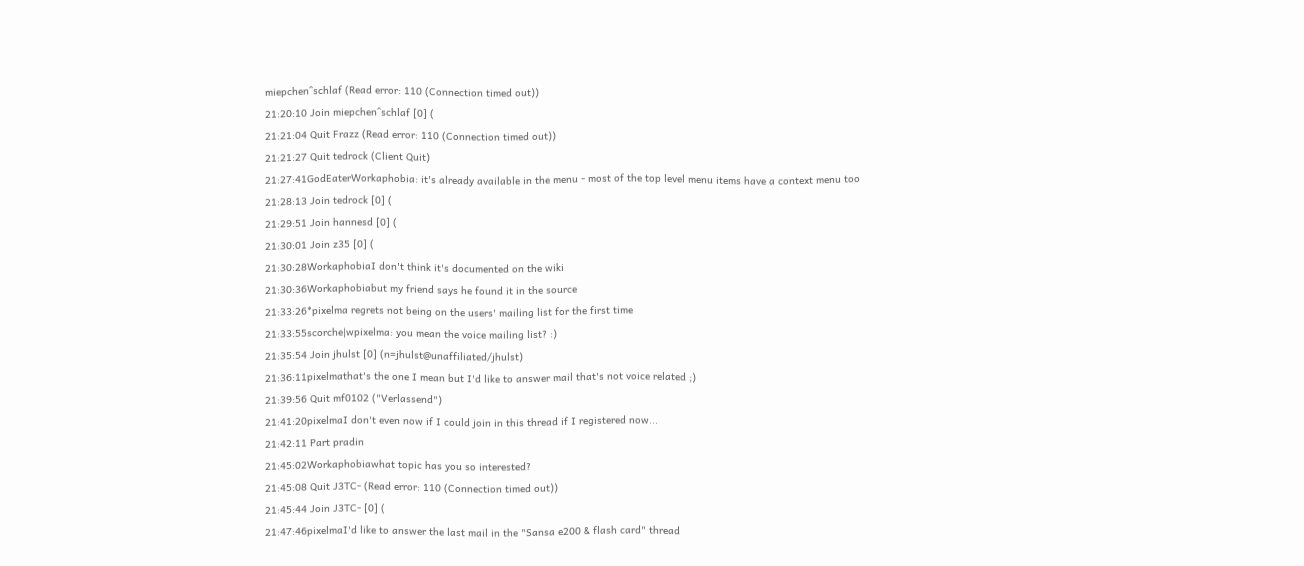miepchen^schlaf (Read error: 110 (Connection timed out))
21:20:10 Join miepchen^schlaf [0] (
21:21:04 Quit Frazz (Read error: 110 (Connection timed out))
21:21:27 Quit tedrock (Client Quit)
21:27:41GodEaterWorkaphobia: it's already available in the menu - most of the top level menu items have a context menu too
21:28:13 Join tedrock [0] (
21:29:51 Join hannesd [0] (
21:30:01 Join z35 [0] (
21:30:28WorkaphobiaI don't think it's documented on the wiki
21:30:36Workaphobiabut my friend says he found it in the source
21:33:26*pixelma regrets not being on the users' mailing list for the first time
21:33:55scorche|wpixelma: you mean the voice mailing list? :)
21:35:54 Join jhulst [0] (n=jhulst@unaffiliated/jhulst)
21:36:11pixelmathat's the one I mean but I'd like to answer mail that's not voice related ;)
21:39:56 Quit mf0102 ("Verlassend")
21:41:20pixelmaI don't even now if I could join in this thread if I registered now...
21:42:11 Part pradin
21:45:02Workaphobiawhat topic has you so interested?
21:45:08 Quit J3TC- (Read error: 110 (Connection timed out))
21:45:44 Join J3TC- [0] (
21:47:46pixelmaI'd like to answer the last mail in the "Sansa e200 & flash card" thread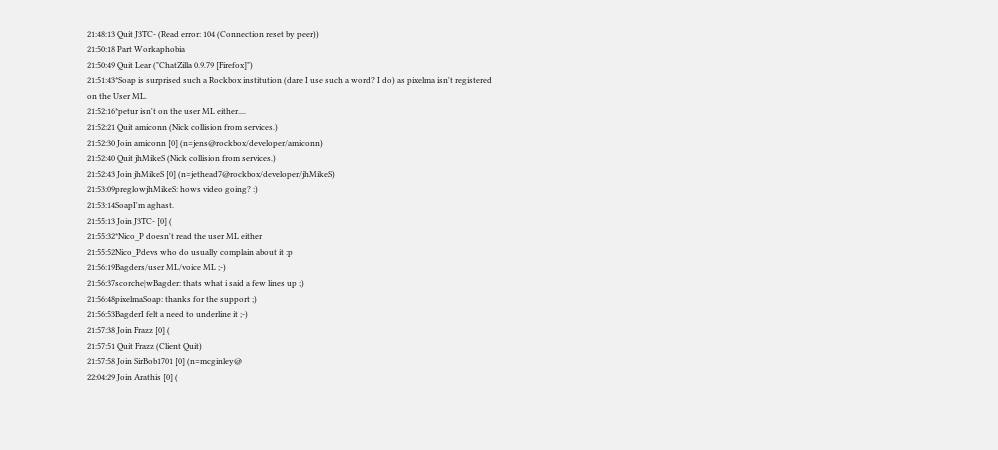21:48:13 Quit J3TC- (Read error: 104 (Connection reset by peer))
21:50:18 Part Workaphobia
21:50:49 Quit Lear ("ChatZilla 0.9.79 [Firefox]")
21:51:43*Soap is surprised such a Rockbox institution (dare I use such a word? I do) as pixelma isn't registered on the User ML.
21:52:16*petur isn't on the user ML either....
21:52:21 Quit amiconn (Nick collision from services.)
21:52:30 Join amiconn [0] (n=jens@rockbox/developer/amiconn)
21:52:40 Quit jhMikeS (Nick collision from services.)
21:52:43 Join jhMikeS [0] (n=jethead7@rockbox/developer/jhMikeS)
21:53:09preglowjhMikeS: hows video going? :)
21:53:14SoapI'm aghast.
21:55:13 Join J3TC- [0] (
21:55:32*Nico_P doesn't read the user ML either
21:55:52Nico_Pdevs who do usually complain about it :p
21:56:19Bagders/user ML/voice ML ;-)
21:56:37scorche|wBagder: thats what i said a few lines up ;)
21:56:48pixelmaSoap: thanks for the support ;)
21:56:53BagderI felt a need to underline it ;-)
21:57:38 Join Frazz [0] (
21:57:51 Quit Frazz (Client Quit)
21:57:58 Join SirBob1701 [0] (n=mcginley@
22:04:29 Join Arathis [0] (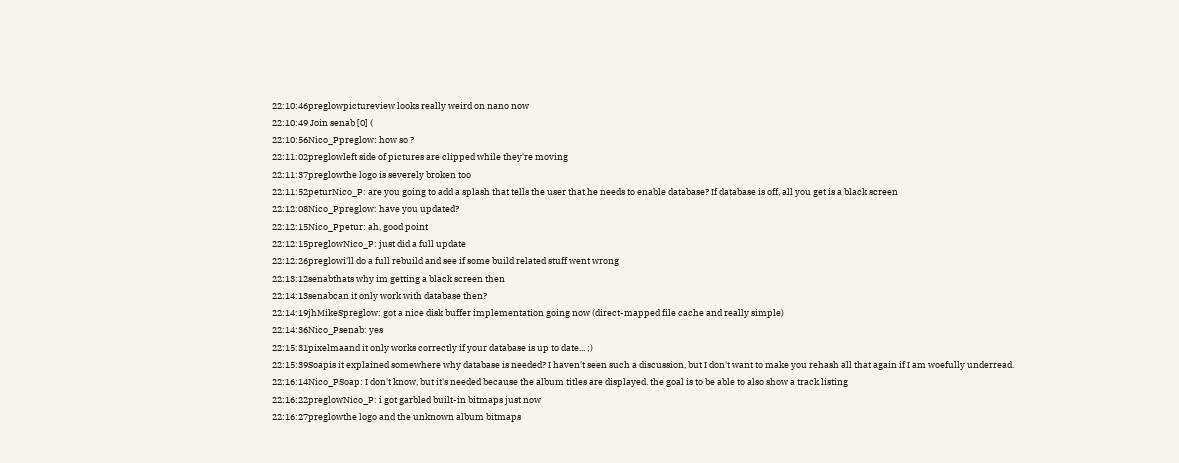22:10:46preglowpictureview looks really weird on nano now
22:10:49 Join senab [0] (
22:10:56Nico_Ppreglow: how so ?
22:11:02preglowleft side of pictures are clipped while they're moving
22:11:37preglowthe logo is severely broken too
22:11:52peturNico_P: are you going to add a splash that tells the user that he needs to enable database? If database is off, all you get is a black screen
22:12:08Nico_Ppreglow: have you updated?
22:12:15Nico_Ppetur: ah, good point
22:12:15preglowNico_P: just did a full update
22:12:26preglowi'll do a full rebuild and see if some build related stuff went wrong
22:13:12senabthats why im getting a black screen then
22:14:13senabcan it only work with database then?
22:14:19jhMikeSpreglow: got a nice disk buffer implementation going now (direct-mapped file cache and really simple)
22:14:36Nico_Psenab: yes
22:15:31pixelmaand it only works correctly if your database is up to date... ;)
22:15:39Soapis it explained somewhere why database is needed? I haven't seen such a discussion, but I don't want to make you rehash all that again if I am woefully underread.
22:16:14Nico_PSoap: I don't know, but it's needed because the album titles are displayed. the goal is to be able to also show a track listing
22:16:22preglowNico_P: i got garbled built-in bitmaps just now
22:16:27preglowthe logo and the unknown album bitmaps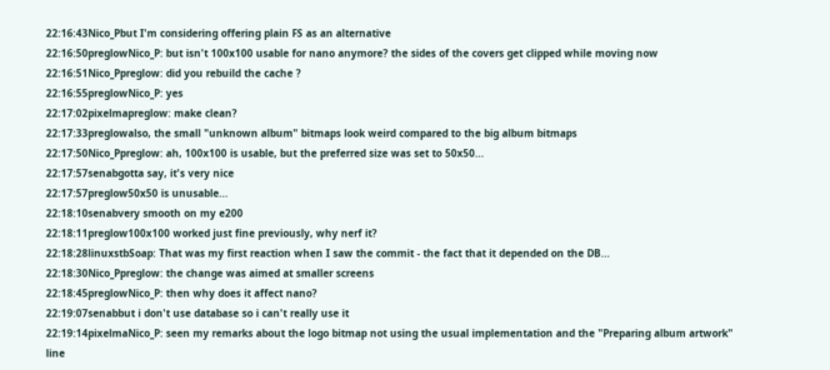22:16:43Nico_Pbut I'm considering offering plain FS as an alternative
22:16:50preglowNico_P: but isn't 100x100 usable for nano anymore? the sides of the covers get clipped while moving now
22:16:51Nico_Ppreglow: did you rebuild the cache ?
22:16:55preglowNico_P: yes
22:17:02pixelmapreglow: make clean?
22:17:33preglowalso, the small "unknown album" bitmaps look weird compared to the big album bitmaps
22:17:50Nico_Ppreglow: ah, 100x100 is usable, but the preferred size was set to 50x50...
22:17:57senabgotta say, it's very nice
22:17:57preglow50x50 is unusable...
22:18:10senabvery smooth on my e200
22:18:11preglow100x100 worked just fine previously, why nerf it?
22:18:28linuxstbSoap: That was my first reaction when I saw the commit - the fact that it depended on the DB...
22:18:30Nico_Ppreglow: the change was aimed at smaller screens
22:18:45preglowNico_P: then why does it affect nano?
22:19:07senabbut i don't use database so i can't really use it
22:19:14pixelmaNico_P: seen my remarks about the logo bitmap not using the usual implementation and the "Preparing album artwork" line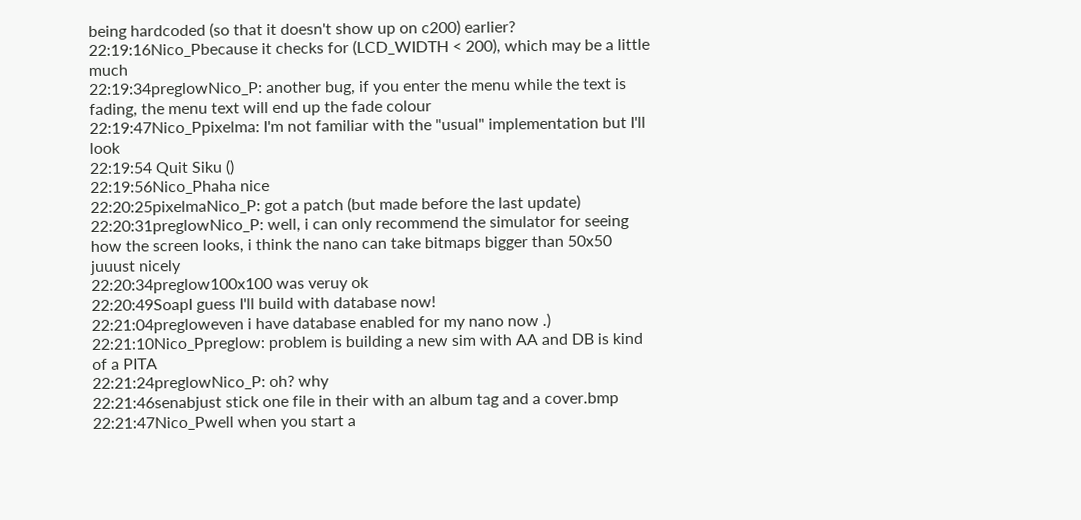being hardcoded (so that it doesn't show up on c200) earlier?
22:19:16Nico_Pbecause it checks for (LCD_WIDTH < 200), which may be a little much
22:19:34preglowNico_P: another bug, if you enter the menu while the text is fading, the menu text will end up the fade colour
22:19:47Nico_Ppixelma: I'm not familiar with the "usual" implementation but I'll look
22:19:54 Quit Siku ()
22:19:56Nico_Phaha nice
22:20:25pixelmaNico_P: got a patch (but made before the last update)
22:20:31preglowNico_P: well, i can only recommend the simulator for seeing how the screen looks, i think the nano can take bitmaps bigger than 50x50 juuust nicely
22:20:34preglow100x100 was veruy ok
22:20:49SoapI guess I'll build with database now!
22:21:04pregloweven i have database enabled for my nano now .)
22:21:10Nico_Ppreglow: problem is building a new sim with AA and DB is kind of a PITA
22:21:24preglowNico_P: oh? why
22:21:46senabjust stick one file in their with an album tag and a cover.bmp
22:21:47Nico_Pwell when you start a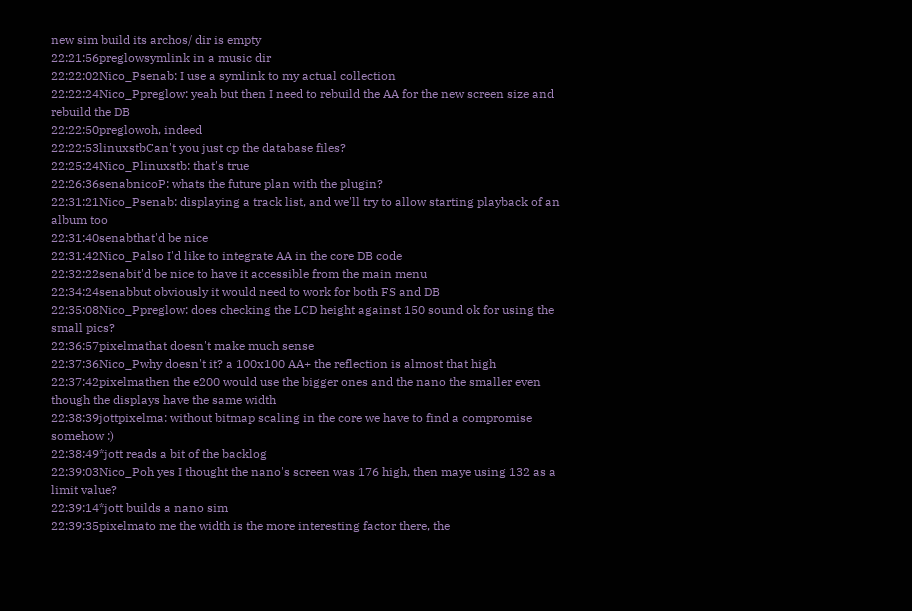new sim build its archos/ dir is empty
22:21:56preglowsymlink in a music dir
22:22:02Nico_Psenab: I use a symlink to my actual collection
22:22:24Nico_Ppreglow: yeah but then I need to rebuild the AA for the new screen size and rebuild the DB
22:22:50preglowoh, indeed
22:22:53linuxstbCan't you just cp the database files?
22:25:24Nico_Plinuxstb: that's true
22:26:36senabnicoP: whats the future plan with the plugin?
22:31:21Nico_Psenab: displaying a track list, and we'll try to allow starting playback of an album too
22:31:40senabthat'd be nice
22:31:42Nico_Palso I'd like to integrate AA in the core DB code
22:32:22senabit'd be nice to have it accessible from the main menu
22:34:24senabbut obviously it would need to work for both FS and DB
22:35:08Nico_Ppreglow: does checking the LCD height against 150 sound ok for using the small pics?
22:36:57pixelmathat doesn't make much sense
22:37:36Nico_Pwhy doesn't it? a 100x100 AA+ the reflection is almost that high
22:37:42pixelmathen the e200 would use the bigger ones and the nano the smaller even though the displays have the same width
22:38:39jottpixelma: without bitmap scaling in the core we have to find a compromise somehow :)
22:38:49*jott reads a bit of the backlog
22:39:03Nico_Poh yes I thought the nano's screen was 176 high, then maye using 132 as a limit value?
22:39:14*jott builds a nano sim
22:39:35pixelmato me the width is the more interesting factor there, the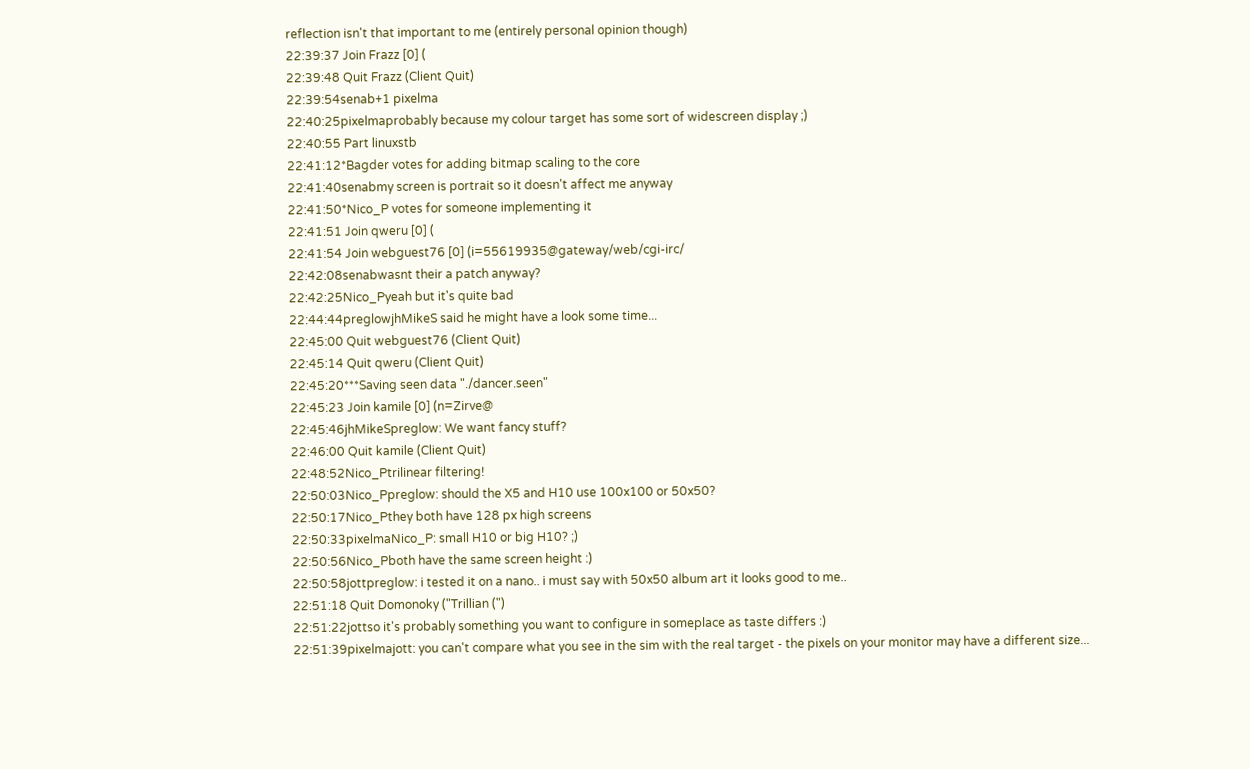reflection isn't that important to me (entirely personal opinion though)
22:39:37 Join Frazz [0] (
22:39:48 Quit Frazz (Client Quit)
22:39:54senab+1 pixelma
22:40:25pixelmaprobably because my colour target has some sort of widescreen display ;)
22:40:55 Part linuxstb
22:41:12*Bagder votes for adding bitmap scaling to the core
22:41:40senabmy screen is portrait so it doesn't affect me anyway
22:41:50*Nico_P votes for someone implementing it
22:41:51 Join qweru [0] (
22:41:54 Join webguest76 [0] (i=55619935@gateway/web/cgi-irc/
22:42:08senabwasnt their a patch anyway?
22:42:25Nico_Pyeah but it's quite bad
22:44:44preglowjhMikeS said he might have a look some time...
22:45:00 Quit webguest76 (Client Quit)
22:45:14 Quit qweru (Client Quit)
22:45:20***Saving seen data "./dancer.seen"
22:45:23 Join kamile [0] (n=Zirve@
22:45:46jhMikeSpreglow: We want fancy stuff?
22:46:00 Quit kamile (Client Quit)
22:48:52Nico_Ptrilinear filtering!
22:50:03Nico_Ppreglow: should the X5 and H10 use 100x100 or 50x50?
22:50:17Nico_Pthey both have 128 px high screens
22:50:33pixelmaNico_P: small H10 or big H10? ;)
22:50:56Nico_Pboth have the same screen height :)
22:50:58jottpreglow: i tested it on a nano.. i must say with 50x50 album art it looks good to me..
22:51:18 Quit Domonoky ("Trillian (")
22:51:22jottso it's probably something you want to configure in someplace as taste differs :)
22:51:39pixelmajott: you can't compare what you see in the sim with the real target - the pixels on your monitor may have a different size...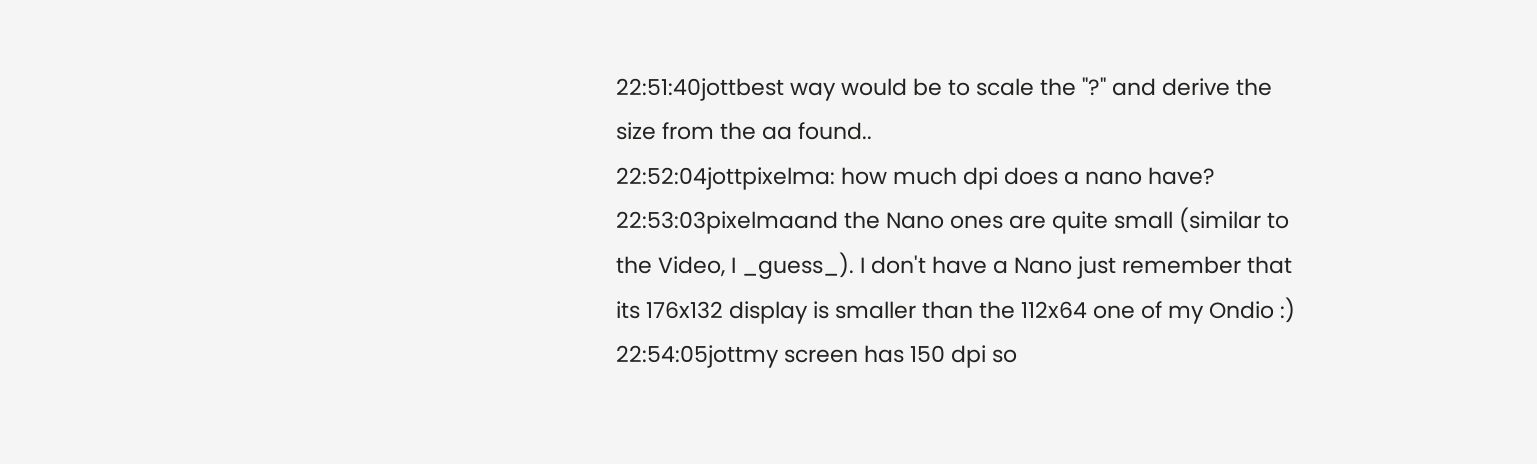22:51:40jottbest way would be to scale the "?" and derive the size from the aa found..
22:52:04jottpixelma: how much dpi does a nano have?
22:53:03pixelmaand the Nano ones are quite small (similar to the Video, I _guess_). I don't have a Nano just remember that its 176x132 display is smaller than the 112x64 one of my Ondio :)
22:54:05jottmy screen has 150 dpi so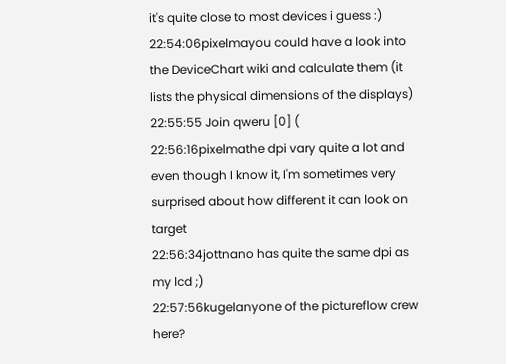it's quite close to most devices i guess :)
22:54:06pixelmayou could have a look into the DeviceChart wiki and calculate them (it lists the physical dimensions of the displays)
22:55:55 Join qweru [0] (
22:56:16pixelmathe dpi vary quite a lot and even though I know it, I'm sometimes very surprised about how different it can look on target
22:56:34jottnano has quite the same dpi as my lcd ;)
22:57:56kugelanyone of the pictureflow crew here?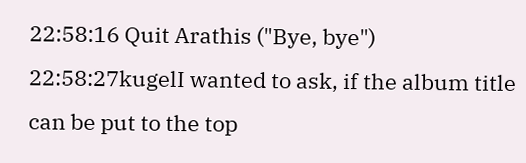22:58:16 Quit Arathis ("Bye, bye")
22:58:27kugelI wanted to ask, if the album title can be put to the top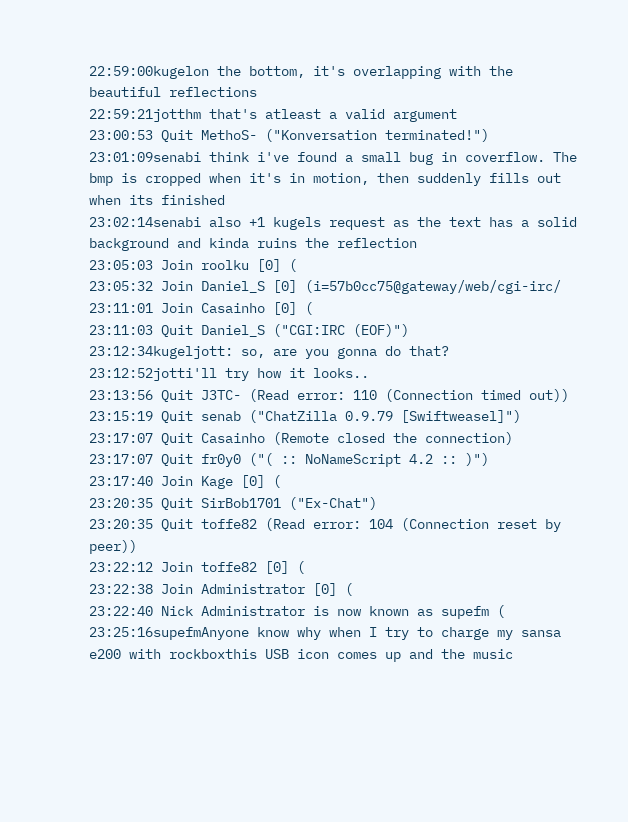22:59:00kugelon the bottom, it's overlapping with the beautiful reflections
22:59:21jotthm that's atleast a valid argument
23:00:53 Quit MethoS- ("Konversation terminated!")
23:01:09senabi think i've found a small bug in coverflow. The bmp is cropped when it's in motion, then suddenly fills out when its finished
23:02:14senabi also +1 kugels request as the text has a solid background and kinda ruins the reflection
23:05:03 Join roolku [0] (
23:05:32 Join Daniel_S [0] (i=57b0cc75@gateway/web/cgi-irc/
23:11:01 Join Casainho [0] (
23:11:03 Quit Daniel_S ("CGI:IRC (EOF)")
23:12:34kugeljott: so, are you gonna do that?
23:12:52jotti'll try how it looks..
23:13:56 Quit J3TC- (Read error: 110 (Connection timed out))
23:15:19 Quit senab ("ChatZilla 0.9.79 [Swiftweasel]")
23:17:07 Quit Casainho (Remote closed the connection)
23:17:07 Quit fr0y0 ("( :: NoNameScript 4.2 :: )")
23:17:40 Join Kage [0] (
23:20:35 Quit SirBob1701 ("Ex-Chat")
23:20:35 Quit toffe82 (Read error: 104 (Connection reset by peer))
23:22:12 Join toffe82 [0] (
23:22:38 Join Administrator [0] (
23:22:40 Nick Administrator is now known as supefm (
23:25:16supefmAnyone know why when I try to charge my sansa e200 with rockboxthis USB icon comes up and the music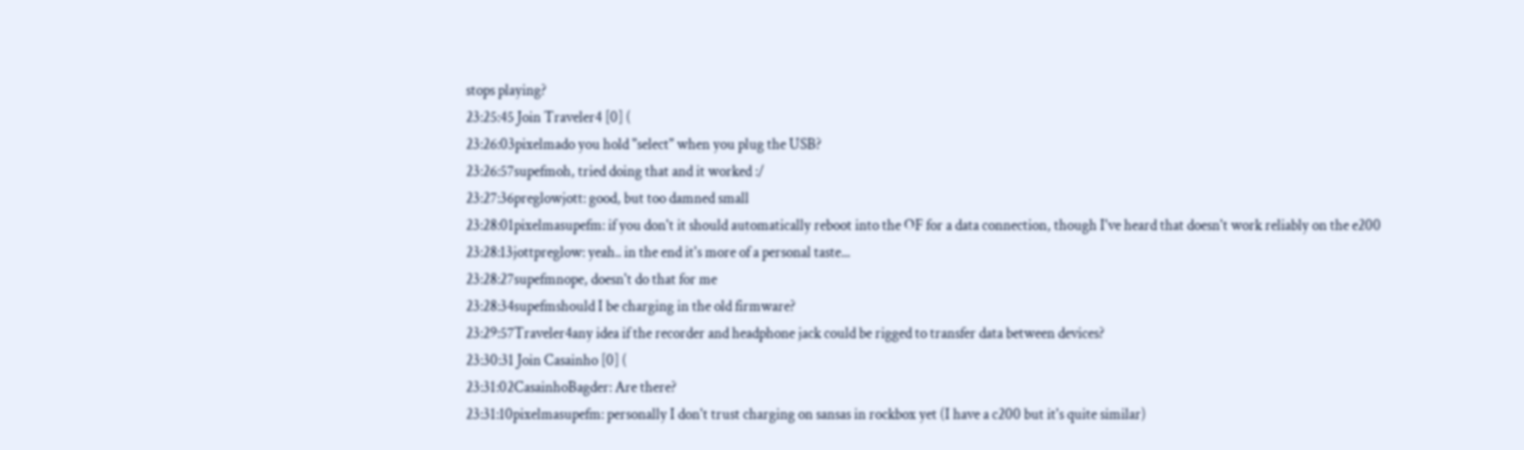stops playing?
23:25:45 Join Traveler4 [0] (
23:26:03pixelmado you hold "select" when you plug the USB?
23:26:57supefmoh, tried doing that and it worked :/
23:27:36preglowjott: good, but too damned small
23:28:01pixelmasupefm: if you don't it should automatically reboot into the OF for a data connection, though I've heard that doesn't work reliably on the e200
23:28:13jottpreglow: yeah.. in the end it's more of a personal taste...
23:28:27supefmnope, doesn't do that for me
23:28:34supefmshould I be charging in the old firmware?
23:29:57Traveler4any idea if the recorder and headphone jack could be rigged to transfer data between devices?
23:30:31 Join Casainho [0] (
23:31:02CasainhoBagder: Are there?
23:31:10pixelmasupefm: personally I don't trust charging on sansas in rockbox yet (I have a c200 but it's quite similar)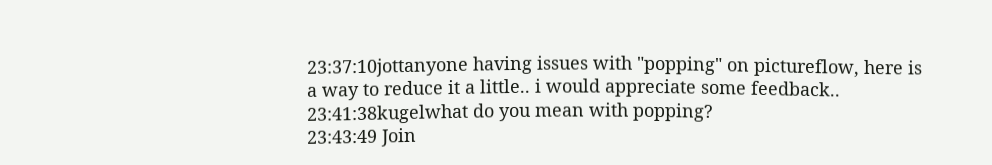23:37:10jottanyone having issues with "popping" on pictureflow, here is a way to reduce it a little.. i would appreciate some feedback..
23:41:38kugelwhat do you mean with popping?
23:43:49 Join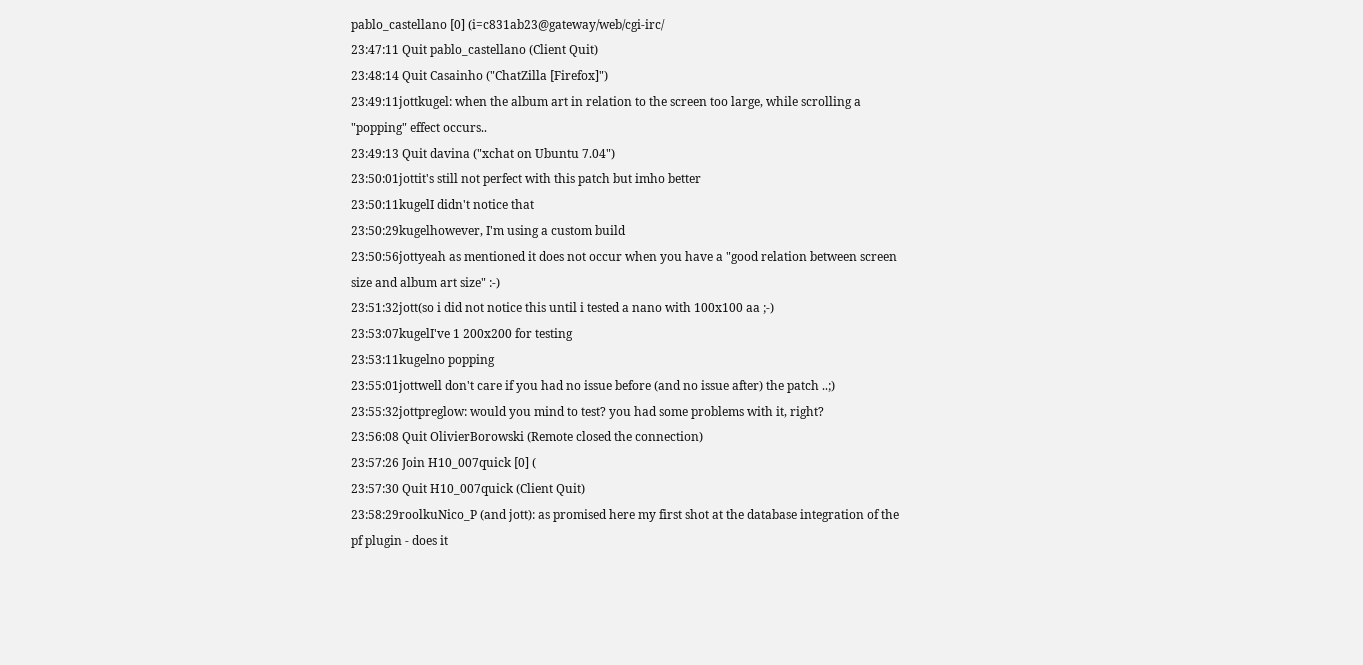pablo_castellano [0] (i=c831ab23@gateway/web/cgi-irc/
23:47:11 Quit pablo_castellano (Client Quit)
23:48:14 Quit Casainho ("ChatZilla [Firefox]")
23:49:11jottkugel: when the album art in relation to the screen too large, while scrolling a "popping" effect occurs..
23:49:13 Quit davina ("xchat on Ubuntu 7.04")
23:50:01jottit's still not perfect with this patch but imho better
23:50:11kugelI didn't notice that
23:50:29kugelhowever, I'm using a custom build
23:50:56jottyeah as mentioned it does not occur when you have a "good relation between screen size and album art size" :-)
23:51:32jott(so i did not notice this until i tested a nano with 100x100 aa ;-)
23:53:07kugelI've 1 200x200 for testing
23:53:11kugelno popping
23:55:01jottwell don't care if you had no issue before (and no issue after) the patch ..;)
23:55:32jottpreglow: would you mind to test? you had some problems with it, right?
23:56:08 Quit OlivierBorowski (Remote closed the connection)
23:57:26 Join H10_007quick [0] (
23:57:30 Quit H10_007quick (Client Quit)
23:58:29roolkuNico_P (and jott): as promised here my first shot at the database integration of the pf plugin - does it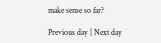make sense so far?

Previous day | Next day